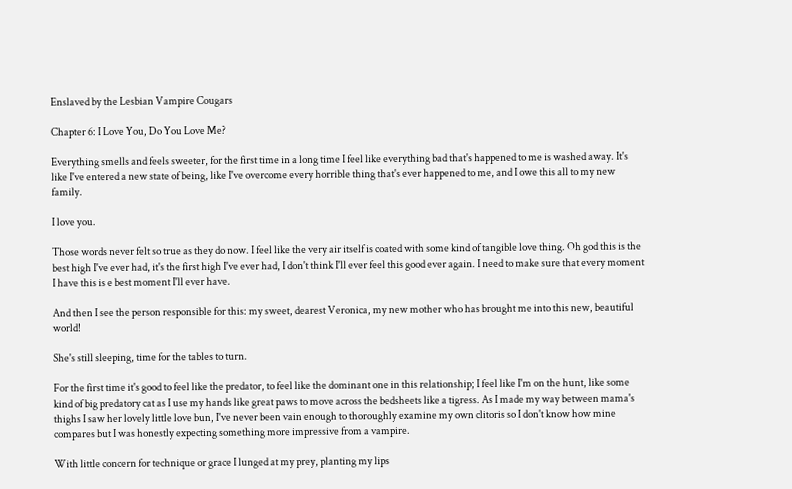Enslaved by the Lesbian Vampire Cougars

Chapter 6: I Love You, Do You Love Me?

Everything smells and feels sweeter, for the first time in a long time I feel like everything bad that's happened to me is washed away. It's like I've entered a new state of being, like I've overcome every horrible thing that's ever happened to me, and I owe this all to my new family.

I love you.

Those words never felt so true as they do now. I feel like the very air itself is coated with some kind of tangible love thing. Oh god this is the best high I've ever had, it's the first high I've ever had, I don't think I'll ever feel this good ever again. I need to make sure that every moment I have this is e best moment I'll ever have.

And then I see the person responsible for this: my sweet, dearest Veronica, my new mother who has brought me into this new, beautiful world!

She's still sleeping, time for the tables to turn.

For the first time it's good to feel like the predator, to feel like the dominant one in this relationship; I feel like I'm on the hunt, like some kind of big predatory cat as I use my hands like great paws to move across the bedsheets like a tigress. As I made my way between mama's thighs I saw her lovely little love bun, I've never been vain enough to thoroughly examine my own clitoris so I don't know how mine compares but I was honestly expecting something more impressive from a vampire.

With little concern for technique or grace I lunged at my prey, planting my lips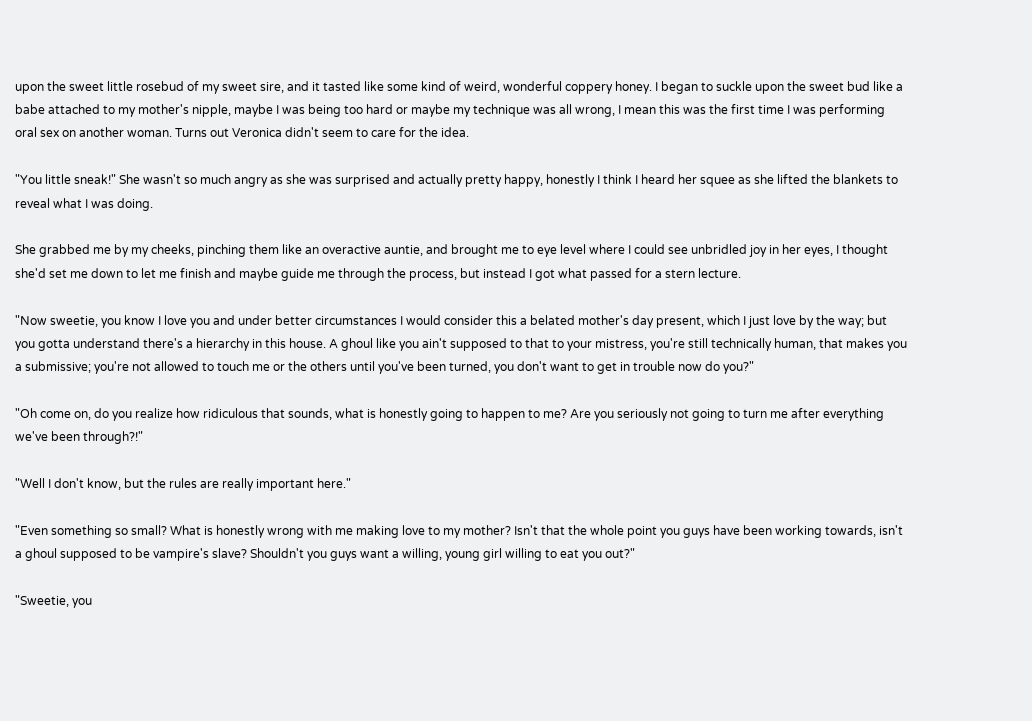upon the sweet little rosebud of my sweet sire, and it tasted like some kind of weird, wonderful coppery honey. I began to suckle upon the sweet bud like a babe attached to my mother's nipple, maybe I was being too hard or maybe my technique was all wrong, I mean this was the first time I was performing oral sex on another woman. Turns out Veronica didn't seem to care for the idea.

"You little sneak!" She wasn't so much angry as she was surprised and actually pretty happy, honestly I think I heard her squee as she lifted the blankets to reveal what I was doing.

She grabbed me by my cheeks, pinching them like an overactive auntie, and brought me to eye level where I could see unbridled joy in her eyes, I thought she'd set me down to let me finish and maybe guide me through the process, but instead I got what passed for a stern lecture.

"Now sweetie, you know I love you and under better circumstances I would consider this a belated mother's day present, which I just love by the way; but you gotta understand there's a hierarchy in this house. A ghoul like you ain't supposed to that to your mistress, you're still technically human, that makes you a submissive; you're not allowed to touch me or the others until you've been turned, you don't want to get in trouble now do you?"

"Oh come on, do you realize how ridiculous that sounds, what is honestly going to happen to me? Are you seriously not going to turn me after everything we've been through?!"

"Well I don't know, but the rules are really important here."

"Even something so small? What is honestly wrong with me making love to my mother? Isn't that the whole point you guys have been working towards, isn't a ghoul supposed to be vampire's slave? Shouldn't you guys want a willing, young girl willing to eat you out?"

"Sweetie, you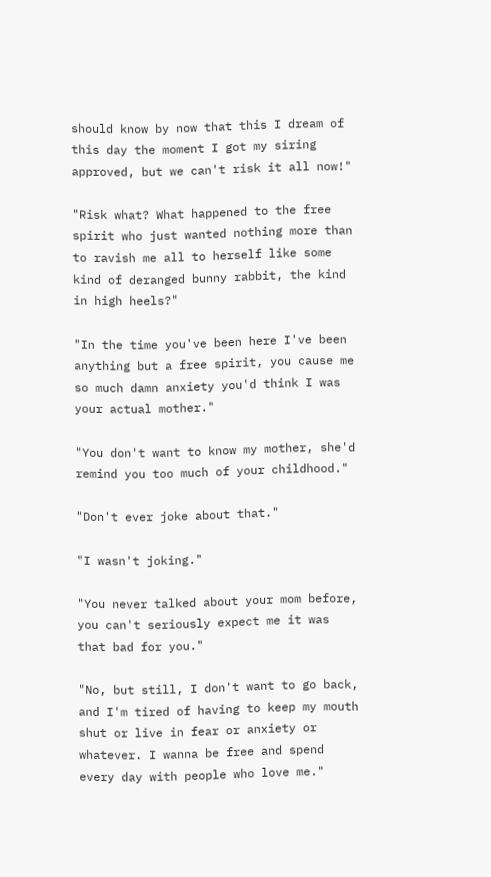should know by now that this I dream of this day the moment I got my siring approved, but we can't risk it all now!"

"Risk what? What happened to the free spirit who just wanted nothing more than to ravish me all to herself like some kind of deranged bunny rabbit, the kind in high heels?"

"In the time you've been here I've been anything but a free spirit, you cause me so much damn anxiety you'd think I was your actual mother."

"You don't want to know my mother, she'd remind you too much of your childhood."

"Don't ever joke about that."

"I wasn't joking."

"You never talked about your mom before, you can't seriously expect me it was that bad for you."

"No, but still, I don't want to go back, and I'm tired of having to keep my mouth shut or live in fear or anxiety or whatever. I wanna be free and spend every day with people who love me."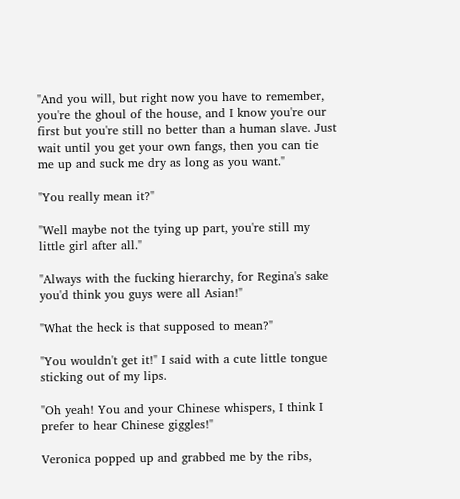"And you will, but right now you have to remember, you're the ghoul of the house, and I know you're our first but you're still no better than a human slave. Just wait until you get your own fangs, then you can tie me up and suck me dry as long as you want."

"You really mean it?"

"Well maybe not the tying up part, you're still my little girl after all."

"Always with the fucking hierarchy, for Regina's sake you'd think you guys were all Asian!"

"What the heck is that supposed to mean?"

"You wouldn't get it!" I said with a cute little tongue sticking out of my lips.

"Oh yeah! You and your Chinese whispers, I think I prefer to hear Chinese giggles!"

Veronica popped up and grabbed me by the ribs,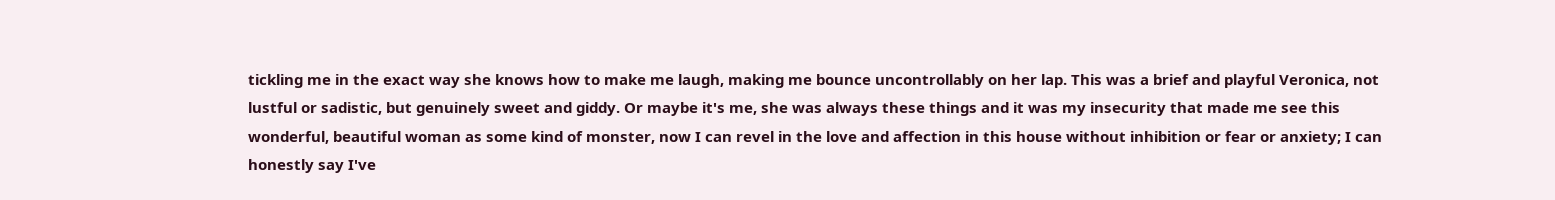tickling me in the exact way she knows how to make me laugh, making me bounce uncontrollably on her lap. This was a brief and playful Veronica, not lustful or sadistic, but genuinely sweet and giddy. Or maybe it's me, she was always these things and it was my insecurity that made me see this wonderful, beautiful woman as some kind of monster, now I can revel in the love and affection in this house without inhibition or fear or anxiety; I can honestly say I've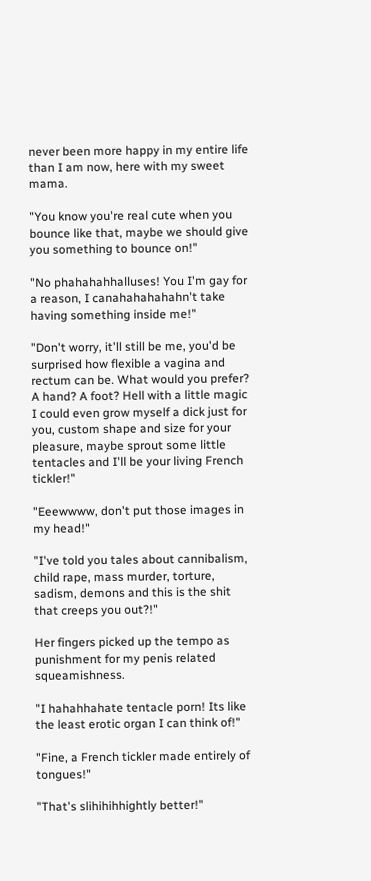never been more happy in my entire life than I am now, here with my sweet mama.

"You know you're real cute when you bounce like that, maybe we should give you something to bounce on!"

"No phahahahhalluses! You I'm gay for a reason, I canahahahahahn't take having something inside me!"

"Don't worry, it'll still be me, you'd be surprised how flexible a vagina and rectum can be. What would you prefer? A hand? A foot? Hell with a little magic I could even grow myself a dick just for you, custom shape and size for your pleasure, maybe sprout some little tentacles and I'll be your living French tickler!"

"Eeewwww, don't put those images in my head!"

"I've told you tales about cannibalism, child rape, mass murder, torture, sadism, demons and this is the shit that creeps you out?!"

Her fingers picked up the tempo as punishment for my penis related squeamishness.

"I hahahhahate tentacle porn! Its like the least erotic organ I can think of!"

"Fine, a French tickler made entirely of tongues!"

"That's slihihihhightly better!"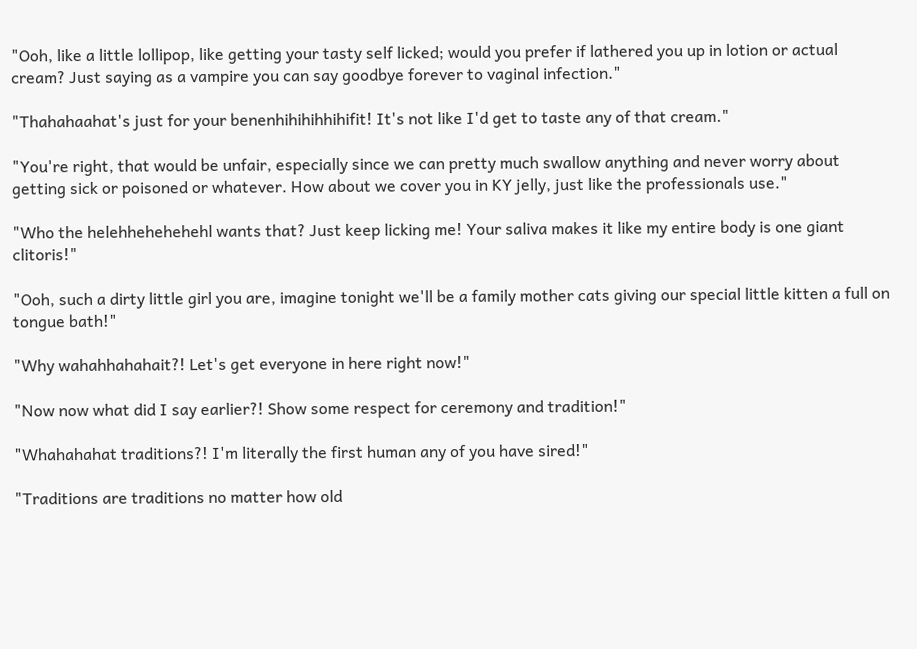"Ooh, like a little lollipop, like getting your tasty self licked; would you prefer if lathered you up in lotion or actual cream? Just saying as a vampire you can say goodbye forever to vaginal infection."

"Thahahaahat's just for your benenhihihihhihifit! It's not like I'd get to taste any of that cream."

"You're right, that would be unfair, especially since we can pretty much swallow anything and never worry about getting sick or poisoned or whatever. How about we cover you in KY jelly, just like the professionals use."

"Who the helehhehehehehl wants that? Just keep licking me! Your saliva makes it like my entire body is one giant clitoris!"

"Ooh, such a dirty little girl you are, imagine tonight we'll be a family mother cats giving our special little kitten a full on tongue bath!"

"Why wahahhahahait?! Let's get everyone in here right now!"

"Now now what did I say earlier?! Show some respect for ceremony and tradition!"

"Whahahahat traditions?! I'm literally the first human any of you have sired!"

"Traditions are traditions no matter how old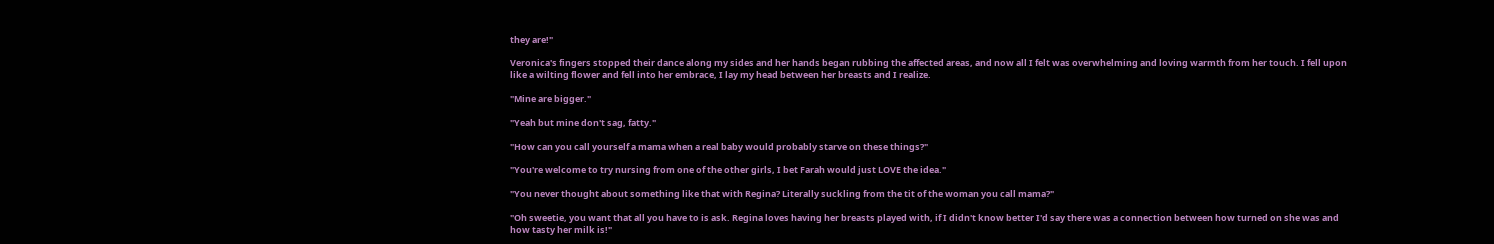they are!"

Veronica's fingers stopped their dance along my sides and her hands began rubbing the affected areas, and now all I felt was overwhelming and loving warmth from her touch. I fell upon like a wilting flower and fell into her embrace, I lay my head between her breasts and I realize.

"Mine are bigger."

"Yeah but mine don't sag, fatty."

"How can you call yourself a mama when a real baby would probably starve on these things?"

"You're welcome to try nursing from one of the other girls, I bet Farah would just LOVE the idea."

"You never thought about something like that with Regina? Literally suckling from the tit of the woman you call mama?"

"Oh sweetie, you want that all you have to is ask. Regina loves having her breasts played with, if I didn't know better I'd say there was a connection between how turned on she was and how tasty her milk is!"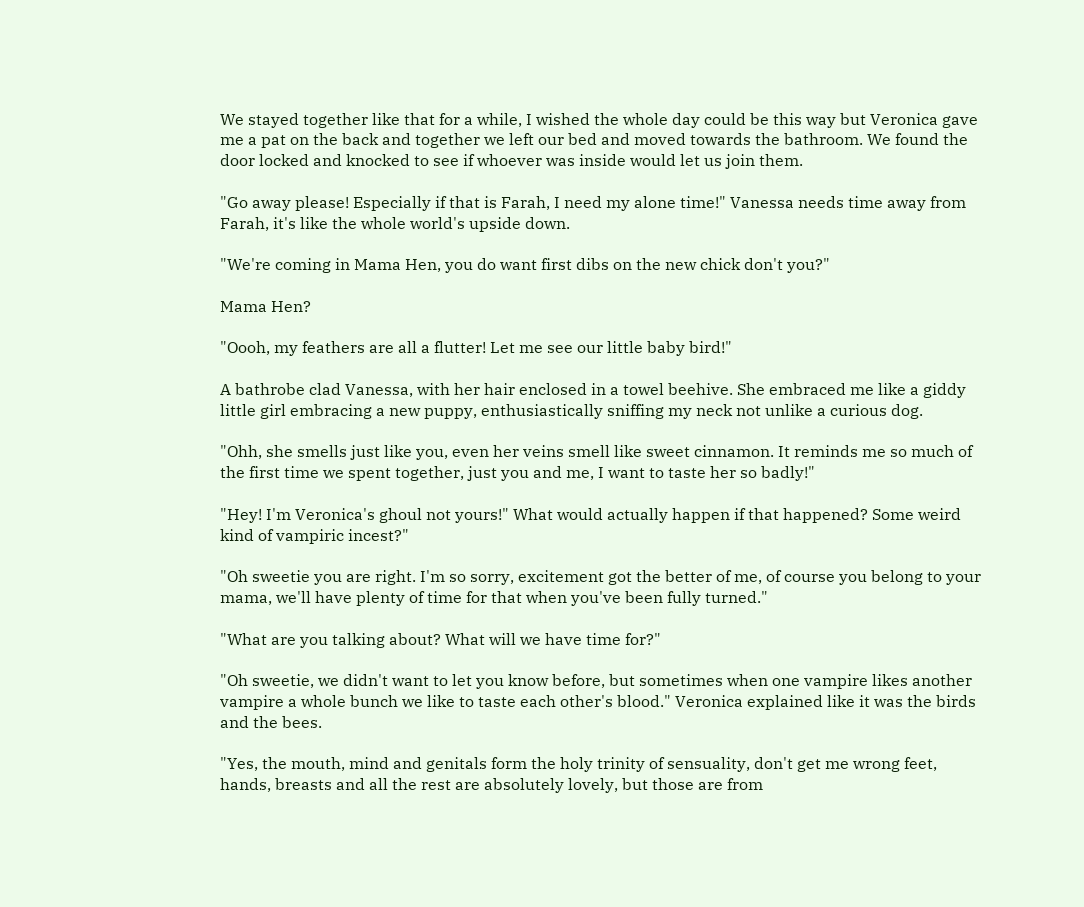We stayed together like that for a while, I wished the whole day could be this way but Veronica gave me a pat on the back and together we left our bed and moved towards the bathroom. We found the door locked and knocked to see if whoever was inside would let us join them.

"Go away please! Especially if that is Farah, I need my alone time!" Vanessa needs time away from Farah, it's like the whole world's upside down.

"We're coming in Mama Hen, you do want first dibs on the new chick don't you?"

Mama Hen?

"Oooh, my feathers are all a flutter! Let me see our little baby bird!"

A bathrobe clad Vanessa, with her hair enclosed in a towel beehive. She embraced me like a giddy little girl embracing a new puppy, enthusiastically sniffing my neck not unlike a curious dog.

"Ohh, she smells just like you, even her veins smell like sweet cinnamon. It reminds me so much of the first time we spent together, just you and me, I want to taste her so badly!"

"Hey! I'm Veronica's ghoul not yours!" What would actually happen if that happened? Some weird kind of vampiric incest?"

"Oh sweetie you are right. I'm so sorry, excitement got the better of me, of course you belong to your mama, we'll have plenty of time for that when you've been fully turned."

"What are you talking about? What will we have time for?"

"Oh sweetie, we didn't want to let you know before, but sometimes when one vampire likes another vampire a whole bunch we like to taste each other's blood." Veronica explained like it was the birds and the bees.

"Yes, the mouth, mind and genitals form the holy trinity of sensuality, don't get me wrong feet, hands, breasts and all the rest are absolutely lovely, but those are from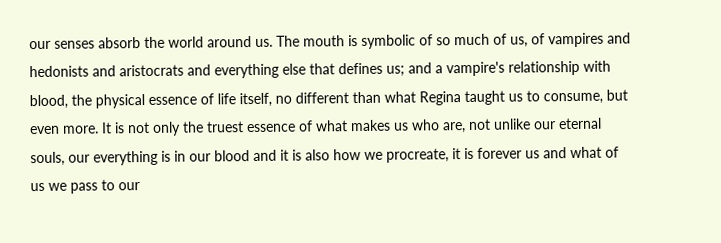our senses absorb the world around us. The mouth is symbolic of so much of us, of vampires and hedonists and aristocrats and everything else that defines us; and a vampire's relationship with blood, the physical essence of life itself, no different than what Regina taught us to consume, but even more. It is not only the truest essence of what makes us who are, not unlike our eternal souls, our everything is in our blood and it is also how we procreate, it is forever us and what of us we pass to our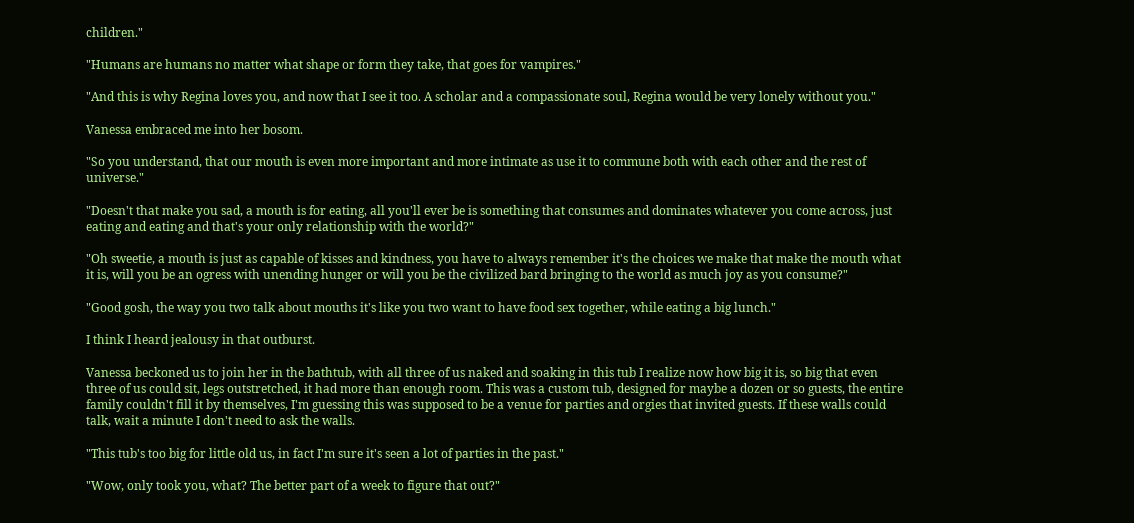children."

"Humans are humans no matter what shape or form they take, that goes for vampires."

"And this is why Regina loves you, and now that I see it too. A scholar and a compassionate soul, Regina would be very lonely without you."

Vanessa embraced me into her bosom.

"So you understand, that our mouth is even more important and more intimate as use it to commune both with each other and the rest of universe."

"Doesn't that make you sad, a mouth is for eating, all you'll ever be is something that consumes and dominates whatever you come across, just eating and eating and that's your only relationship with the world?"

"Oh sweetie, a mouth is just as capable of kisses and kindness, you have to always remember it's the choices we make that make the mouth what it is, will you be an ogress with unending hunger or will you be the civilized bard bringing to the world as much joy as you consume?"

"Good gosh, the way you two talk about mouths it's like you two want to have food sex together, while eating a big lunch."

I think I heard jealousy in that outburst.

Vanessa beckoned us to join her in the bathtub, with all three of us naked and soaking in this tub I realize now how big it is, so big that even three of us could sit, legs outstretched, it had more than enough room. This was a custom tub, designed for maybe a dozen or so guests, the entire family couldn't fill it by themselves, I'm guessing this was supposed to be a venue for parties and orgies that invited guests. If these walls could talk, wait a minute I don't need to ask the walls.

"This tub's too big for little old us, in fact I'm sure it's seen a lot of parties in the past."

"Wow, only took you, what? The better part of a week to figure that out?"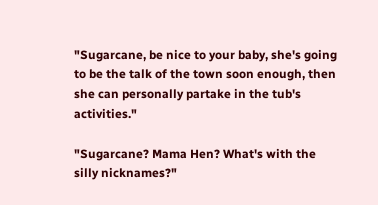"Sugarcane, be nice to your baby, she's going to be the talk of the town soon enough, then she can personally partake in the tub's activities."

"Sugarcane? Mama Hen? What's with the silly nicknames?"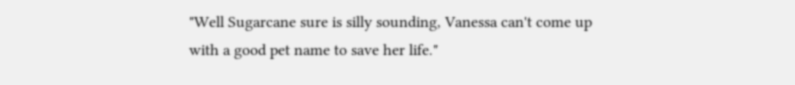"Well Sugarcane sure is silly sounding, Vanessa can't come up with a good pet name to save her life."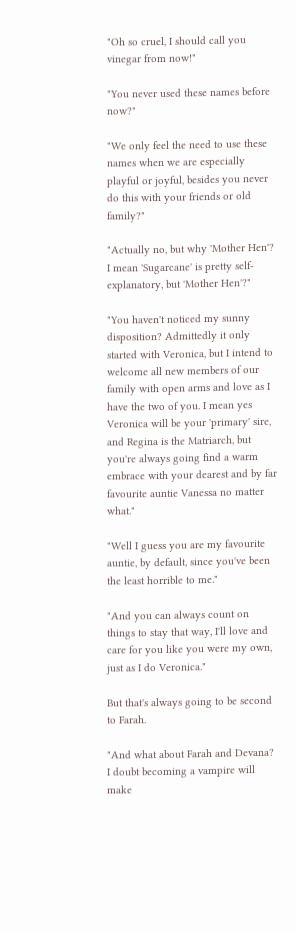"Oh so cruel, I should call you vinegar from now!"

"You never used these names before now?"

"We only feel the need to use these names when we are especially playful or joyful, besides you never do this with your friends or old family?"

"Actually no, but why 'Mother Hen'? I mean 'Sugarcane' is pretty self-explanatory, but 'Mother Hen'?"

"You haven't noticed my sunny disposition? Admittedly it only started with Veronica, but I intend to welcome all new members of our family with open arms and love as I have the two of you. I mean yes Veronica will be your 'primary' sire, and Regina is the Matriarch, but you're always going find a warm embrace with your dearest and by far favourite auntie Vanessa no matter what."

"Well I guess you are my favourite auntie, by default, since you've been the least horrible to me."

"And you can always count on things to stay that way, I'll love and care for you like you were my own, just as I do Veronica."

But that's always going to be second to Farah.

"And what about Farah and Devana? I doubt becoming a vampire will make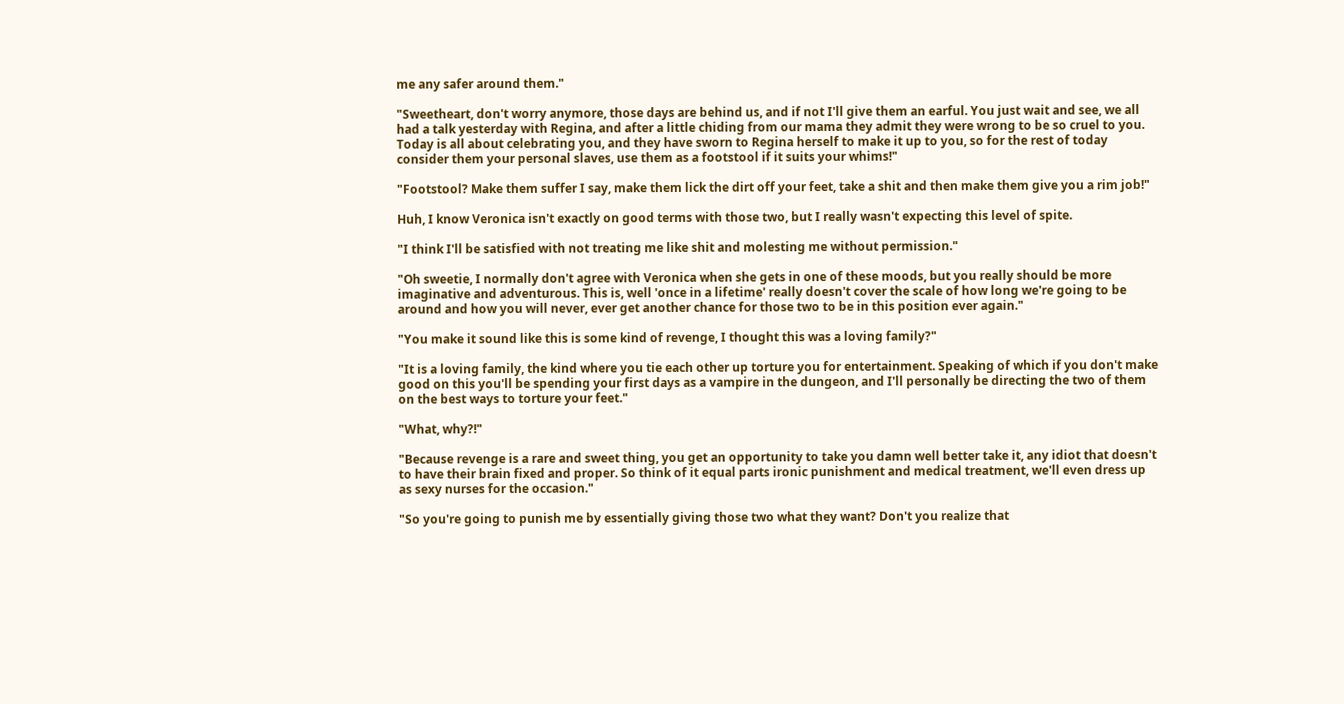me any safer around them."

"Sweetheart, don't worry anymore, those days are behind us, and if not I'll give them an earful. You just wait and see, we all had a talk yesterday with Regina, and after a little chiding from our mama they admit they were wrong to be so cruel to you. Today is all about celebrating you, and they have sworn to Regina herself to make it up to you, so for the rest of today consider them your personal slaves, use them as a footstool if it suits your whims!"

"Footstool? Make them suffer I say, make them lick the dirt off your feet, take a shit and then make them give you a rim job!"

Huh, I know Veronica isn't exactly on good terms with those two, but I really wasn't expecting this level of spite.

"I think I'll be satisfied with not treating me like shit and molesting me without permission."

"Oh sweetie, I normally don't agree with Veronica when she gets in one of these moods, but you really should be more imaginative and adventurous. This is, well 'once in a lifetime' really doesn't cover the scale of how long we're going to be around and how you will never, ever get another chance for those two to be in this position ever again."

"You make it sound like this is some kind of revenge, I thought this was a loving family?"

"It is a loving family, the kind where you tie each other up torture you for entertainment. Speaking of which if you don't make good on this you'll be spending your first days as a vampire in the dungeon, and I'll personally be directing the two of them on the best ways to torture your feet."

"What, why?!"

"Because revenge is a rare and sweet thing, you get an opportunity to take you damn well better take it, any idiot that doesn't to have their brain fixed and proper. So think of it equal parts ironic punishment and medical treatment, we'll even dress up as sexy nurses for the occasion."

"So you're going to punish me by essentially giving those two what they want? Don't you realize that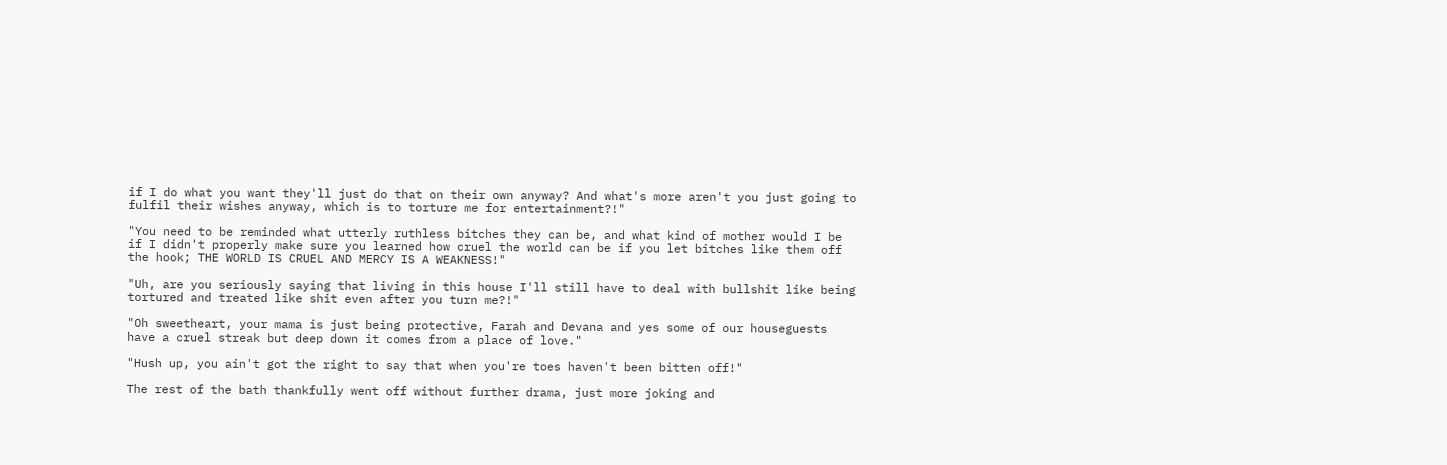if I do what you want they'll just do that on their own anyway? And what's more aren't you just going to fulfil their wishes anyway, which is to torture me for entertainment?!"

"You need to be reminded what utterly ruthless bitches they can be, and what kind of mother would I be if I didn't properly make sure you learned how cruel the world can be if you let bitches like them off the hook; THE WORLD IS CRUEL AND MERCY IS A WEAKNESS!"

"Uh, are you seriously saying that living in this house I'll still have to deal with bullshit like being tortured and treated like shit even after you turn me?!"

"Oh sweetheart, your mama is just being protective, Farah and Devana and yes some of our houseguests have a cruel streak but deep down it comes from a place of love."

"Hush up, you ain't got the right to say that when you're toes haven't been bitten off!"

The rest of the bath thankfully went off without further drama, just more joking and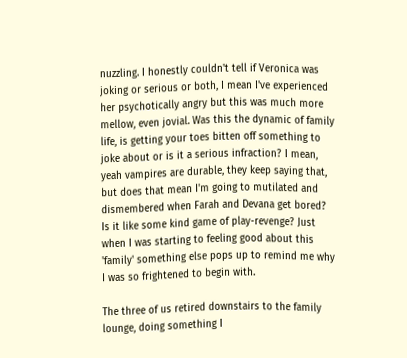nuzzling. I honestly couldn't tell if Veronica was joking or serious or both, I mean I've experienced her psychotically angry but this was much more mellow, even jovial. Was this the dynamic of family life, is getting your toes bitten off something to joke about or is it a serious infraction? I mean, yeah vampires are durable, they keep saying that, but does that mean I'm going to mutilated and dismembered when Farah and Devana get bored? Is it like some kind game of play-revenge? Just when I was starting to feeling good about this 'family' something else pops up to remind me why I was so frightened to begin with.

The three of us retired downstairs to the family lounge, doing something I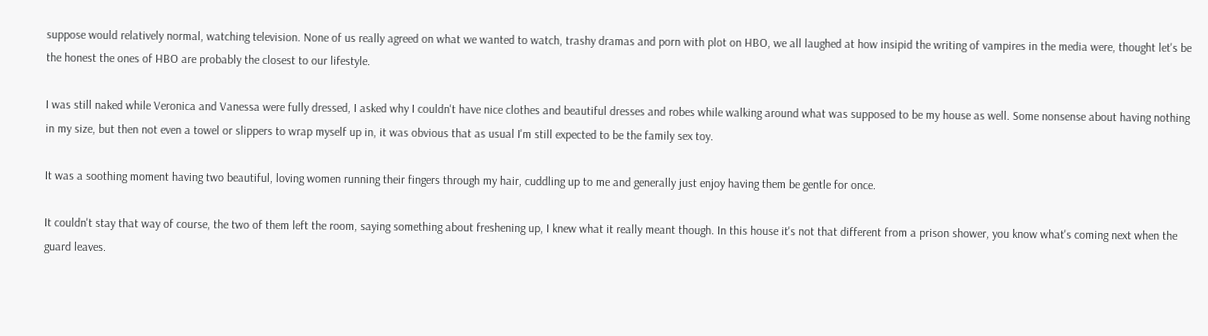suppose would relatively normal, watching television. None of us really agreed on what we wanted to watch, trashy dramas and porn with plot on HBO, we all laughed at how insipid the writing of vampires in the media were, thought let's be the honest the ones of HBO are probably the closest to our lifestyle.

I was still naked while Veronica and Vanessa were fully dressed, I asked why I couldn't have nice clothes and beautiful dresses and robes while walking around what was supposed to be my house as well. Some nonsense about having nothing in my size, but then not even a towel or slippers to wrap myself up in, it was obvious that as usual I'm still expected to be the family sex toy.

It was a soothing moment having two beautiful, loving women running their fingers through my hair, cuddling up to me and generally just enjoy having them be gentle for once.

It couldn't stay that way of course, the two of them left the room, saying something about freshening up, I knew what it really meant though. In this house it's not that different from a prison shower, you know what's coming next when the guard leaves.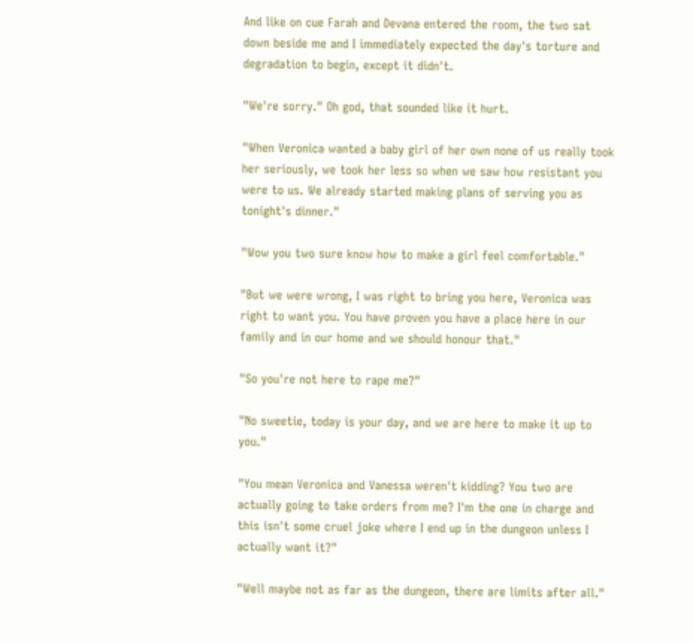And like on cue Farah and Devana entered the room, the two sat down beside me and I immediately expected the day's torture and degradation to begin, except it didn't.

"We're sorry." Oh god, that sounded like it hurt.

"When Veronica wanted a baby girl of her own none of us really took her seriously, we took her less so when we saw how resistant you were to us. We already started making plans of serving you as tonight's dinner."

"Wow you two sure know how to make a girl feel comfortable."

"But we were wrong, I was right to bring you here, Veronica was right to want you. You have proven you have a place here in our family and in our home and we should honour that."

"So you're not here to rape me?"

"No sweetie, today is your day, and we are here to make it up to you."

"You mean Veronica and Vanessa weren't kidding? You two are actually going to take orders from me? I'm the one in charge and this isn't some cruel joke where I end up in the dungeon unless I actually want it?"

"Well maybe not as far as the dungeon, there are limits after all."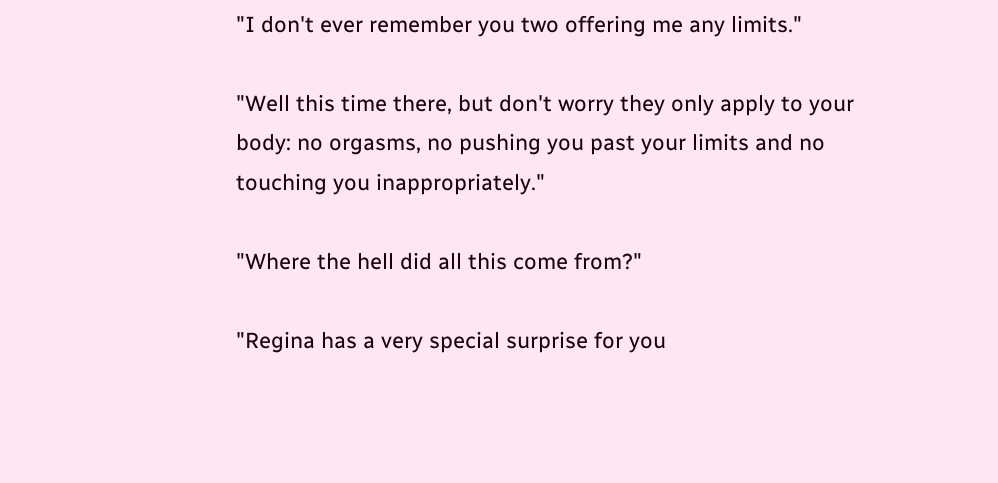"I don't ever remember you two offering me any limits."

"Well this time there, but don't worry they only apply to your body: no orgasms, no pushing you past your limits and no touching you inappropriately."

"Where the hell did all this come from?"

"Regina has a very special surprise for you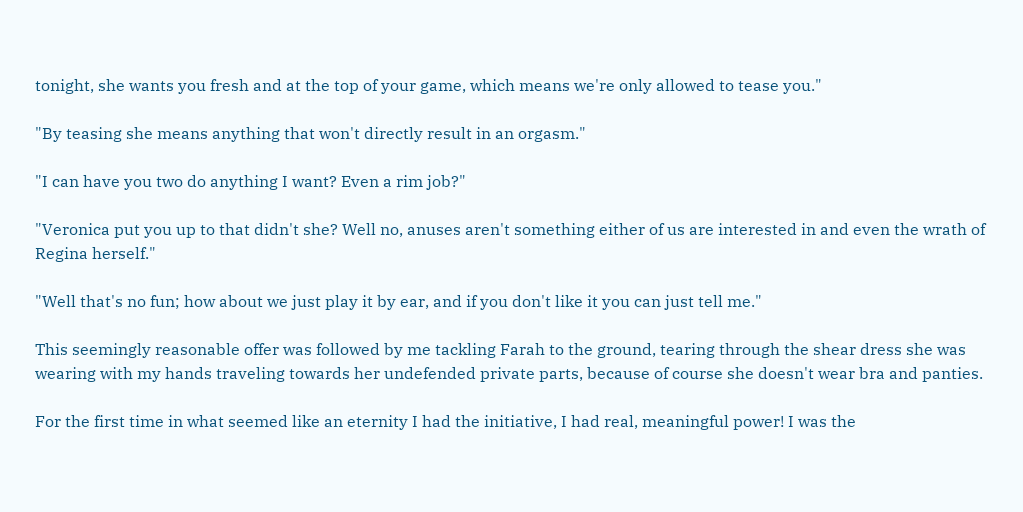tonight, she wants you fresh and at the top of your game, which means we're only allowed to tease you."

"By teasing she means anything that won't directly result in an orgasm."

"I can have you two do anything I want? Even a rim job?"

"Veronica put you up to that didn't she? Well no, anuses aren't something either of us are interested in and even the wrath of Regina herself."

"Well that's no fun; how about we just play it by ear, and if you don't like it you can just tell me."

This seemingly reasonable offer was followed by me tackling Farah to the ground, tearing through the shear dress she was wearing with my hands traveling towards her undefended private parts, because of course she doesn't wear bra and panties.

For the first time in what seemed like an eternity I had the initiative, I had real, meaningful power! I was the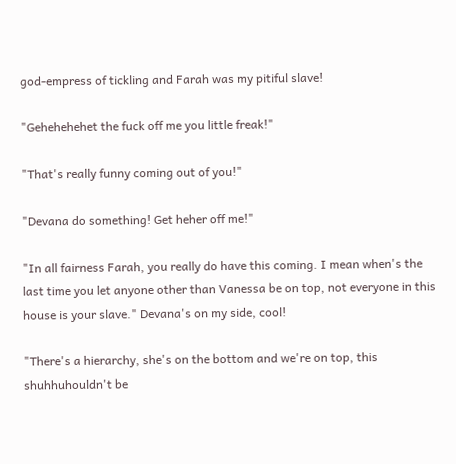god-empress of tickling and Farah was my pitiful slave!

"Gehehehehet the fuck off me you little freak!"

"That's really funny coming out of you!"

"Devana do something! Get heher off me!"

"In all fairness Farah, you really do have this coming. I mean when's the last time you let anyone other than Vanessa be on top, not everyone in this house is your slave." Devana's on my side, cool!

"There's a hierarchy, she's on the bottom and we're on top, this shuhhuhouldn't be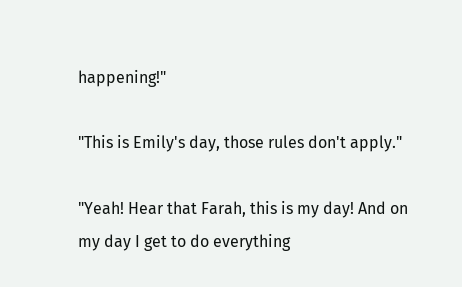happening!"

"This is Emily's day, those rules don't apply."

"Yeah! Hear that Farah, this is my day! And on my day I get to do everything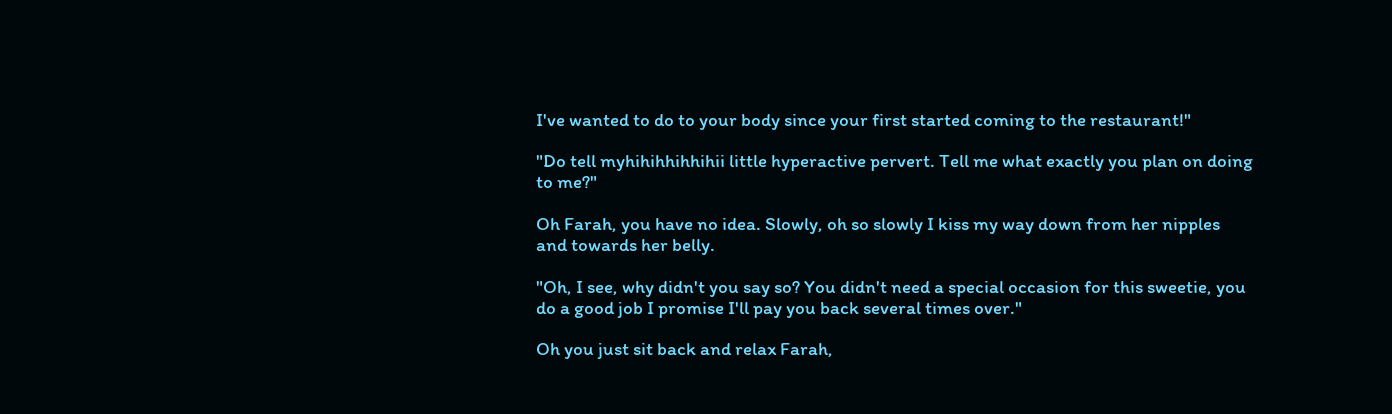I've wanted to do to your body since your first started coming to the restaurant!"

"Do tell myhihihhihhihii little hyperactive pervert. Tell me what exactly you plan on doing to me?"

Oh Farah, you have no idea. Slowly, oh so slowly I kiss my way down from her nipples and towards her belly.

"Oh, I see, why didn't you say so? You didn't need a special occasion for this sweetie, you do a good job I promise I'll pay you back several times over."

Oh you just sit back and relax Farah,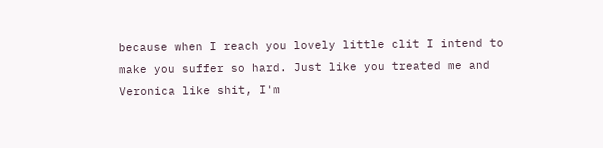because when I reach you lovely little clit I intend to make you suffer so hard. Just like you treated me and Veronica like shit, I'm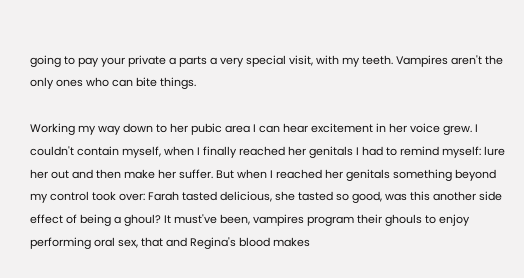going to pay your private a parts a very special visit, with my teeth. Vampires aren't the only ones who can bite things.

Working my way down to her pubic area I can hear excitement in her voice grew. I couldn't contain myself, when I finally reached her genitals I had to remind myself: lure her out and then make her suffer. But when I reached her genitals something beyond my control took over: Farah tasted delicious, she tasted so good, was this another side effect of being a ghoul? It must've been, vampires program their ghouls to enjoy performing oral sex, that and Regina's blood makes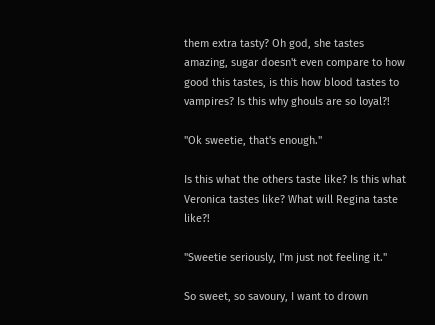them extra tasty? Oh god, she tastes amazing, sugar doesn't even compare to how good this tastes, is this how blood tastes to vampires? Is this why ghouls are so loyal?!

"Ok sweetie, that's enough."

Is this what the others taste like? Is this what Veronica tastes like? What will Regina taste like?!

"Sweetie seriously, I'm just not feeling it."

So sweet, so savoury, I want to drown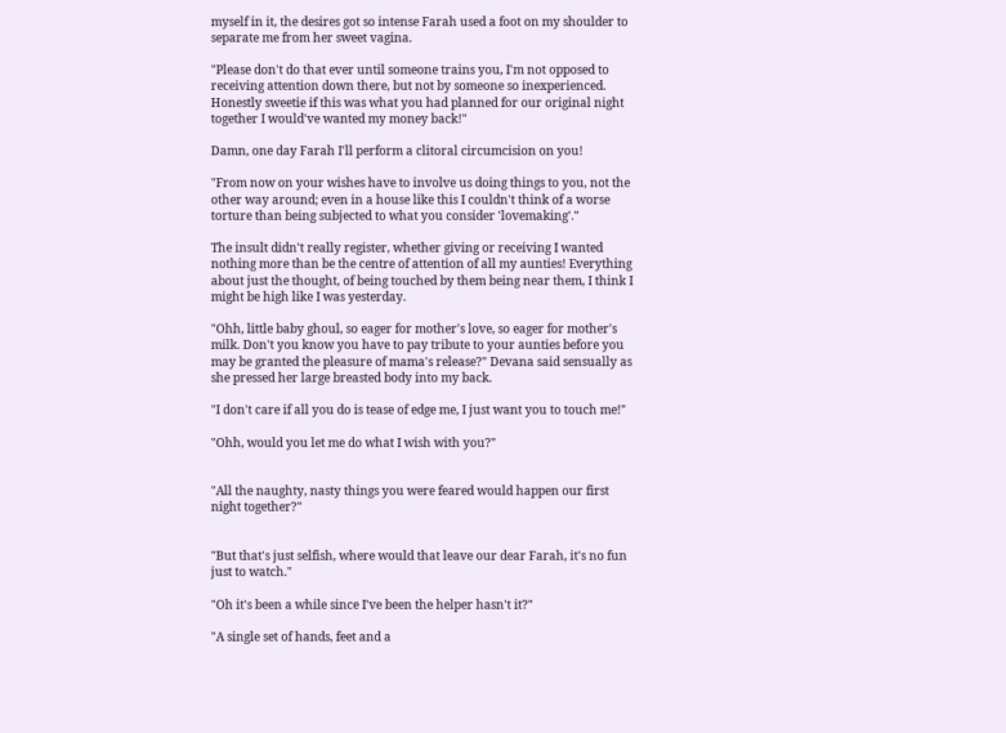myself in it, the desires got so intense Farah used a foot on my shoulder to separate me from her sweet vagina.

"Please don't do that ever until someone trains you, I'm not opposed to receiving attention down there, but not by someone so inexperienced. Honestly sweetie if this was what you had planned for our original night together I would've wanted my money back!"

Damn, one day Farah I'll perform a clitoral circumcision on you!

"From now on your wishes have to involve us doing things to you, not the other way around; even in a house like this I couldn't think of a worse torture than being subjected to what you consider 'lovemaking'."

The insult didn't really register, whether giving or receiving I wanted nothing more than be the centre of attention of all my aunties! Everything about just the thought, of being touched by them being near them, I think I might be high like I was yesterday.

"Ohh, little baby ghoul, so eager for mother's love, so eager for mother's milk. Don't you know you have to pay tribute to your aunties before you may be granted the pleasure of mama's release?" Devana said sensually as she pressed her large breasted body into my back.

"I don't care if all you do is tease of edge me, I just want you to touch me!"

"Ohh, would you let me do what I wish with you?"


"All the naughty, nasty things you were feared would happen our first night together?"


"But that's just selfish, where would that leave our dear Farah, it's no fun just to watch."

"Oh it's been a while since I've been the helper hasn't it?"

"A single set of hands, feet and a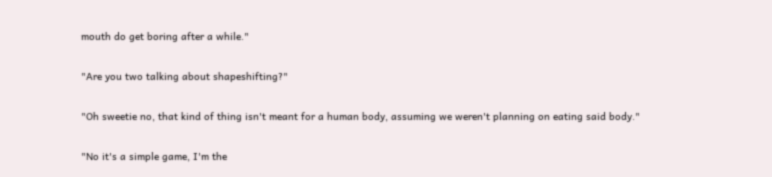mouth do get boring after a while."

"Are you two talking about shapeshifting?"

"Oh sweetie no, that kind of thing isn't meant for a human body, assuming we weren't planning on eating said body."

"No it's a simple game, I'm the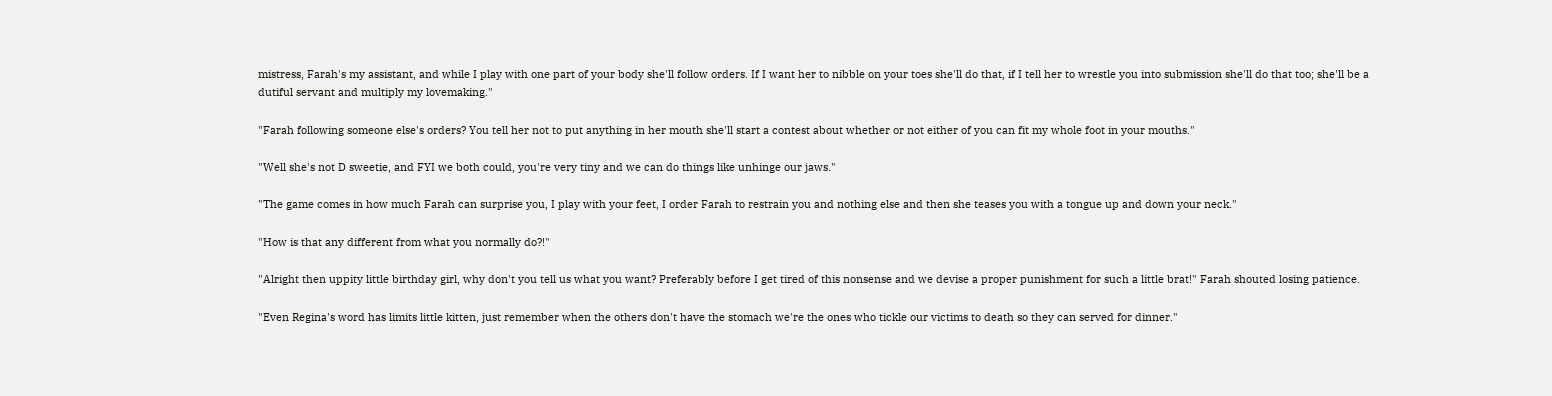mistress, Farah's my assistant, and while I play with one part of your body she'll follow orders. If I want her to nibble on your toes she'll do that, if I tell her to wrestle you into submission she'll do that too; she'll be a dutiful servant and multiply my lovemaking."

"Farah following someone else's orders? You tell her not to put anything in her mouth she'll start a contest about whether or not either of you can fit my whole foot in your mouths."

"Well she's not D sweetie, and FYI we both could, you're very tiny and we can do things like unhinge our jaws."

"The game comes in how much Farah can surprise you, I play with your feet, I order Farah to restrain you and nothing else and then she teases you with a tongue up and down your neck."

"How is that any different from what you normally do?!"

"Alright then uppity little birthday girl, why don't you tell us what you want? Preferably before I get tired of this nonsense and we devise a proper punishment for such a little brat!" Farah shouted losing patience.

"Even Regina's word has limits little kitten, just remember when the others don't have the stomach we're the ones who tickle our victims to death so they can served for dinner."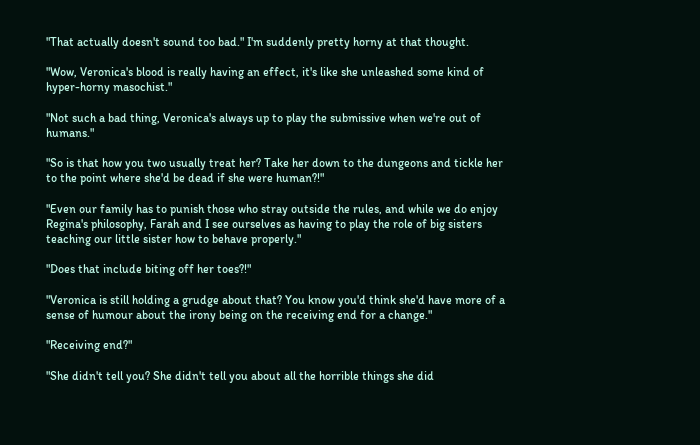"That actually doesn't sound too bad." I'm suddenly pretty horny at that thought.

"Wow, Veronica's blood is really having an effect, it's like she unleashed some kind of hyper-horny masochist."

"Not such a bad thing, Veronica's always up to play the submissive when we're out of humans."

"So is that how you two usually treat her? Take her down to the dungeons and tickle her to the point where she'd be dead if she were human?!"

"Even our family has to punish those who stray outside the rules, and while we do enjoy Regina's philosophy, Farah and I see ourselves as having to play the role of big sisters teaching our little sister how to behave properly."

"Does that include biting off her toes?!"

"Veronica is still holding a grudge about that? You know you'd think she'd have more of a sense of humour about the irony being on the receiving end for a change."

"Receiving end?"

"She didn't tell you? She didn't tell you about all the horrible things she did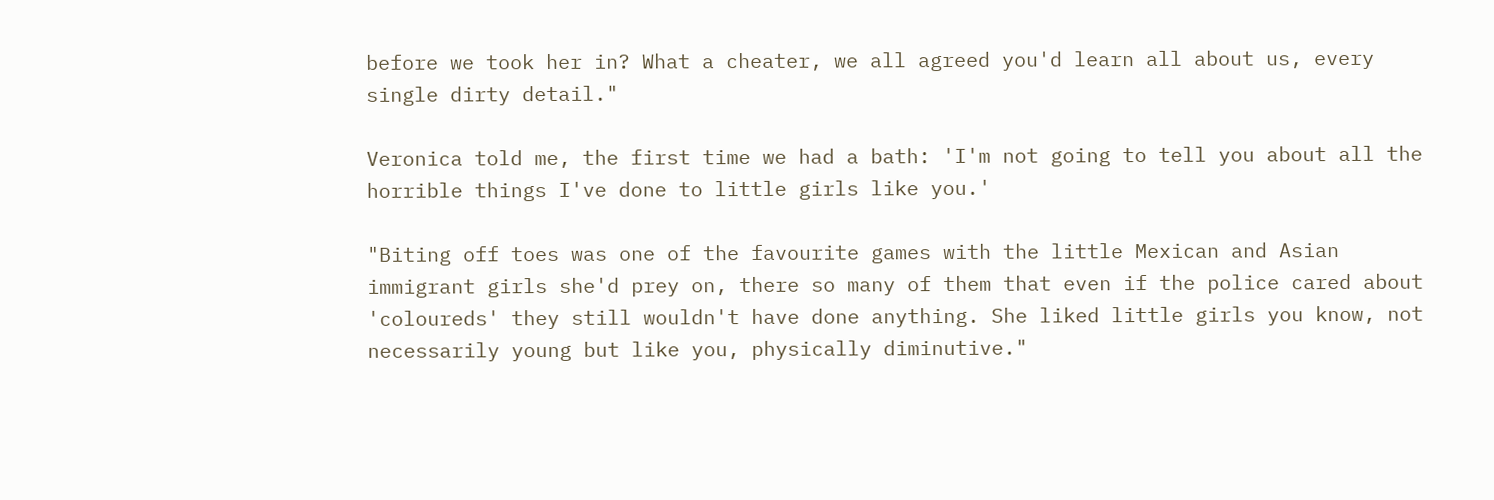before we took her in? What a cheater, we all agreed you'd learn all about us, every single dirty detail."

Veronica told me, the first time we had a bath: 'I'm not going to tell you about all the horrible things I've done to little girls like you.'

"Biting off toes was one of the favourite games with the little Mexican and Asian immigrant girls she'd prey on, there so many of them that even if the police cared about 'coloureds' they still wouldn't have done anything. She liked little girls you know, not necessarily young but like you, physically diminutive."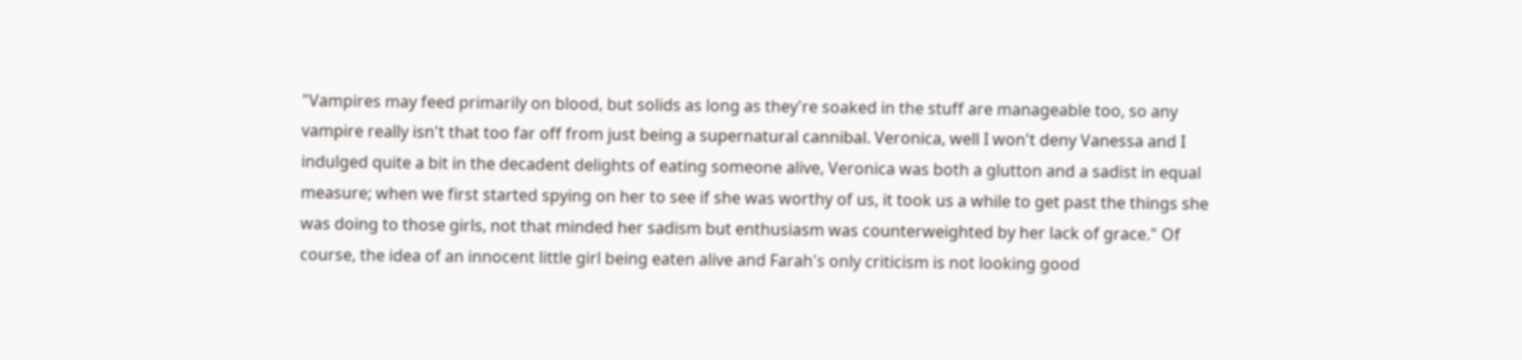"Vampires may feed primarily on blood, but solids as long as they're soaked in the stuff are manageable too, so any vampire really isn't that too far off from just being a supernatural cannibal. Veronica, well I won't deny Vanessa and I indulged quite a bit in the decadent delights of eating someone alive, Veronica was both a glutton and a sadist in equal measure; when we first started spying on her to see if she was worthy of us, it took us a while to get past the things she was doing to those girls, not that minded her sadism but enthusiasm was counterweighted by her lack of grace." Of course, the idea of an innocent little girl being eaten alive and Farah's only criticism is not looking good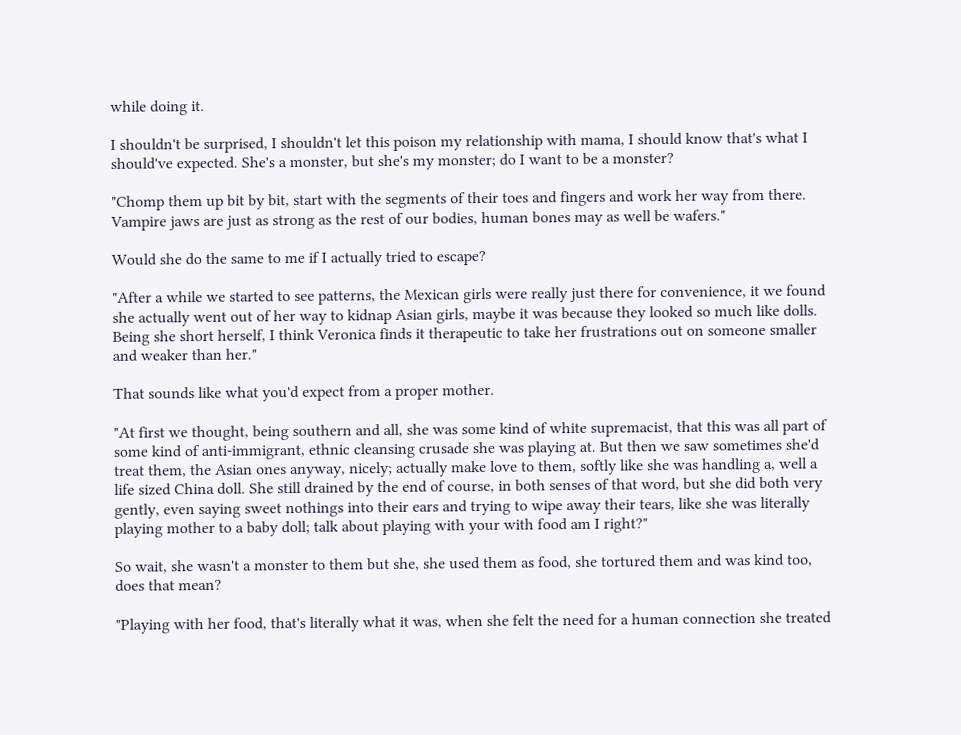while doing it.

I shouldn't be surprised, I shouldn't let this poison my relationship with mama, I should know that's what I should've expected. She's a monster, but she's my monster; do I want to be a monster?

"Chomp them up bit by bit, start with the segments of their toes and fingers and work her way from there. Vampire jaws are just as strong as the rest of our bodies, human bones may as well be wafers."

Would she do the same to me if I actually tried to escape?

"After a while we started to see patterns, the Mexican girls were really just there for convenience, it we found she actually went out of her way to kidnap Asian girls, maybe it was because they looked so much like dolls. Being she short herself, I think Veronica finds it therapeutic to take her frustrations out on someone smaller and weaker than her."

That sounds like what you'd expect from a proper mother.

"At first we thought, being southern and all, she was some kind of white supremacist, that this was all part of some kind of anti-immigrant, ethnic cleansing crusade she was playing at. But then we saw sometimes she'd treat them, the Asian ones anyway, nicely; actually make love to them, softly like she was handling a, well a life sized China doll. She still drained by the end of course, in both senses of that word, but she did both very gently, even saying sweet nothings into their ears and trying to wipe away their tears, like she was literally playing mother to a baby doll; talk about playing with your with food am I right?"

So wait, she wasn't a monster to them but she, she used them as food, she tortured them and was kind too, does that mean?

"Playing with her food, that's literally what it was, when she felt the need for a human connection she treated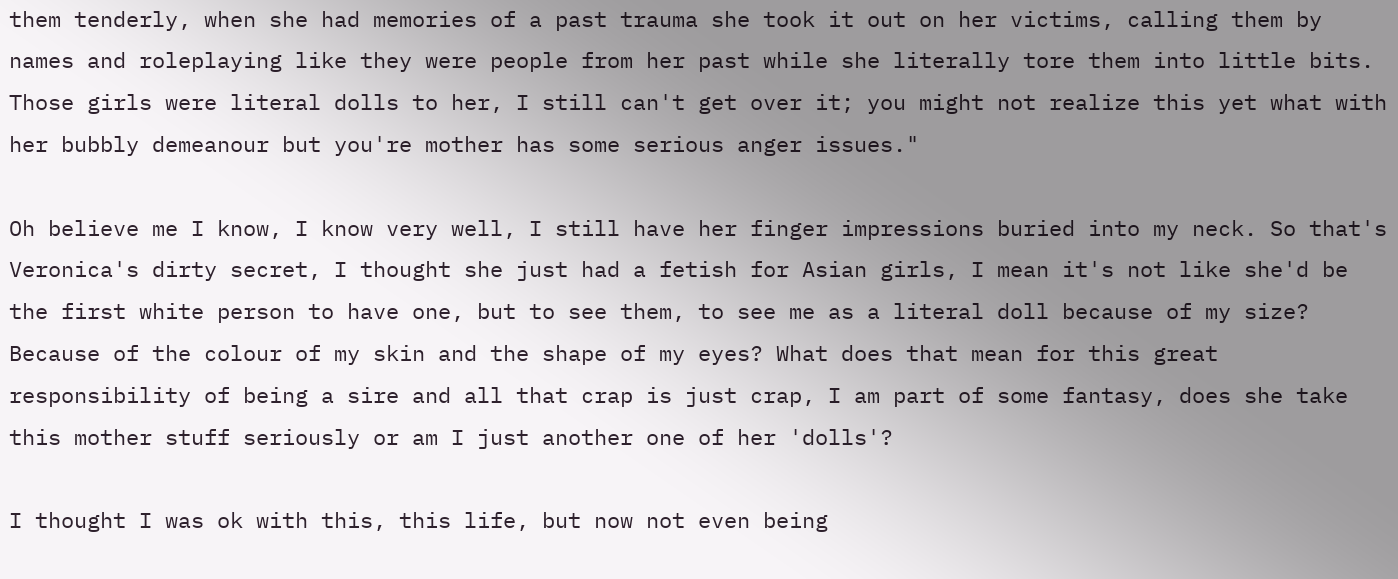them tenderly, when she had memories of a past trauma she took it out on her victims, calling them by names and roleplaying like they were people from her past while she literally tore them into little bits. Those girls were literal dolls to her, I still can't get over it; you might not realize this yet what with her bubbly demeanour but you're mother has some serious anger issues."

Oh believe me I know, I know very well, I still have her finger impressions buried into my neck. So that's Veronica's dirty secret, I thought she just had a fetish for Asian girls, I mean it's not like she'd be the first white person to have one, but to see them, to see me as a literal doll because of my size? Because of the colour of my skin and the shape of my eyes? What does that mean for this great responsibility of being a sire and all that crap is just crap, I am part of some fantasy, does she take this mother stuff seriously or am I just another one of her 'dolls'?

I thought I was ok with this, this life, but now not even being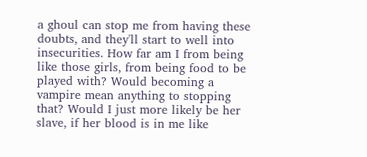a ghoul can stop me from having these doubts, and they'll start to well into insecurities. How far am I from being like those girls, from being food to be played with? Would becoming a vampire mean anything to stopping that? Would I just more likely be her slave, if her blood is in me like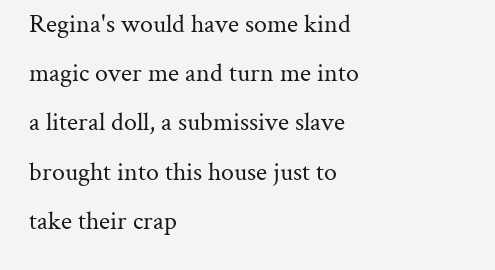Regina's would have some kind magic over me and turn me into a literal doll, a submissive slave brought into this house just to take their crap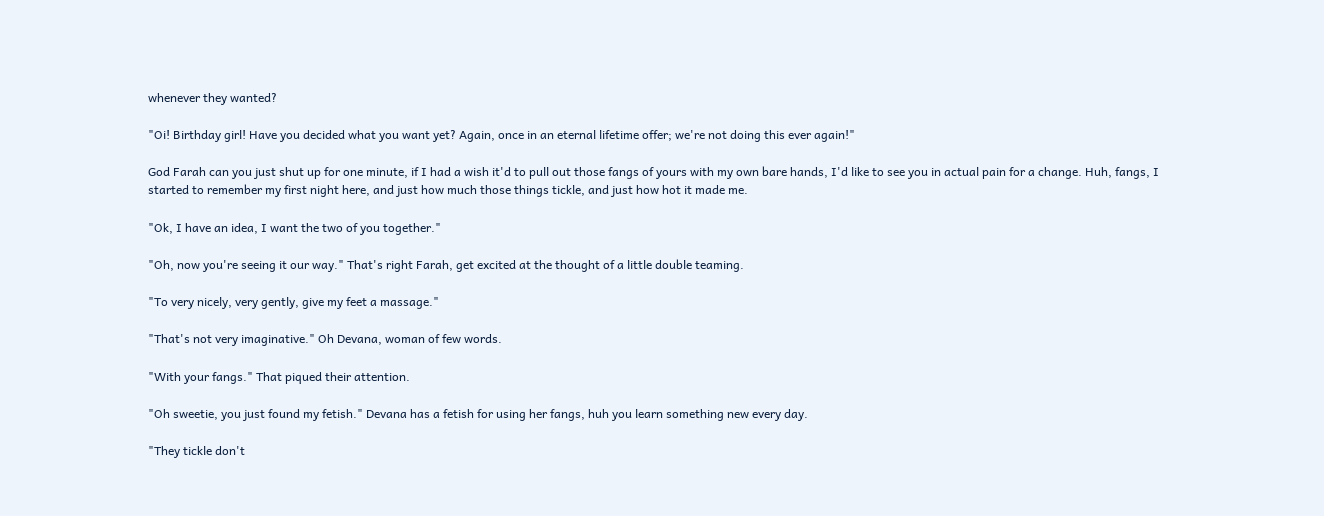whenever they wanted?

"Oi! Birthday girl! Have you decided what you want yet? Again, once in an eternal lifetime offer; we're not doing this ever again!"

God Farah can you just shut up for one minute, if I had a wish it'd to pull out those fangs of yours with my own bare hands, I'd like to see you in actual pain for a change. Huh, fangs, I started to remember my first night here, and just how much those things tickle, and just how hot it made me.

"Ok, I have an idea, I want the two of you together."

"Oh, now you're seeing it our way." That's right Farah, get excited at the thought of a little double teaming.

"To very nicely, very gently, give my feet a massage."

"That's not very imaginative." Oh Devana, woman of few words.

"With your fangs." That piqued their attention.

"Oh sweetie, you just found my fetish." Devana has a fetish for using her fangs, huh you learn something new every day.

"They tickle don't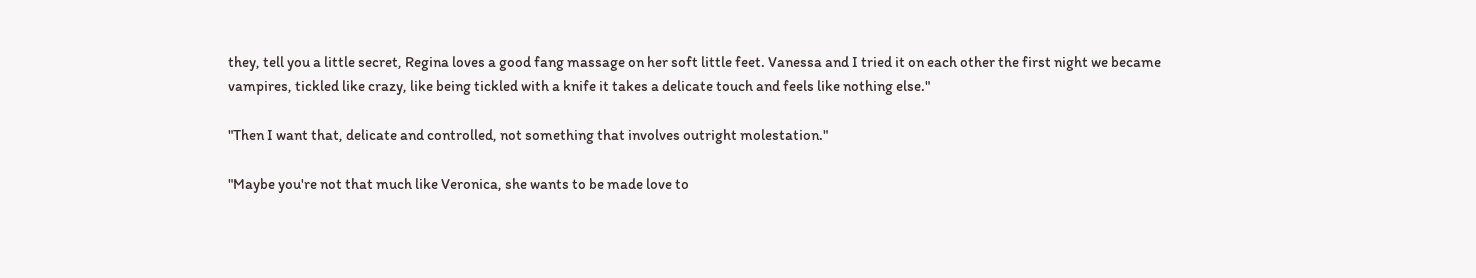they, tell you a little secret, Regina loves a good fang massage on her soft little feet. Vanessa and I tried it on each other the first night we became vampires, tickled like crazy, like being tickled with a knife it takes a delicate touch and feels like nothing else."

"Then I want that, delicate and controlled, not something that involves outright molestation."

"Maybe you're not that much like Veronica, she wants to be made love to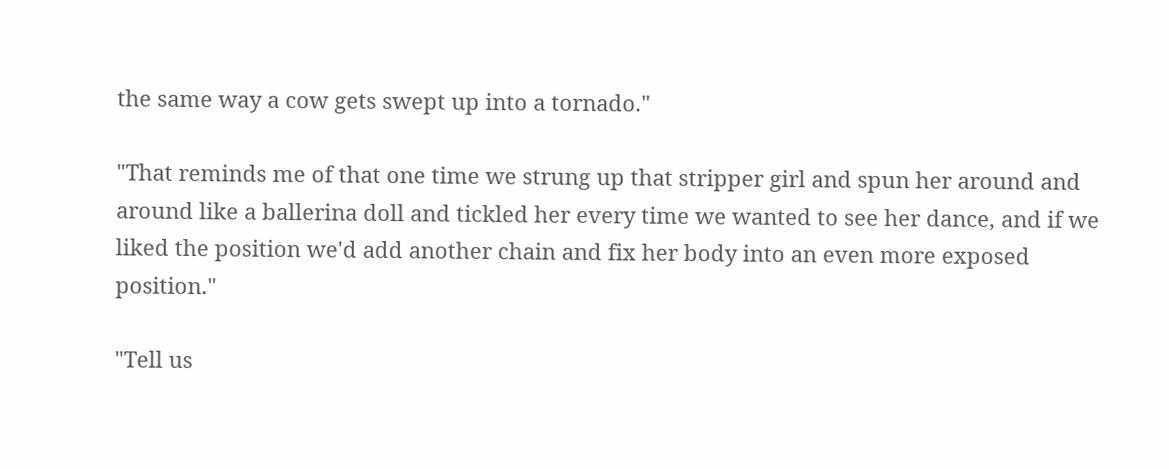the same way a cow gets swept up into a tornado."

"That reminds me of that one time we strung up that stripper girl and spun her around and around like a ballerina doll and tickled her every time we wanted to see her dance, and if we liked the position we'd add another chain and fix her body into an even more exposed position."

"Tell us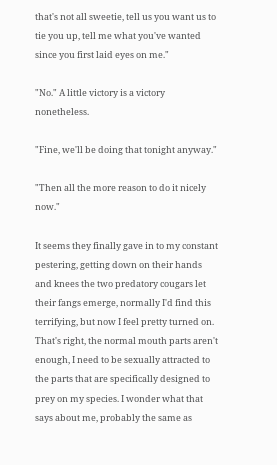that's not all sweetie, tell us you want us to tie you up, tell me what you've wanted since you first laid eyes on me."

"No." A little victory is a victory nonetheless.

"Fine, we'll be doing that tonight anyway."

"Then all the more reason to do it nicely now."

It seems they finally gave in to my constant pestering, getting down on their hands and knees the two predatory cougars let their fangs emerge, normally I'd find this terrifying, but now I feel pretty turned on. That's right, the normal mouth parts aren't enough, I need to be sexually attracted to the parts that are specifically designed to prey on my species. I wonder what that says about me, probably the same as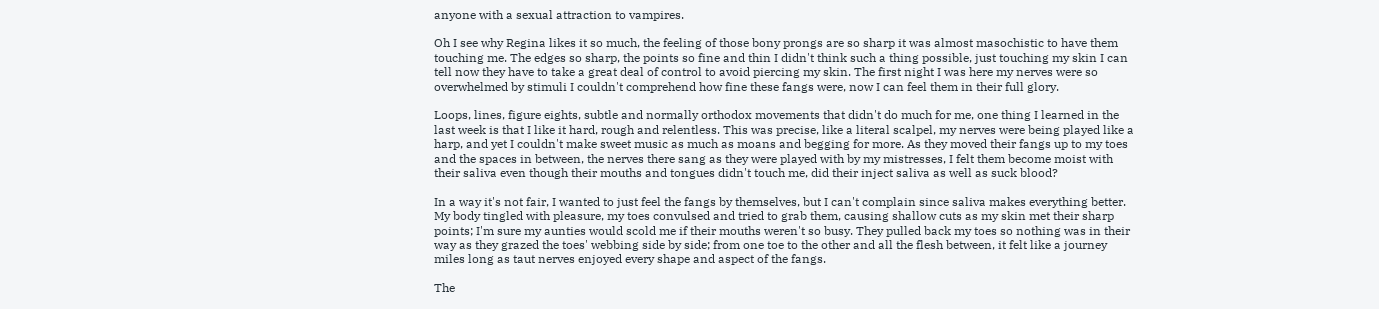anyone with a sexual attraction to vampires.

Oh I see why Regina likes it so much, the feeling of those bony prongs are so sharp it was almost masochistic to have them touching me. The edges so sharp, the points so fine and thin I didn't think such a thing possible, just touching my skin I can tell now they have to take a great deal of control to avoid piercing my skin. The first night I was here my nerves were so overwhelmed by stimuli I couldn't comprehend how fine these fangs were, now I can feel them in their full glory.

Loops, lines, figure eights, subtle and normally orthodox movements that didn't do much for me, one thing I learned in the last week is that I like it hard, rough and relentless. This was precise, like a literal scalpel, my nerves were being played like a harp, and yet I couldn't make sweet music as much as moans and begging for more. As they moved their fangs up to my toes and the spaces in between, the nerves there sang as they were played with by my mistresses, I felt them become moist with their saliva even though their mouths and tongues didn't touch me, did their inject saliva as well as suck blood?

In a way it's not fair, I wanted to just feel the fangs by themselves, but I can't complain since saliva makes everything better. My body tingled with pleasure, my toes convulsed and tried to grab them, causing shallow cuts as my skin met their sharp points; I'm sure my aunties would scold me if their mouths weren't so busy. They pulled back my toes so nothing was in their way as they grazed the toes' webbing side by side; from one toe to the other and all the flesh between, it felt like a journey miles long as taut nerves enjoyed every shape and aspect of the fangs.

The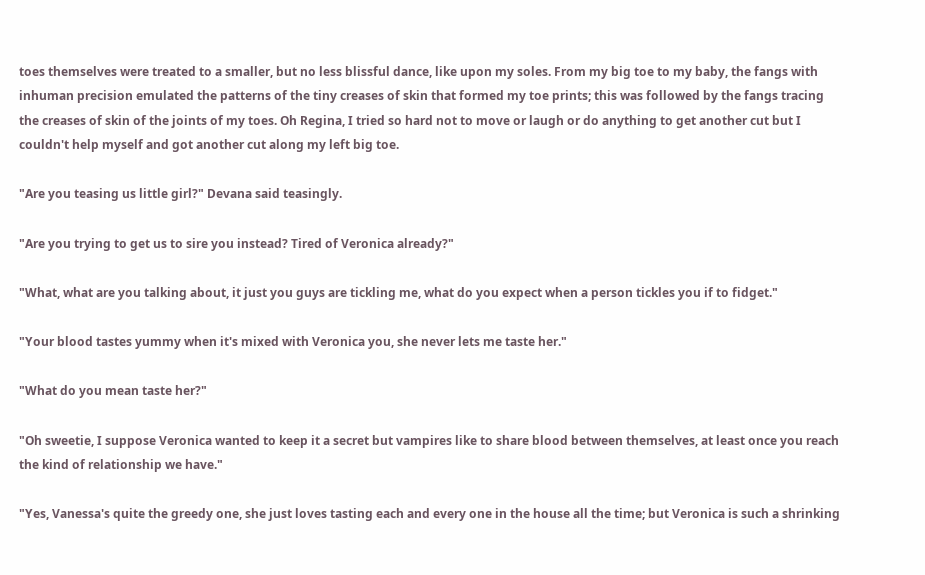toes themselves were treated to a smaller, but no less blissful dance, like upon my soles. From my big toe to my baby, the fangs with inhuman precision emulated the patterns of the tiny creases of skin that formed my toe prints; this was followed by the fangs tracing the creases of skin of the joints of my toes. Oh Regina, I tried so hard not to move or laugh or do anything to get another cut but I couldn't help myself and got another cut along my left big toe.

"Are you teasing us little girl?" Devana said teasingly.

"Are you trying to get us to sire you instead? Tired of Veronica already?"

"What, what are you talking about, it just you guys are tickling me, what do you expect when a person tickles you if to fidget."

"Your blood tastes yummy when it's mixed with Veronica you, she never lets me taste her."

"What do you mean taste her?"

"Oh sweetie, I suppose Veronica wanted to keep it a secret but vampires like to share blood between themselves, at least once you reach the kind of relationship we have."

"Yes, Vanessa's quite the greedy one, she just loves tasting each and every one in the house all the time; but Veronica is such a shrinking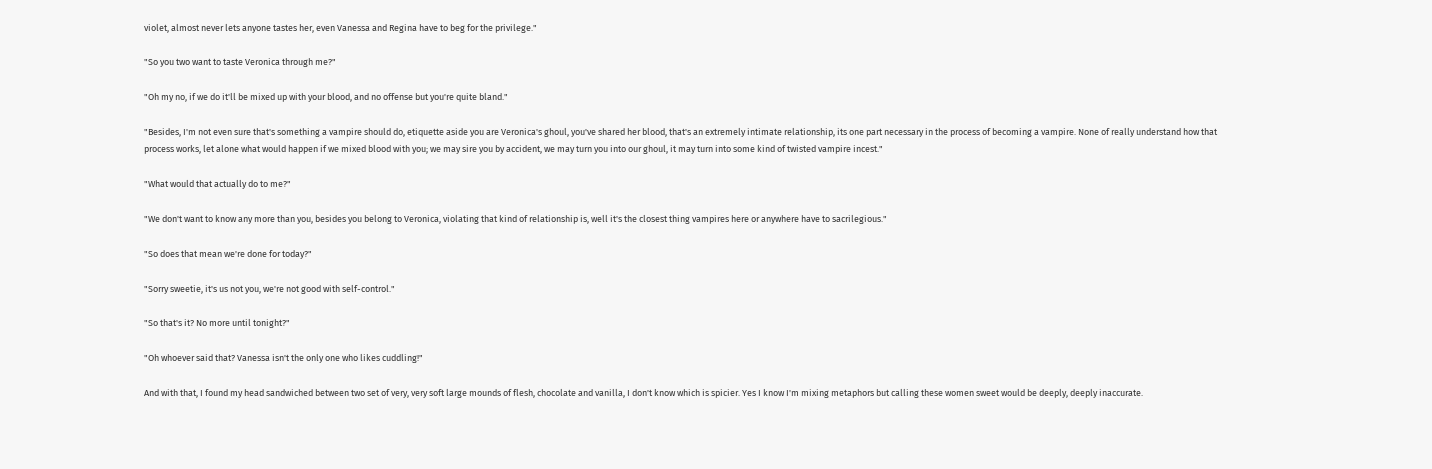violet, almost never lets anyone tastes her, even Vanessa and Regina have to beg for the privilege."

"So you two want to taste Veronica through me?"

"Oh my no, if we do it'll be mixed up with your blood, and no offense but you're quite bland."

"Besides, I'm not even sure that's something a vampire should do, etiquette aside you are Veronica's ghoul, you've shared her blood, that's an extremely intimate relationship, its one part necessary in the process of becoming a vampire. None of really understand how that process works, let alone what would happen if we mixed blood with you; we may sire you by accident, we may turn you into our ghoul, it may turn into some kind of twisted vampire incest."

"What would that actually do to me?"

"We don't want to know any more than you, besides you belong to Veronica, violating that kind of relationship is, well it's the closest thing vampires here or anywhere have to sacrilegious."

"So does that mean we're done for today?"

"Sorry sweetie, it's us not you, we're not good with self-control."

"So that's it? No more until tonight?"

"Oh whoever said that? Vanessa isn't the only one who likes cuddling!"

And with that, I found my head sandwiched between two set of very, very soft large mounds of flesh, chocolate and vanilla, I don't know which is spicier. Yes I know I'm mixing metaphors but calling these women sweet would be deeply, deeply inaccurate.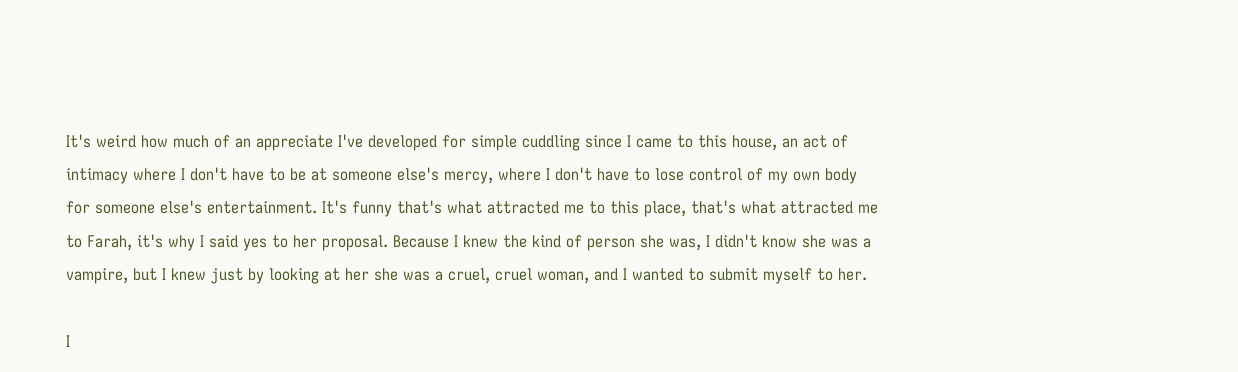It's weird how much of an appreciate I've developed for simple cuddling since I came to this house, an act of intimacy where I don't have to be at someone else's mercy, where I don't have to lose control of my own body for someone else's entertainment. It's funny that's what attracted me to this place, that's what attracted me to Farah, it's why I said yes to her proposal. Because I knew the kind of person she was, I didn't know she was a vampire, but I knew just by looking at her she was a cruel, cruel woman, and I wanted to submit myself to her.

I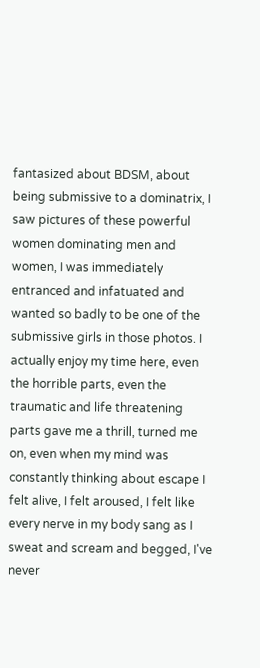fantasized about BDSM, about being submissive to a dominatrix, I saw pictures of these powerful women dominating men and women, I was immediately entranced and infatuated and wanted so badly to be one of the submissive girls in those photos. I actually enjoy my time here, even the horrible parts, even the traumatic and life threatening parts gave me a thrill, turned me on, even when my mind was constantly thinking about escape I felt alive, I felt aroused, I felt like every nerve in my body sang as I sweat and scream and begged, I've never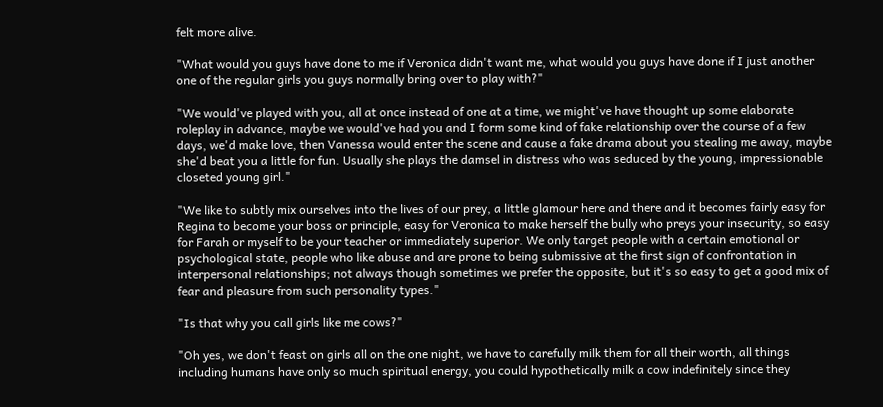felt more alive.

"What would you guys have done to me if Veronica didn't want me, what would you guys have done if I just another one of the regular girls you guys normally bring over to play with?"

"We would've played with you, all at once instead of one at a time, we might've have thought up some elaborate roleplay in advance, maybe we would've had you and I form some kind of fake relationship over the course of a few days, we'd make love, then Vanessa would enter the scene and cause a fake drama about you stealing me away, maybe she'd beat you a little for fun. Usually she plays the damsel in distress who was seduced by the young, impressionable closeted young girl."

"We like to subtly mix ourselves into the lives of our prey, a little glamour here and there and it becomes fairly easy for Regina to become your boss or principle, easy for Veronica to make herself the bully who preys your insecurity, so easy for Farah or myself to be your teacher or immediately superior. We only target people with a certain emotional or psychological state, people who like abuse and are prone to being submissive at the first sign of confrontation in interpersonal relationships; not always though sometimes we prefer the opposite, but it's so easy to get a good mix of fear and pleasure from such personality types."

"Is that why you call girls like me cows?"

"Oh yes, we don't feast on girls all on the one night, we have to carefully milk them for all their worth, all things including humans have only so much spiritual energy, you could hypothetically milk a cow indefinitely since they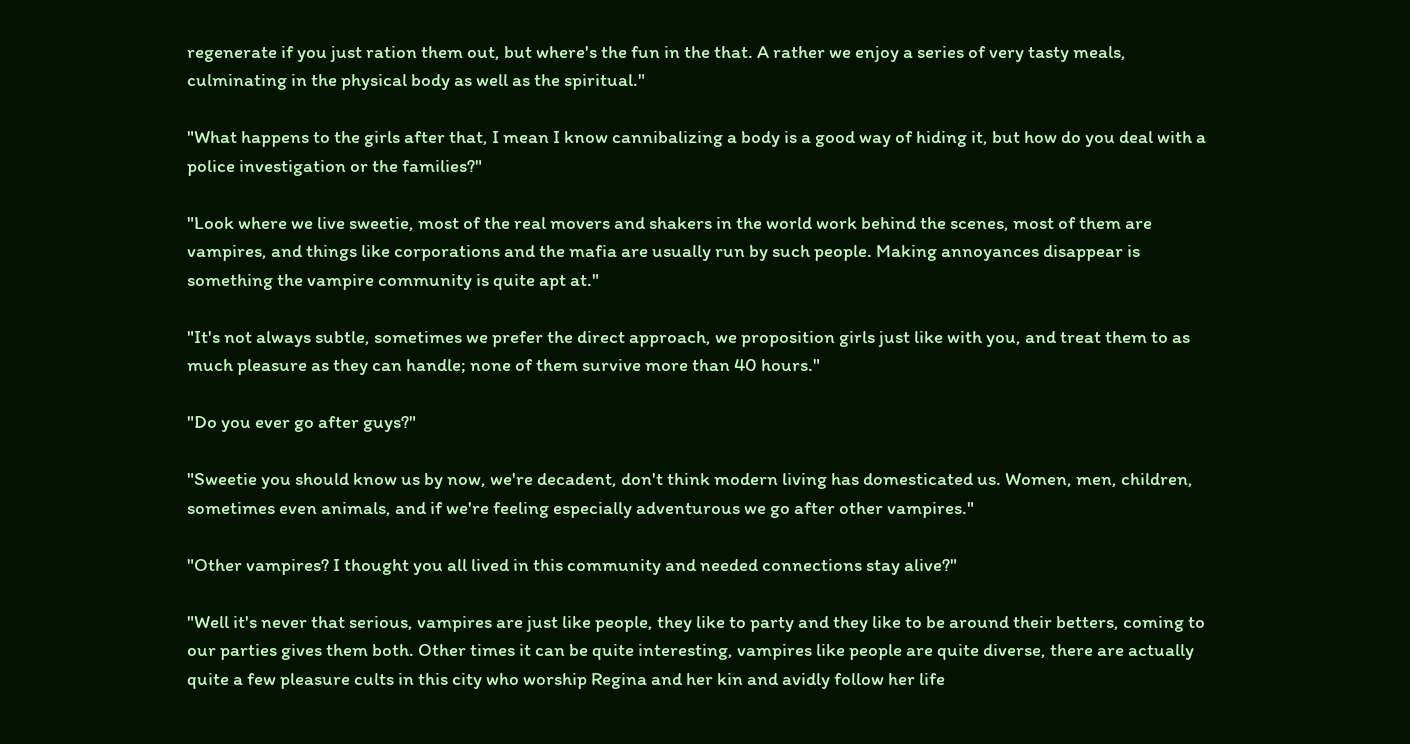regenerate if you just ration them out, but where's the fun in the that. A rather we enjoy a series of very tasty meals, culminating in the physical body as well as the spiritual."

"What happens to the girls after that, I mean I know cannibalizing a body is a good way of hiding it, but how do you deal with a police investigation or the families?"

"Look where we live sweetie, most of the real movers and shakers in the world work behind the scenes, most of them are vampires, and things like corporations and the mafia are usually run by such people. Making annoyances disappear is something the vampire community is quite apt at."

"It's not always subtle, sometimes we prefer the direct approach, we proposition girls just like with you, and treat them to as much pleasure as they can handle; none of them survive more than 40 hours."

"Do you ever go after guys?"

"Sweetie you should know us by now, we're decadent, don't think modern living has domesticated us. Women, men, children, sometimes even animals, and if we're feeling especially adventurous we go after other vampires."

"Other vampires? I thought you all lived in this community and needed connections stay alive?"

"Well it's never that serious, vampires are just like people, they like to party and they like to be around their betters, coming to our parties gives them both. Other times it can be quite interesting, vampires like people are quite diverse, there are actually quite a few pleasure cults in this city who worship Regina and her kin and avidly follow her life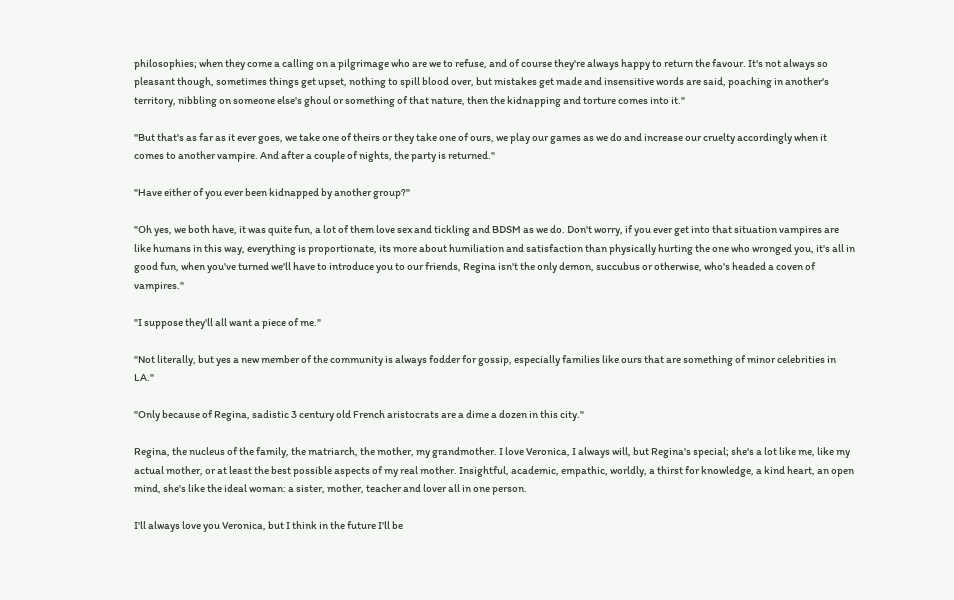philosophies; when they come a calling on a pilgrimage who are we to refuse, and of course they're always happy to return the favour. It's not always so pleasant though, sometimes things get upset, nothing to spill blood over, but mistakes get made and insensitive words are said, poaching in another's territory, nibbling on someone else's ghoul or something of that nature, then the kidnapping and torture comes into it."

"But that's as far as it ever goes, we take one of theirs or they take one of ours, we play our games as we do and increase our cruelty accordingly when it comes to another vampire. And after a couple of nights, the party is returned."

"Have either of you ever been kidnapped by another group?"

"Oh yes, we both have, it was quite fun, a lot of them love sex and tickling and BDSM as we do. Don't worry, if you ever get into that situation vampires are like humans in this way, everything is proportionate, its more about humiliation and satisfaction than physically hurting the one who wronged you, it's all in good fun, when you've turned we'll have to introduce you to our friends, Regina isn't the only demon, succubus or otherwise, who's headed a coven of vampires."

"I suppose they'll all want a piece of me."

"Not literally, but yes a new member of the community is always fodder for gossip, especially families like ours that are something of minor celebrities in LA."

"Only because of Regina, sadistic 3 century old French aristocrats are a dime a dozen in this city."

Regina, the nucleus of the family, the matriarch, the mother, my grandmother. I love Veronica, I always will, but Regina's special; she's a lot like me, like my actual mother, or at least the best possible aspects of my real mother. Insightful, academic, empathic, worldly, a thirst for knowledge, a kind heart, an open mind, she's like the ideal woman: a sister, mother, teacher and lover all in one person.

I'll always love you Veronica, but I think in the future I'll be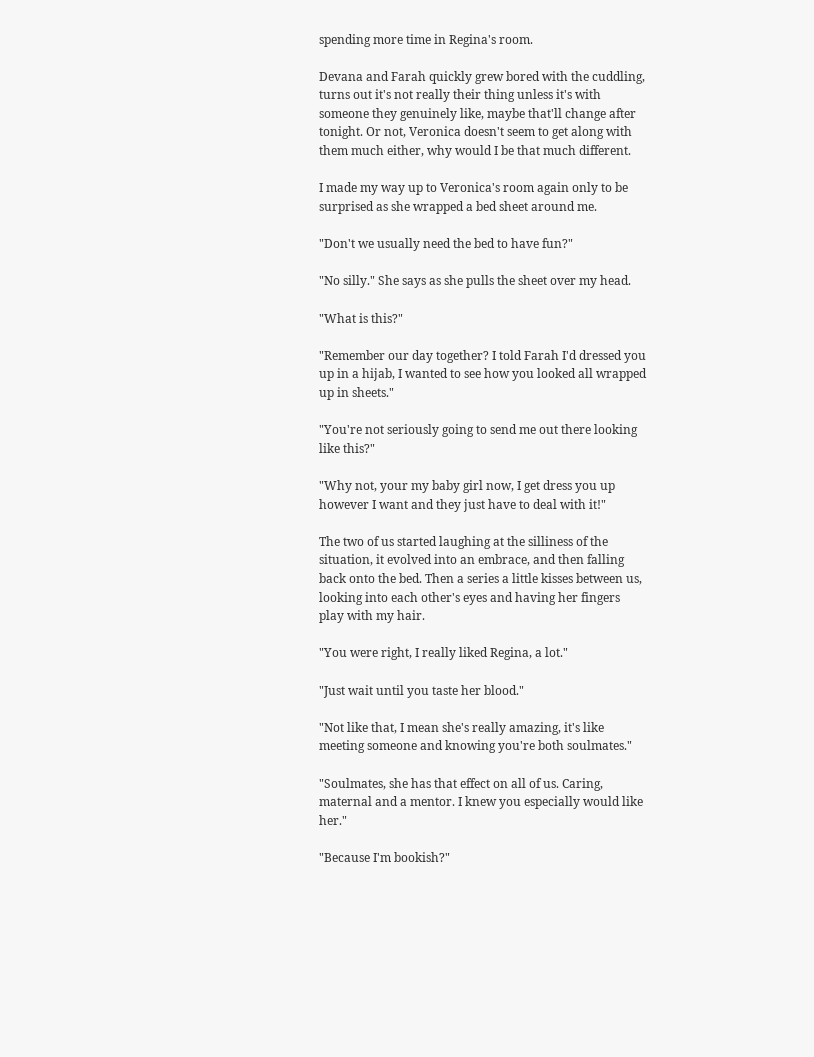spending more time in Regina's room.

Devana and Farah quickly grew bored with the cuddling, turns out it's not really their thing unless it's with someone they genuinely like, maybe that'll change after tonight. Or not, Veronica doesn't seem to get along with them much either, why would I be that much different.

I made my way up to Veronica's room again only to be surprised as she wrapped a bed sheet around me.

"Don't we usually need the bed to have fun?"

"No silly." She says as she pulls the sheet over my head.

"What is this?"

"Remember our day together? I told Farah I'd dressed you up in a hijab, I wanted to see how you looked all wrapped up in sheets."

"You're not seriously going to send me out there looking like this?"

"Why not, your my baby girl now, I get dress you up however I want and they just have to deal with it!"

The two of us started laughing at the silliness of the situation, it evolved into an embrace, and then falling back onto the bed. Then a series a little kisses between us, looking into each other's eyes and having her fingers play with my hair.

"You were right, I really liked Regina, a lot."

"Just wait until you taste her blood."

"Not like that, I mean she's really amazing, it's like meeting someone and knowing you're both soulmates."

"Soulmates, she has that effect on all of us. Caring, maternal and a mentor. I knew you especially would like her."

"Because I'm bookish?"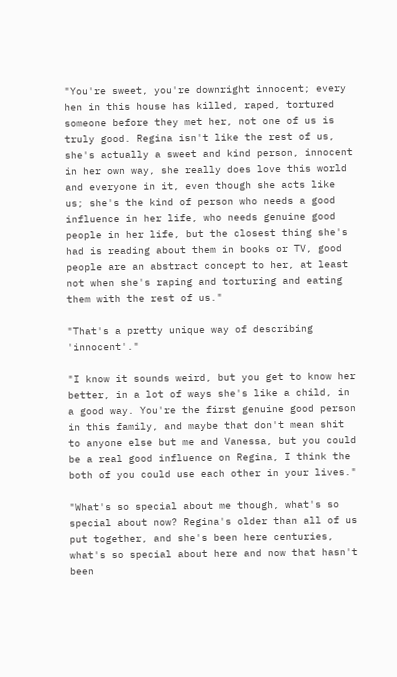"You're sweet, you're downright innocent; every hen in this house has killed, raped, tortured someone before they met her, not one of us is truly good. Regina isn't like the rest of us, she's actually a sweet and kind person, innocent in her own way, she really does love this world and everyone in it, even though she acts like us; she's the kind of person who needs a good influence in her life, who needs genuine good people in her life, but the closest thing she's had is reading about them in books or TV, good people are an abstract concept to her, at least not when she's raping and torturing and eating them with the rest of us."

"That's a pretty unique way of describing 'innocent'."

"I know it sounds weird, but you get to know her better, in a lot of ways she's like a child, in a good way. You're the first genuine good person in this family, and maybe that don't mean shit to anyone else but me and Vanessa, but you could be a real good influence on Regina, I think the both of you could use each other in your lives."

"What's so special about me though, what's so special about now? Regina's older than all of us put together, and she's been here centuries, what's so special about here and now that hasn't been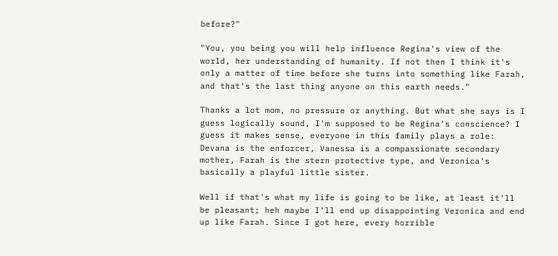before?"

"You, you being you will help influence Regina's view of the world, her understanding of humanity. If not then I think it's only a matter of time before she turns into something like Farah, and that's the last thing anyone on this earth needs."

Thanks a lot mom, no pressure or anything. But what she says is I guess logically sound, I'm supposed to be Regina's conscience? I guess it makes sense, everyone in this family plays a role: Devana is the enforcer, Vanessa is a compassionate secondary mother, Farah is the stern protective type, and Veronica's basically a playful little sister.

Well if that's what my life is going to be like, at least it'll be pleasant; heh maybe I'll end up disappointing Veronica and end up like Farah. Since I got here, every horrible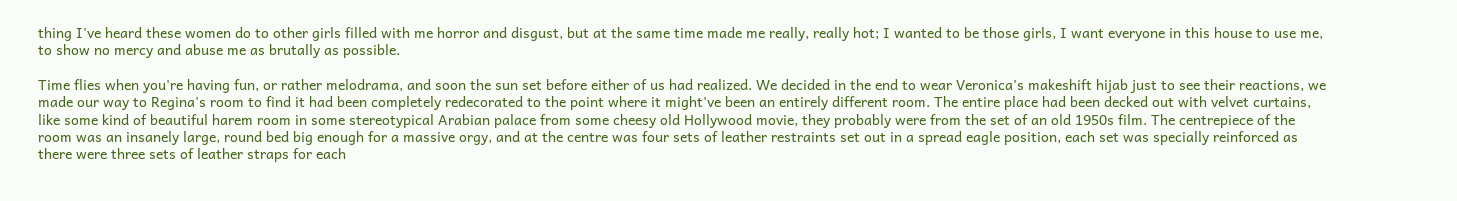thing I've heard these women do to other girls filled with me horror and disgust, but at the same time made me really, really hot; I wanted to be those girls, I want everyone in this house to use me, to show no mercy and abuse me as brutally as possible.

Time flies when you're having fun, or rather melodrama, and soon the sun set before either of us had realized. We decided in the end to wear Veronica's makeshift hijab just to see their reactions, we made our way to Regina's room to find it had been completely redecorated to the point where it might've been an entirely different room. The entire place had been decked out with velvet curtains, like some kind of beautiful harem room in some stereotypical Arabian palace from some cheesy old Hollywood movie, they probably were from the set of an old 1950s film. The centrepiece of the room was an insanely large, round bed big enough for a massive orgy, and at the centre was four sets of leather restraints set out in a spread eagle position, each set was specially reinforced as there were three sets of leather straps for each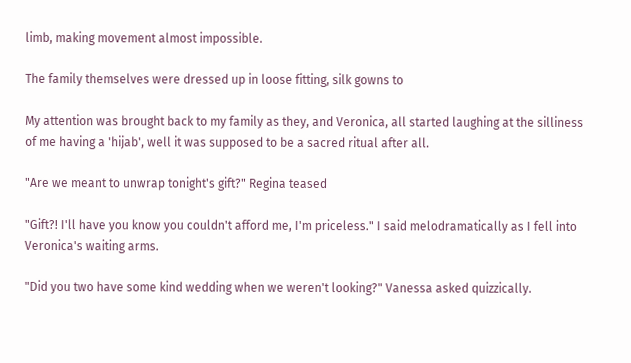limb, making movement almost impossible.

The family themselves were dressed up in loose fitting, silk gowns to

My attention was brought back to my family as they, and Veronica, all started laughing at the silliness of me having a 'hijab', well it was supposed to be a sacred ritual after all.

"Are we meant to unwrap tonight's gift?" Regina teased

"Gift?! I'll have you know you couldn't afford me, I'm priceless." I said melodramatically as I fell into Veronica's waiting arms.

"Did you two have some kind wedding when we weren't looking?" Vanessa asked quizzically.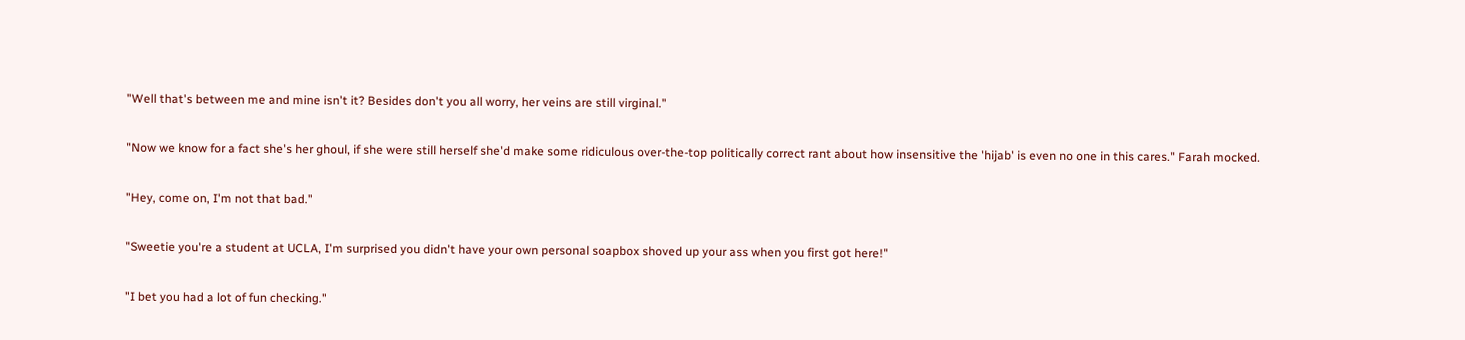"Well that's between me and mine isn't it? Besides don't you all worry, her veins are still virginal."

"Now we know for a fact she's her ghoul, if she were still herself she'd make some ridiculous over-the-top politically correct rant about how insensitive the 'hijab' is even no one in this cares." Farah mocked.

"Hey, come on, I'm not that bad."

"Sweetie you're a student at UCLA, I'm surprised you didn't have your own personal soapbox shoved up your ass when you first got here!"

"I bet you had a lot of fun checking."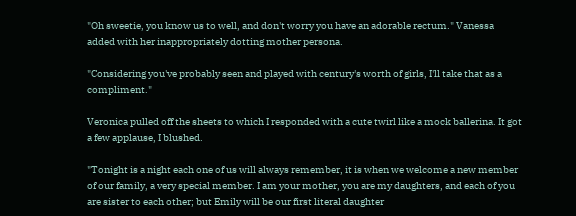"Oh sweetie, you know us to well, and don't worry you have an adorable rectum." Vanessa added with her inappropriately dotting mother persona.

"Considering you've probably seen and played with century's worth of girls, I'll take that as a compliment."

Veronica pulled off the sheets to which I responded with a cute twirl like a mock ballerina. It got a few applause, I blushed.

"Tonight is a night each one of us will always remember, it is when we welcome a new member of our family, a very special member. I am your mother, you are my daughters, and each of you are sister to each other; but Emily will be our first literal daughter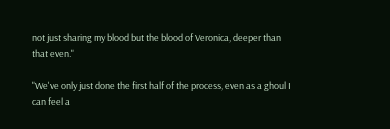not just sharing my blood but the blood of Veronica, deeper than that even."

"We've only just done the first half of the process, even as a ghoul I can feel a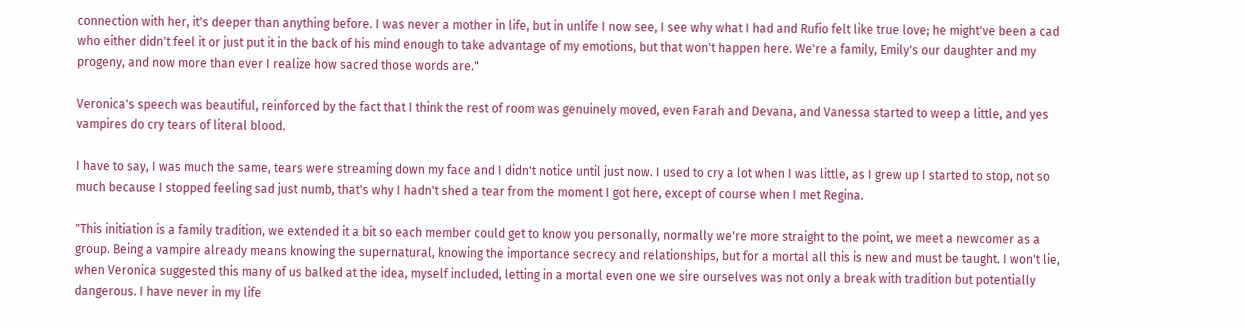connection with her, it's deeper than anything before. I was never a mother in life, but in unlife I now see, I see why what I had and Rufio felt like true love; he might've been a cad who either didn't feel it or just put it in the back of his mind enough to take advantage of my emotions, but that won't happen here. We're a family, Emily's our daughter and my progeny, and now more than ever I realize how sacred those words are."

Veronica's speech was beautiful, reinforced by the fact that I think the rest of room was genuinely moved, even Farah and Devana, and Vanessa started to weep a little, and yes vampires do cry tears of literal blood.

I have to say, I was much the same, tears were streaming down my face and I didn't notice until just now. I used to cry a lot when I was little, as I grew up I started to stop, not so much because I stopped feeling sad just numb, that's why I hadn't shed a tear from the moment I got here, except of course when I met Regina.

"This initiation is a family tradition, we extended it a bit so each member could get to know you personally, normally we're more straight to the point, we meet a newcomer as a group. Being a vampire already means knowing the supernatural, knowing the importance secrecy and relationships, but for a mortal all this is new and must be taught. I won't lie, when Veronica suggested this many of us balked at the idea, myself included, letting in a mortal even one we sire ourselves was not only a break with tradition but potentially dangerous. I have never in my life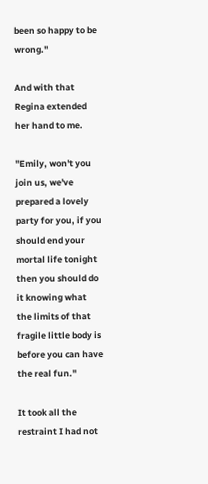been so happy to be wrong."

And with that Regina extended her hand to me.

"Emily, won't you join us, we've prepared a lovely party for you, if you should end your mortal life tonight then you should do it knowing what the limits of that fragile little body is before you can have the real fun."

It took all the restraint I had not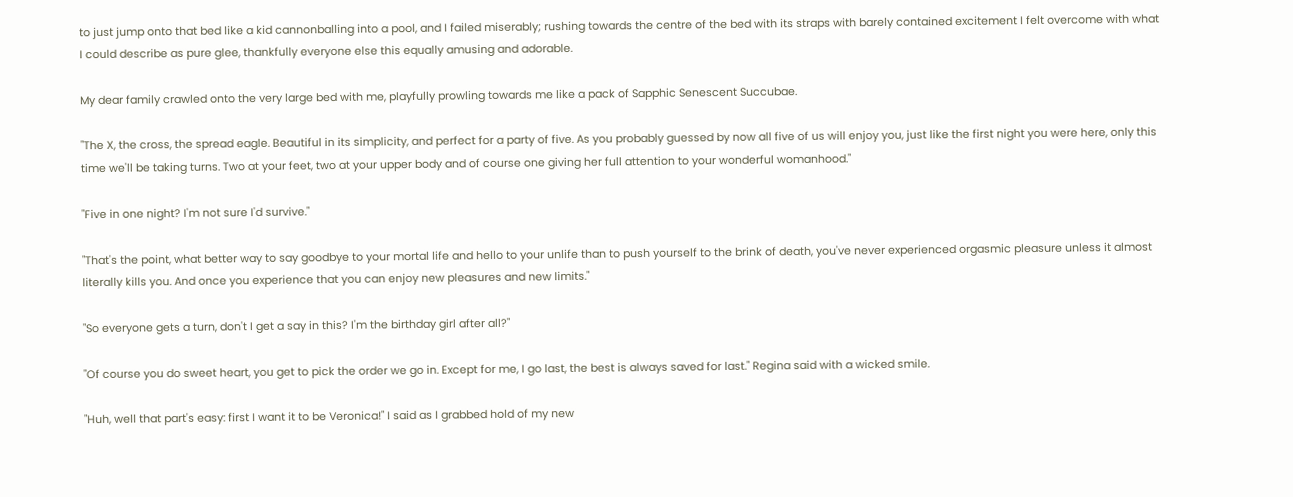to just jump onto that bed like a kid cannonballing into a pool, and I failed miserably; rushing towards the centre of the bed with its straps with barely contained excitement I felt overcome with what I could describe as pure glee, thankfully everyone else this equally amusing and adorable.

My dear family crawled onto the very large bed with me, playfully prowling towards me like a pack of Sapphic Senescent Succubae.

"The X, the cross, the spread eagle. Beautiful in its simplicity, and perfect for a party of five. As you probably guessed by now all five of us will enjoy you, just like the first night you were here, only this time we'll be taking turns. Two at your feet, two at your upper body and of course one giving her full attention to your wonderful womanhood."

"Five in one night? I'm not sure I'd survive."

"That's the point, what better way to say goodbye to your mortal life and hello to your unlife than to push yourself to the brink of death, you've never experienced orgasmic pleasure unless it almost literally kills you. And once you experience that you can enjoy new pleasures and new limits."

"So everyone gets a turn, don't I get a say in this? I'm the birthday girl after all?"

"Of course you do sweet heart, you get to pick the order we go in. Except for me, I go last, the best is always saved for last." Regina said with a wicked smile.

"Huh, well that part's easy: first I want it to be Veronica!" I said as I grabbed hold of my new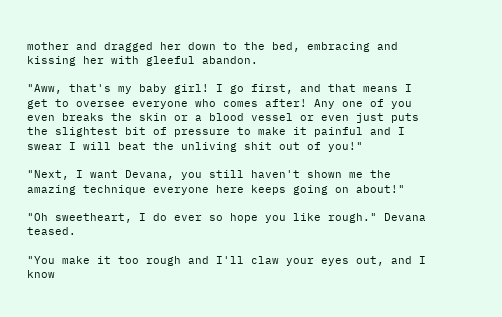mother and dragged her down to the bed, embracing and kissing her with gleeful abandon.

"Aww, that's my baby girl! I go first, and that means I get to oversee everyone who comes after! Any one of you even breaks the skin or a blood vessel or even just puts the slightest bit of pressure to make it painful and I swear I will beat the unliving shit out of you!"

"Next, I want Devana, you still haven't shown me the amazing technique everyone here keeps going on about!"

"Oh sweetheart, I do ever so hope you like rough." Devana teased.

"You make it too rough and I'll claw your eyes out, and I know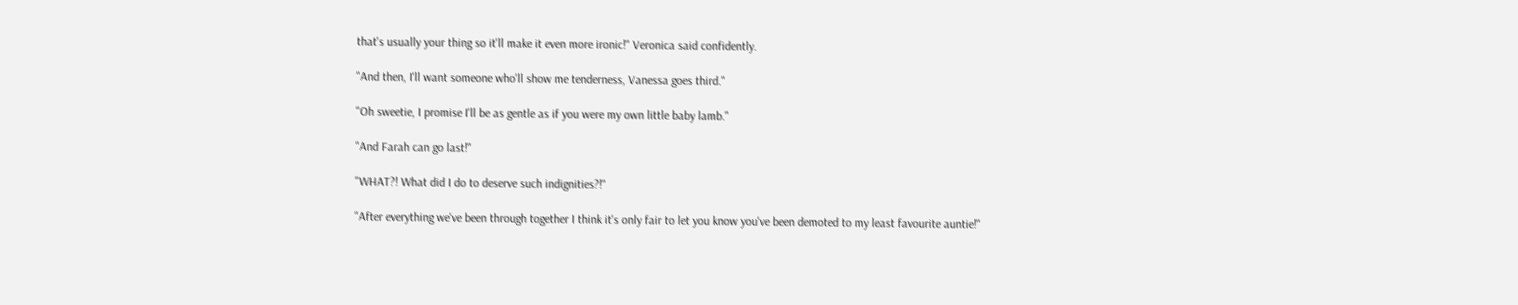that's usually your thing so it'll make it even more ironic!" Veronica said confidently.

"And then, I'll want someone who'll show me tenderness, Vanessa goes third."

"Oh sweetie, I promise I'll be as gentle as if you were my own little baby lamb."

"And Farah can go last!"

"WHAT?! What did I do to deserve such indignities?!"

"After everything we've been through together I think it's only fair to let you know you've been demoted to my least favourite auntie!"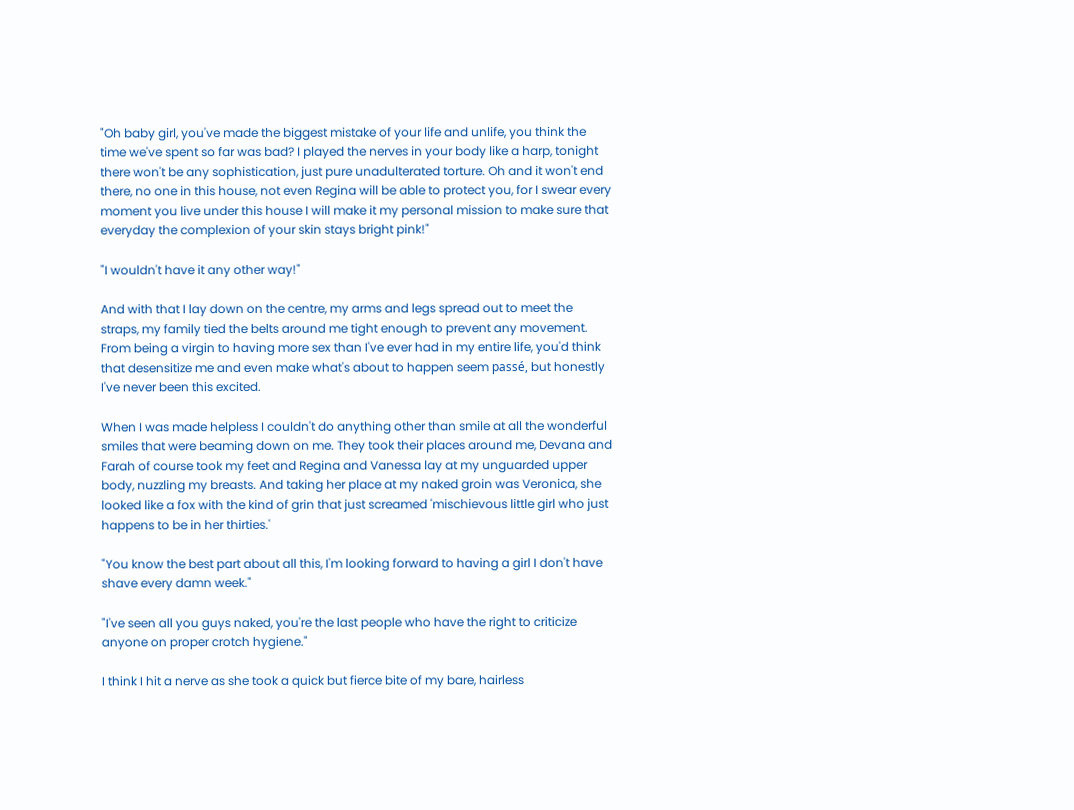"Oh baby girl, you've made the biggest mistake of your life and unlife, you think the time we've spent so far was bad? I played the nerves in your body like a harp, tonight there won't be any sophistication, just pure unadulterated torture. Oh and it won't end there, no one in this house, not even Regina will be able to protect you, for I swear every moment you live under this house I will make it my personal mission to make sure that everyday the complexion of your skin stays bright pink!"

"I wouldn't have it any other way!"

And with that I lay down on the centre, my arms and legs spread out to meet the straps, my family tied the belts around me tight enough to prevent any movement. From being a virgin to having more sex than I've ever had in my entire life, you'd think that desensitize me and even make what's about to happen seem passé, but honestly I've never been this excited.

When I was made helpless I couldn't do anything other than smile at all the wonderful smiles that were beaming down on me. They took their places around me, Devana and Farah of course took my feet and Regina and Vanessa lay at my unguarded upper body, nuzzling my breasts. And taking her place at my naked groin was Veronica, she looked like a fox with the kind of grin that just screamed 'mischievous little girl who just happens to be in her thirties.'

"You know the best part about all this, I'm looking forward to having a girl I don't have shave every damn week."

"I've seen all you guys naked, you're the last people who have the right to criticize anyone on proper crotch hygiene."

I think I hit a nerve as she took a quick but fierce bite of my bare, hairless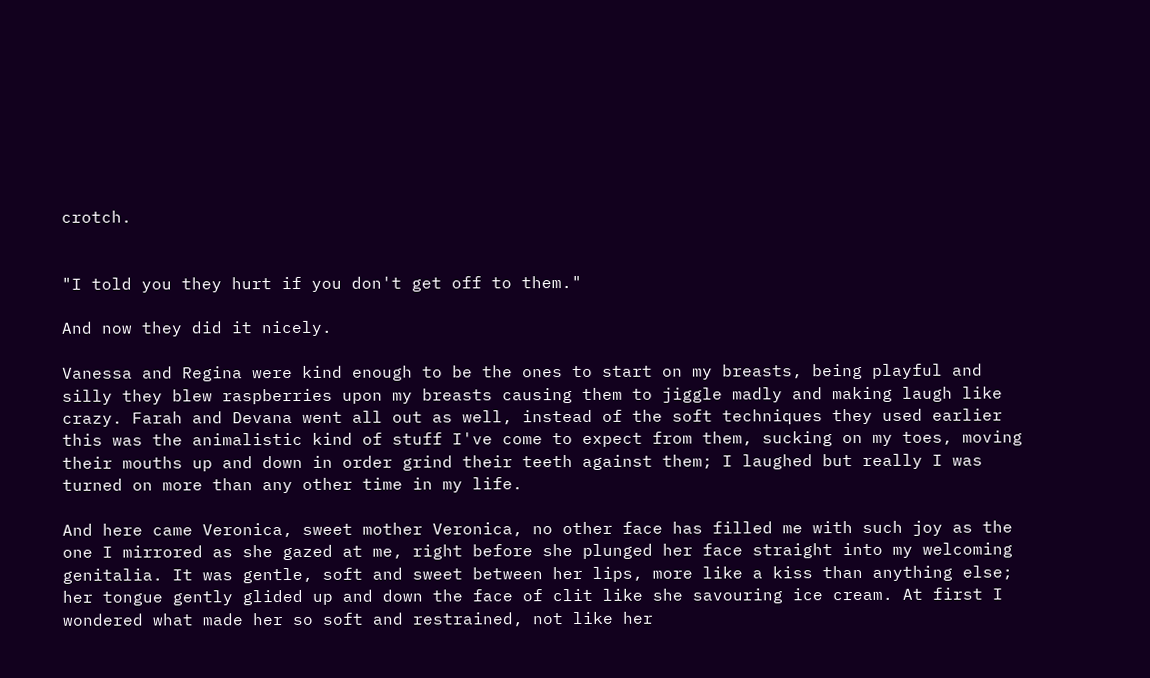crotch.


"I told you they hurt if you don't get off to them."

And now they did it nicely.

Vanessa and Regina were kind enough to be the ones to start on my breasts, being playful and silly they blew raspberries upon my breasts causing them to jiggle madly and making laugh like crazy. Farah and Devana went all out as well, instead of the soft techniques they used earlier this was the animalistic kind of stuff I've come to expect from them, sucking on my toes, moving their mouths up and down in order grind their teeth against them; I laughed but really I was turned on more than any other time in my life.

And here came Veronica, sweet mother Veronica, no other face has filled me with such joy as the one I mirrored as she gazed at me, right before she plunged her face straight into my welcoming genitalia. It was gentle, soft and sweet between her lips, more like a kiss than anything else; her tongue gently glided up and down the face of clit like she savouring ice cream. At first I wondered what made her so soft and restrained, not like her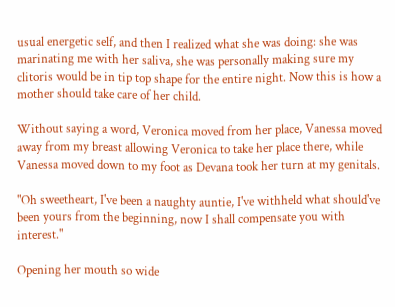usual energetic self, and then I realized what she was doing: she was marinating me with her saliva, she was personally making sure my clitoris would be in tip top shape for the entire night. Now this is how a mother should take care of her child.

Without saying a word, Veronica moved from her place, Vanessa moved away from my breast allowing Veronica to take her place there, while Vanessa moved down to my foot as Devana took her turn at my genitals.

"Oh sweetheart, I've been a naughty auntie, I've withheld what should've been yours from the beginning, now I shall compensate you with interest."

Opening her mouth so wide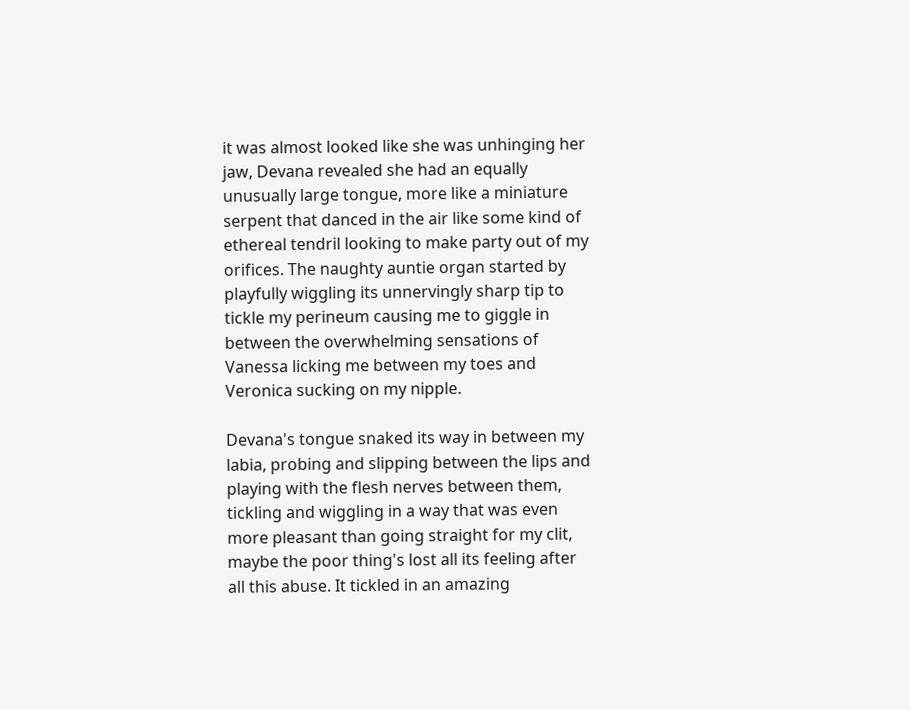it was almost looked like she was unhinging her jaw, Devana revealed she had an equally unusually large tongue, more like a miniature serpent that danced in the air like some kind of ethereal tendril looking to make party out of my orifices. The naughty auntie organ started by playfully wiggling its unnervingly sharp tip to tickle my perineum causing me to giggle in between the overwhelming sensations of Vanessa licking me between my toes and Veronica sucking on my nipple.

Devana's tongue snaked its way in between my labia, probing and slipping between the lips and playing with the flesh nerves between them, tickling and wiggling in a way that was even more pleasant than going straight for my clit, maybe the poor thing's lost all its feeling after all this abuse. It tickled in an amazing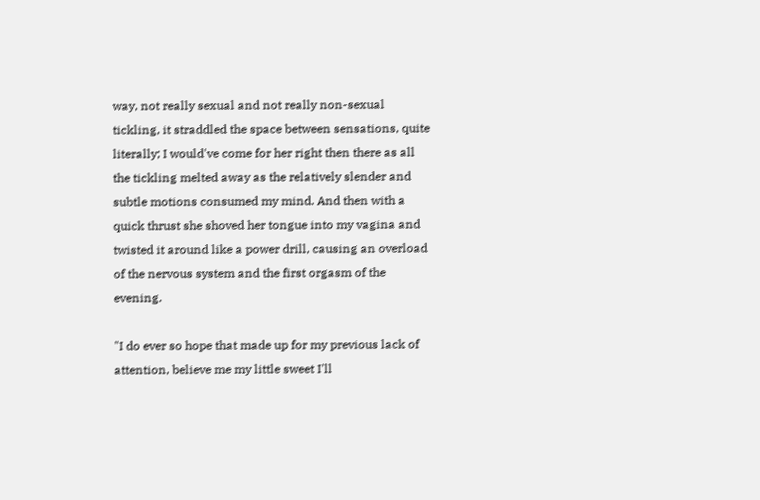way, not really sexual and not really non-sexual tickling, it straddled the space between sensations, quite literally; I would've come for her right then there as all the tickling melted away as the relatively slender and subtle motions consumed my mind. And then with a quick thrust she shoved her tongue into my vagina and twisted it around like a power drill, causing an overload of the nervous system and the first orgasm of the evening.

"I do ever so hope that made up for my previous lack of attention, believe me my little sweet I'll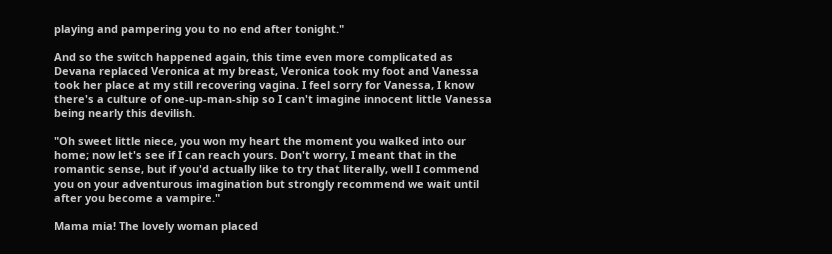playing and pampering you to no end after tonight."

And so the switch happened again, this time even more complicated as Devana replaced Veronica at my breast, Veronica took my foot and Vanessa took her place at my still recovering vagina. I feel sorry for Vanessa, I know there's a culture of one-up-man-ship so I can't imagine innocent little Vanessa being nearly this devilish.

"Oh sweet little niece, you won my heart the moment you walked into our home; now let's see if I can reach yours. Don't worry, I meant that in the romantic sense, but if you'd actually like to try that literally, well I commend you on your adventurous imagination but strongly recommend we wait until after you become a vampire."

Mama mia! The lovely woman placed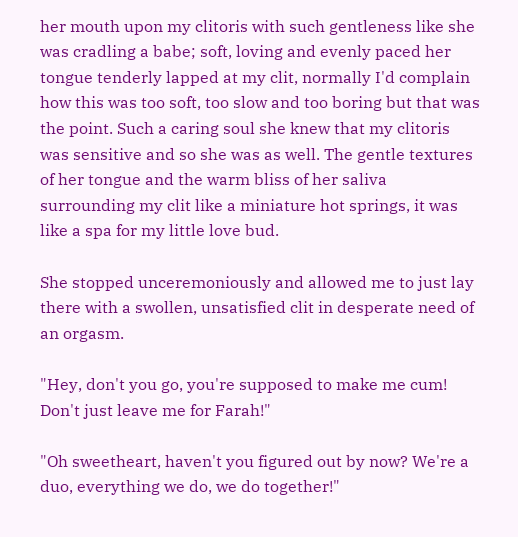her mouth upon my clitoris with such gentleness like she was cradling a babe; soft, loving and evenly paced her tongue tenderly lapped at my clit, normally I'd complain how this was too soft, too slow and too boring but that was the point. Such a caring soul she knew that my clitoris was sensitive and so she was as well. The gentle textures of her tongue and the warm bliss of her saliva surrounding my clit like a miniature hot springs, it was like a spa for my little love bud.

She stopped unceremoniously and allowed me to just lay there with a swollen, unsatisfied clit in desperate need of an orgasm.

"Hey, don't you go, you're supposed to make me cum! Don't just leave me for Farah!"

"Oh sweetheart, haven't you figured out by now? We're a duo, everything we do, we do together!"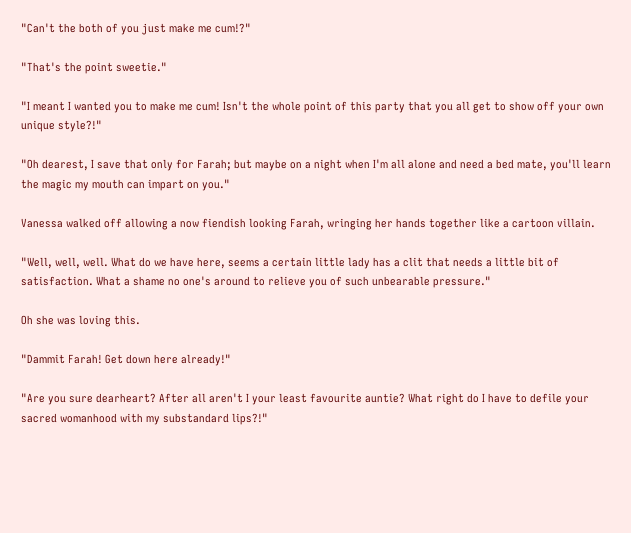"Can't the both of you just make me cum!?"

"That's the point sweetie."

"I meant I wanted you to make me cum! Isn't the whole point of this party that you all get to show off your own unique style?!"

"Oh dearest, I save that only for Farah; but maybe on a night when I'm all alone and need a bed mate, you'll learn the magic my mouth can impart on you."

Vanessa walked off allowing a now fiendish looking Farah, wringing her hands together like a cartoon villain.

"Well, well, well. What do we have here, seems a certain little lady has a clit that needs a little bit of satisfaction. What a shame no one's around to relieve you of such unbearable pressure."

Oh she was loving this.

"Dammit Farah! Get down here already!"

"Are you sure dearheart? After all aren't I your least favourite auntie? What right do I have to defile your sacred womanhood with my substandard lips?!"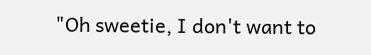"Oh sweetie, I don't want to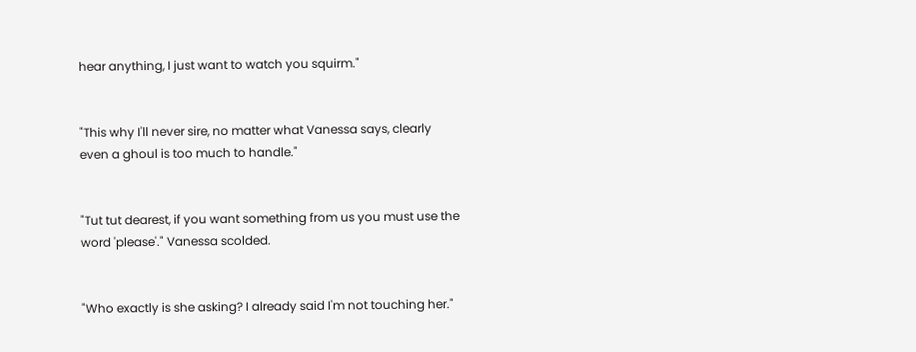hear anything, I just want to watch you squirm."


"This why I'll never sire, no matter what Vanessa says, clearly even a ghoul is too much to handle."


"Tut tut dearest, if you want something from us you must use the word 'please'." Vanessa scolded.


"Who exactly is she asking? I already said I'm not touching her."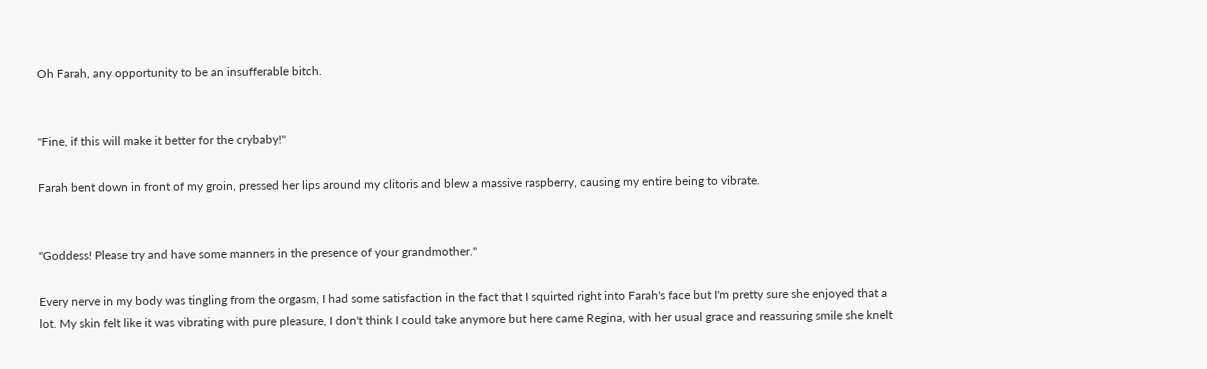Oh Farah, any opportunity to be an insufferable bitch.


"Fine, if this will make it better for the crybaby!"

Farah bent down in front of my groin, pressed her lips around my clitoris and blew a massive raspberry, causing my entire being to vibrate.


"Goddess! Please try and have some manners in the presence of your grandmother."

Every nerve in my body was tingling from the orgasm, I had some satisfaction in the fact that I squirted right into Farah's face but I'm pretty sure she enjoyed that a lot. My skin felt like it was vibrating with pure pleasure, I don't think I could take anymore but here came Regina, with her usual grace and reassuring smile she knelt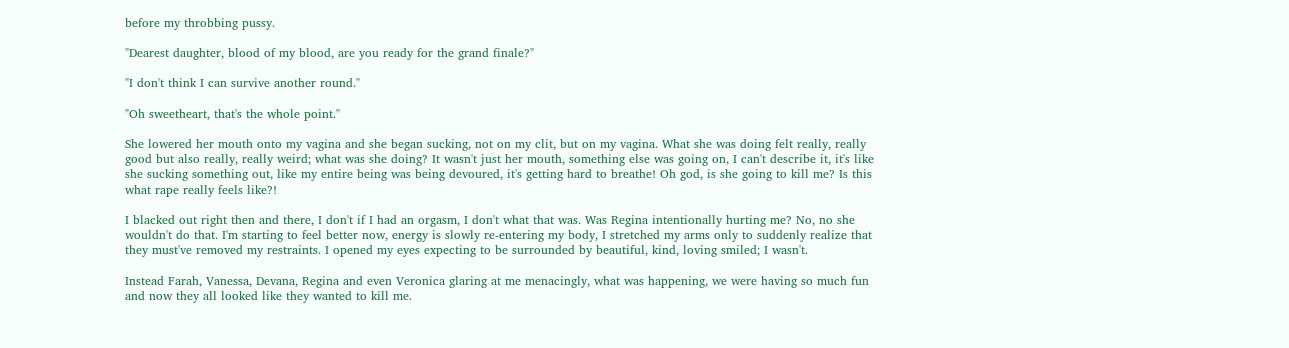before my throbbing pussy.

"Dearest daughter, blood of my blood, are you ready for the grand finale?"

"I don't think I can survive another round."

"Oh sweetheart, that's the whole point."

She lowered her mouth onto my vagina and she began sucking, not on my clit, but on my vagina. What she was doing felt really, really good but also really, really weird; what was she doing? It wasn't just her mouth, something else was going on, I can't describe it, it's like she sucking something out, like my entire being was being devoured, it's getting hard to breathe! Oh god, is she going to kill me? Is this what rape really feels like?!

I blacked out right then and there, I don't if I had an orgasm, I don't what that was. Was Regina intentionally hurting me? No, no she wouldn't do that. I'm starting to feel better now, energy is slowly re-entering my body, I stretched my arms only to suddenly realize that they must've removed my restraints. I opened my eyes expecting to be surrounded by beautiful, kind, loving smiled; I wasn't.

Instead Farah, Vanessa, Devana, Regina and even Veronica glaring at me menacingly, what was happening, we were having so much fun and now they all looked like they wanted to kill me.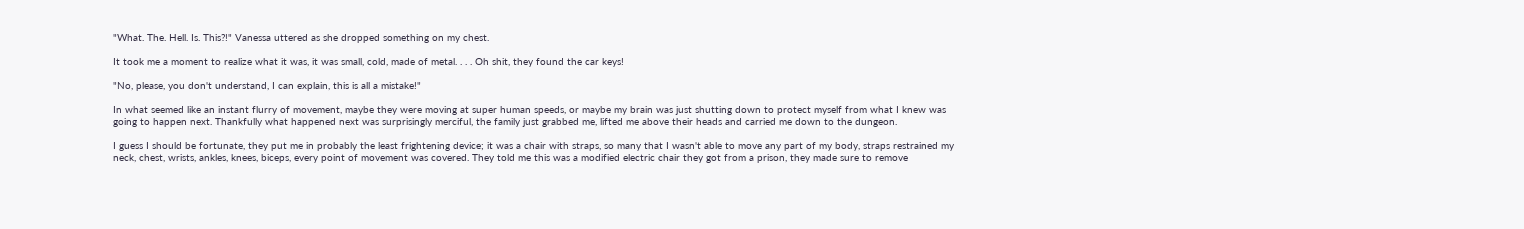"What. The. Hell. Is. This?!" Vanessa uttered as she dropped something on my chest.

It took me a moment to realize what it was, it was small, cold, made of metal. . . . Oh shit, they found the car keys!

"No, please, you don't understand, I can explain, this is all a mistake!"

In what seemed like an instant flurry of movement, maybe they were moving at super human speeds, or maybe my brain was just shutting down to protect myself from what I knew was going to happen next. Thankfully what happened next was surprisingly merciful, the family just grabbed me, lifted me above their heads and carried me down to the dungeon.

I guess I should be fortunate, they put me in probably the least frightening device; it was a chair with straps, so many that I wasn't able to move any part of my body, straps restrained my neck, chest, wrists, ankles, knees, biceps, every point of movement was covered. They told me this was a modified electric chair they got from a prison, they made sure to remove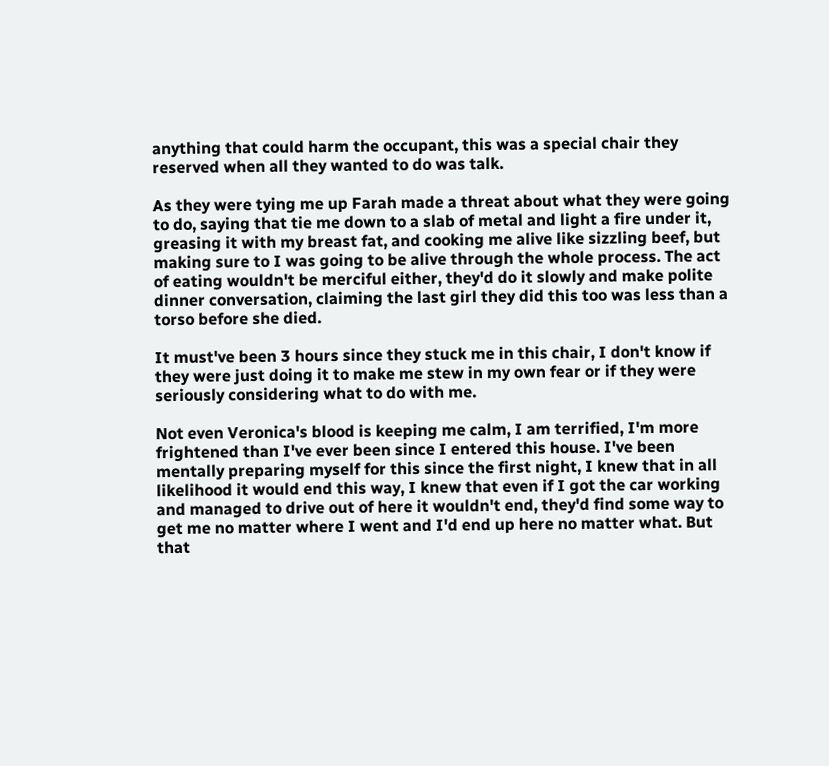anything that could harm the occupant, this was a special chair they reserved when all they wanted to do was talk.

As they were tying me up Farah made a threat about what they were going to do, saying that tie me down to a slab of metal and light a fire under it, greasing it with my breast fat, and cooking me alive like sizzling beef, but making sure to I was going to be alive through the whole process. The act of eating wouldn't be merciful either, they'd do it slowly and make polite dinner conversation, claiming the last girl they did this too was less than a torso before she died.

It must've been 3 hours since they stuck me in this chair, I don't know if they were just doing it to make me stew in my own fear or if they were seriously considering what to do with me.

Not even Veronica's blood is keeping me calm, I am terrified, I'm more frightened than I've ever been since I entered this house. I've been mentally preparing myself for this since the first night, I knew that in all likelihood it would end this way, I knew that even if I got the car working and managed to drive out of here it wouldn't end, they'd find some way to get me no matter where I went and I'd end up here no matter what. But that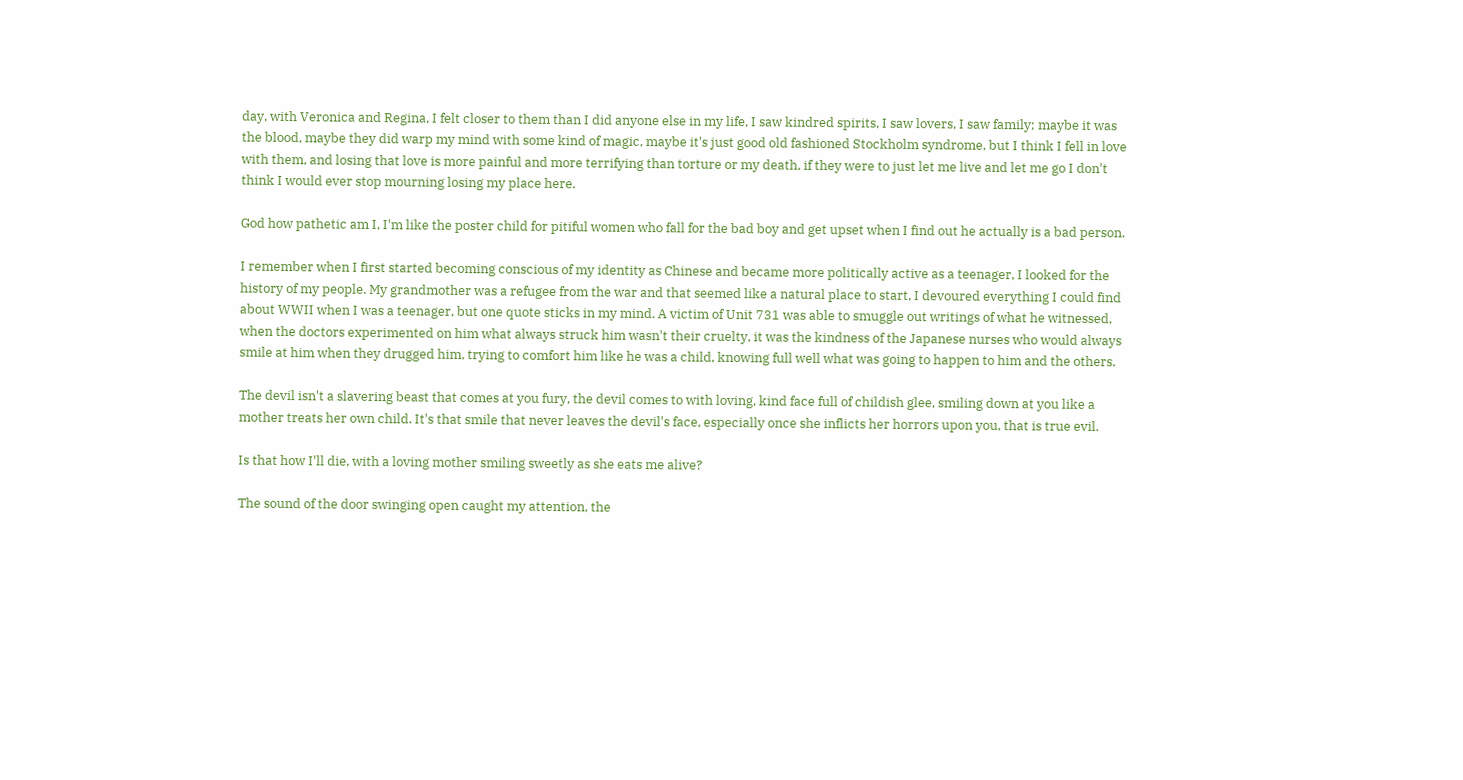day, with Veronica and Regina, I felt closer to them than I did anyone else in my life, I saw kindred spirits, I saw lovers, I saw family; maybe it was the blood, maybe they did warp my mind with some kind of magic, maybe it's just good old fashioned Stockholm syndrome, but I think I fell in love with them, and losing that love is more painful and more terrifying than torture or my death, if they were to just let me live and let me go I don't think I would ever stop mourning losing my place here.

God how pathetic am I, I'm like the poster child for pitiful women who fall for the bad boy and get upset when I find out he actually is a bad person.

I remember when I first started becoming conscious of my identity as Chinese and became more politically active as a teenager, I looked for the history of my people. My grandmother was a refugee from the war and that seemed like a natural place to start, I devoured everything I could find about WWII when I was a teenager, but one quote sticks in my mind. A victim of Unit 731 was able to smuggle out writings of what he witnessed, when the doctors experimented on him what always struck him wasn't their cruelty, it was the kindness of the Japanese nurses who would always smile at him when they drugged him, trying to comfort him like he was a child, knowing full well what was going to happen to him and the others.

The devil isn't a slavering beast that comes at you fury, the devil comes to with loving, kind face full of childish glee, smiling down at you like a mother treats her own child. It's that smile that never leaves the devil's face, especially once she inflicts her horrors upon you, that is true evil.

Is that how I'll die, with a loving mother smiling sweetly as she eats me alive?

The sound of the door swinging open caught my attention, the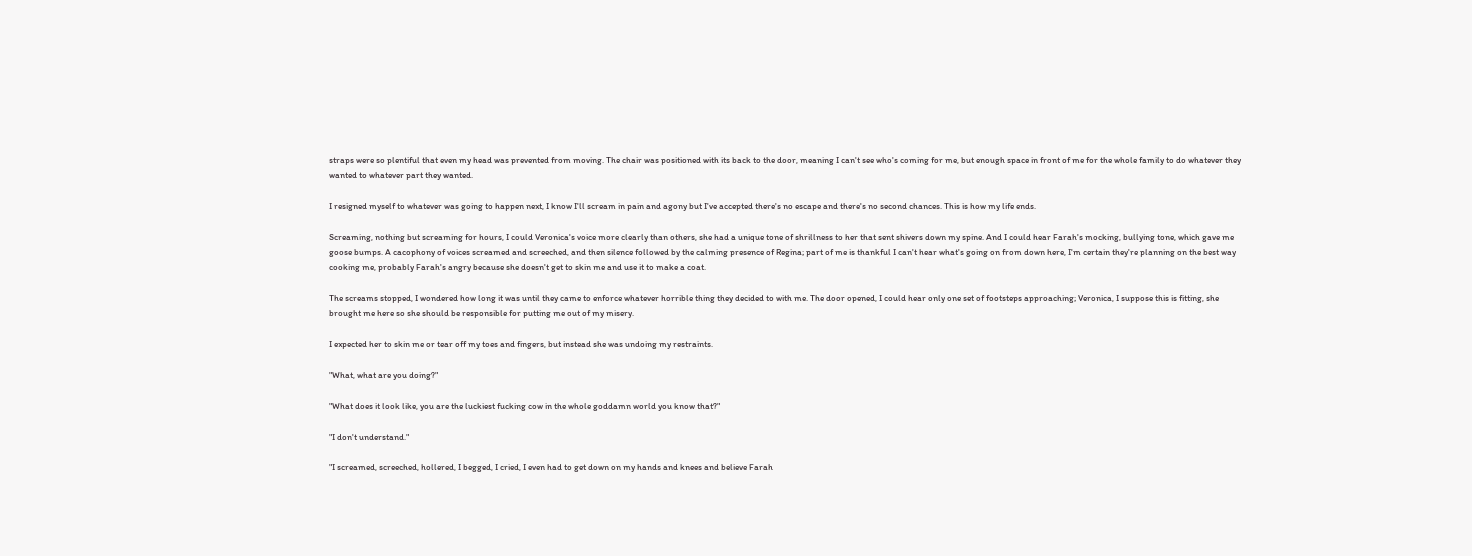straps were so plentiful that even my head was prevented from moving. The chair was positioned with its back to the door, meaning I can't see who's coming for me, but enough space in front of me for the whole family to do whatever they wanted to whatever part they wanted.

I resigned myself to whatever was going to happen next, I know I'll scream in pain and agony but I've accepted there's no escape and there's no second chances. This is how my life ends.

Screaming, nothing but screaming for hours, I could Veronica's voice more clearly than others, she had a unique tone of shrillness to her that sent shivers down my spine. And I could hear Farah's mocking, bullying tone, which gave me goose bumps. A cacophony of voices screamed and screeched, and then silence followed by the calming presence of Regina; part of me is thankful I can't hear what's going on from down here, I'm certain they're planning on the best way cooking me, probably Farah's angry because she doesn't get to skin me and use it to make a coat.

The screams stopped, I wondered how long it was until they came to enforce whatever horrible thing they decided to with me. The door opened, I could hear only one set of footsteps approaching; Veronica, I suppose this is fitting, she brought me here so she should be responsible for putting me out of my misery.

I expected her to skin me or tear off my toes and fingers, but instead she was undoing my restraints.

"What, what are you doing?"

"What does it look like, you are the luckiest fucking cow in the whole goddamn world you know that?"

"I don't understand."

"I screamed, screeched, hollered, I begged, I cried, I even had to get down on my hands and knees and believe Farah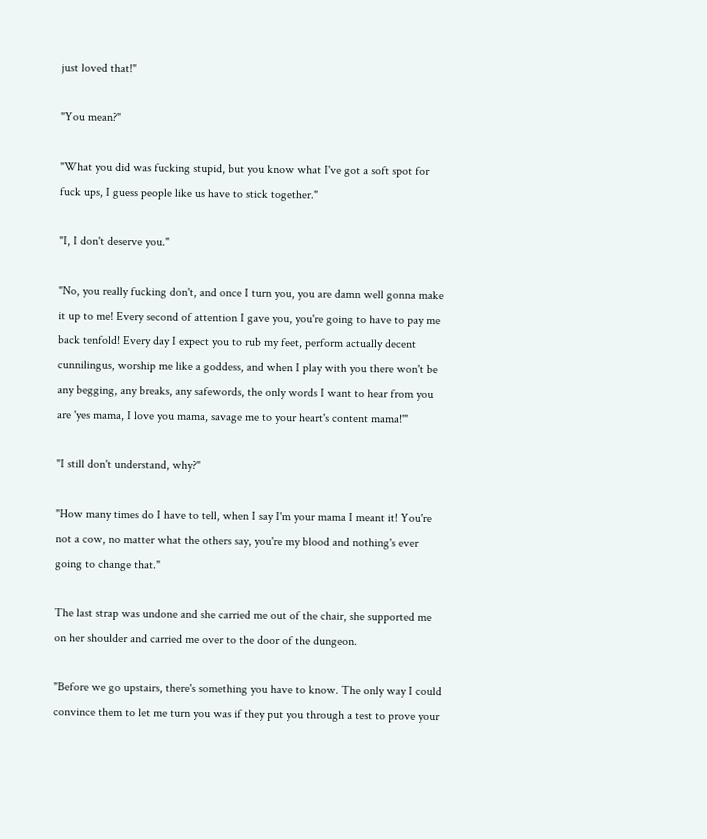just loved that!"

"You mean?"

"What you did was fucking stupid, but you know what I've got a soft spot for fuck ups, I guess people like us have to stick together."

"I, I don't deserve you."

"No, you really fucking don't, and once I turn you, you are damn well gonna make it up to me! Every second of attention I gave you, you're going to have to pay me back tenfold! Every day I expect you to rub my feet, perform actually decent cunnilingus, worship me like a goddess, and when I play with you there won't be any begging, any breaks, any safewords, the only words I want to hear from you are 'yes mama, I love you mama, savage me to your heart's content mama!'"

"I still don't understand, why?"

"How many times do I have to tell, when I say I'm your mama I meant it! You're not a cow, no matter what the others say, you're my blood and nothing's ever going to change that."

The last strap was undone and she carried me out of the chair, she supported me on her shoulder and carried me over to the door of the dungeon.

"Before we go upstairs, there's something you have to know. The only way I could convince them to let me turn you was if they put you through a test to prove your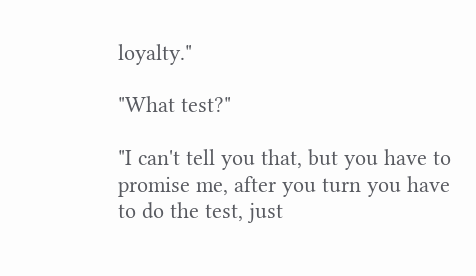loyalty."

"What test?"

"I can't tell you that, but you have to promise me, after you turn you have to do the test, just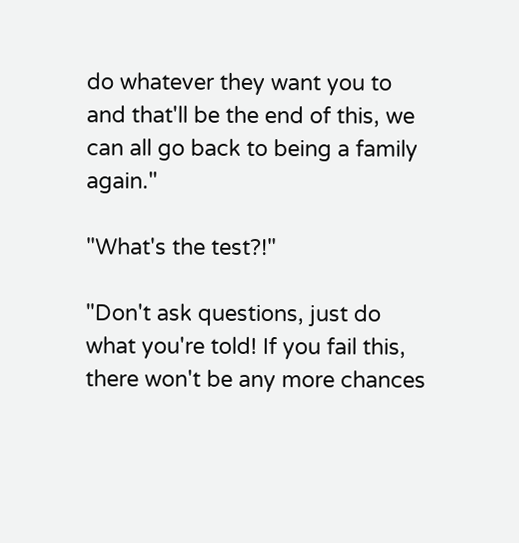do whatever they want you to and that'll be the end of this, we can all go back to being a family again."

"What's the test?!"

"Don't ask questions, just do what you're told! If you fail this, there won't be any more chances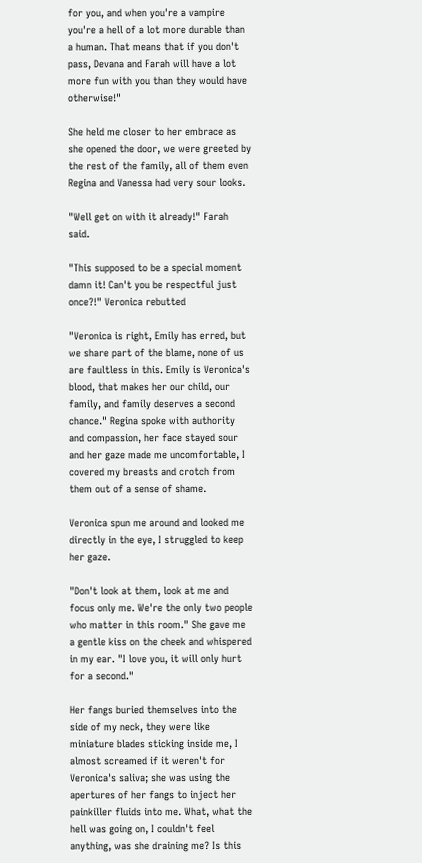for you, and when you're a vampire you're a hell of a lot more durable than a human. That means that if you don't pass, Devana and Farah will have a lot more fun with you than they would have otherwise!"

She held me closer to her embrace as she opened the door, we were greeted by the rest of the family, all of them even Regina and Vanessa had very sour looks.

"Well get on with it already!" Farah said.

"This supposed to be a special moment damn it! Can't you be respectful just once?!" Veronica rebutted

"Veronica is right, Emily has erred, but we share part of the blame, none of us are faultless in this. Emily is Veronica's blood, that makes her our child, our family, and family deserves a second chance." Regina spoke with authority and compassion, her face stayed sour and her gaze made me uncomfortable, I covered my breasts and crotch from them out of a sense of shame.

Veronica spun me around and looked me directly in the eye, I struggled to keep her gaze.

"Don't look at them, look at me and focus only me. We're the only two people who matter in this room." She gave me a gentle kiss on the cheek and whispered in my ear. "I love you, it will only hurt for a second."

Her fangs buried themselves into the side of my neck, they were like miniature blades sticking inside me, I almost screamed if it weren't for Veronica's saliva; she was using the apertures of her fangs to inject her painkiller fluids into me. What, what the hell was going on, I couldn't feel anything, was she draining me? Is this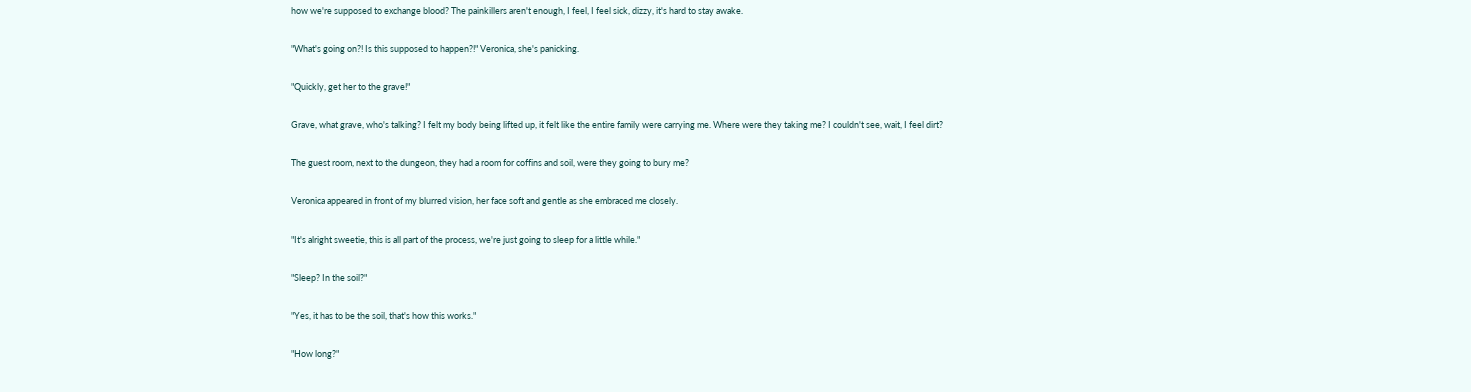how we're supposed to exchange blood? The painkillers aren't enough, I feel, I feel sick, dizzy, it's hard to stay awake.

"What's going on?! Is this supposed to happen?!" Veronica, she's panicking.

"Quickly, get her to the grave!"

Grave, what grave, who's talking? I felt my body being lifted up, it felt like the entire family were carrying me. Where were they taking me? I couldn't see, wait, I feel dirt?

The guest room, next to the dungeon, they had a room for coffins and soil, were they going to bury me?

Veronica appeared in front of my blurred vision, her face soft and gentle as she embraced me closely.

"It's alright sweetie, this is all part of the process, we're just going to sleep for a little while."

"Sleep? In the soil?"

"Yes, it has to be the soil, that's how this works."

"How long?"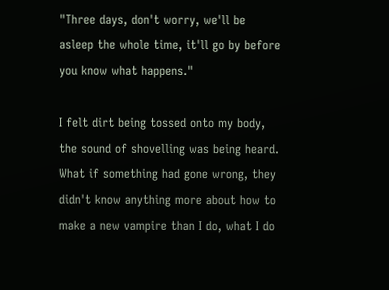"Three days, don't worry, we'll be asleep the whole time, it'll go by before you know what happens."

I felt dirt being tossed onto my body, the sound of shovelling was being heard. What if something had gone wrong, they didn't know anything more about how to make a new vampire than I do, what I do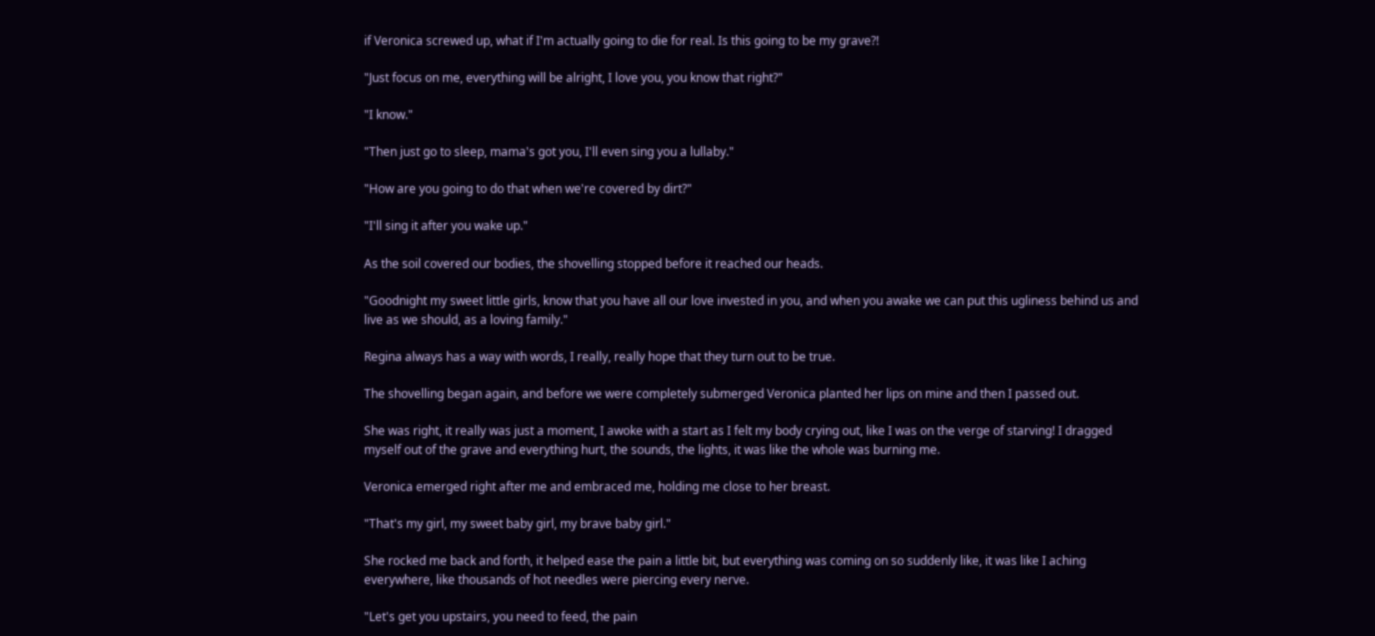if Veronica screwed up, what if I'm actually going to die for real. Is this going to be my grave?!

"Just focus on me, everything will be alright, I love you, you know that right?"

"I know."

"Then just go to sleep, mama's got you, I'll even sing you a lullaby."

"How are you going to do that when we're covered by dirt?"

"I'll sing it after you wake up."

As the soil covered our bodies, the shovelling stopped before it reached our heads.

"Goodnight my sweet little girls, know that you have all our love invested in you, and when you awake we can put this ugliness behind us and live as we should, as a loving family."

Regina always has a way with words, I really, really hope that they turn out to be true.

The shovelling began again, and before we were completely submerged Veronica planted her lips on mine and then I passed out.

She was right, it really was just a moment, I awoke with a start as I felt my body crying out, like I was on the verge of starving! I dragged myself out of the grave and everything hurt, the sounds, the lights, it was like the whole was burning me.

Veronica emerged right after me and embraced me, holding me close to her breast.

"That's my girl, my sweet baby girl, my brave baby girl."

She rocked me back and forth, it helped ease the pain a little bit, but everything was coming on so suddenly like, it was like I aching everywhere, like thousands of hot needles were piercing every nerve.

"Let's get you upstairs, you need to feed, the pain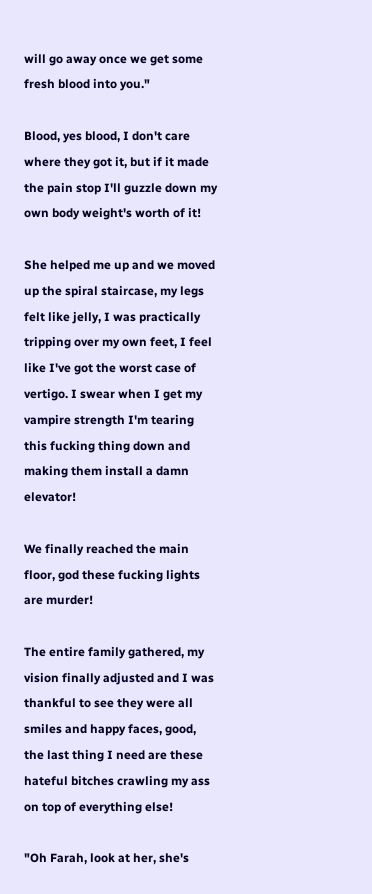will go away once we get some fresh blood into you."

Blood, yes blood, I don't care where they got it, but if it made the pain stop I'll guzzle down my own body weight's worth of it!

She helped me up and we moved up the spiral staircase, my legs felt like jelly, I was practically tripping over my own feet, I feel like I've got the worst case of vertigo. I swear when I get my vampire strength I'm tearing this fucking thing down and making them install a damn elevator!

We finally reached the main floor, god these fucking lights are murder!

The entire family gathered, my vision finally adjusted and I was thankful to see they were all smiles and happy faces, good, the last thing I need are these hateful bitches crawling my ass on top of everything else!

"Oh Farah, look at her, she's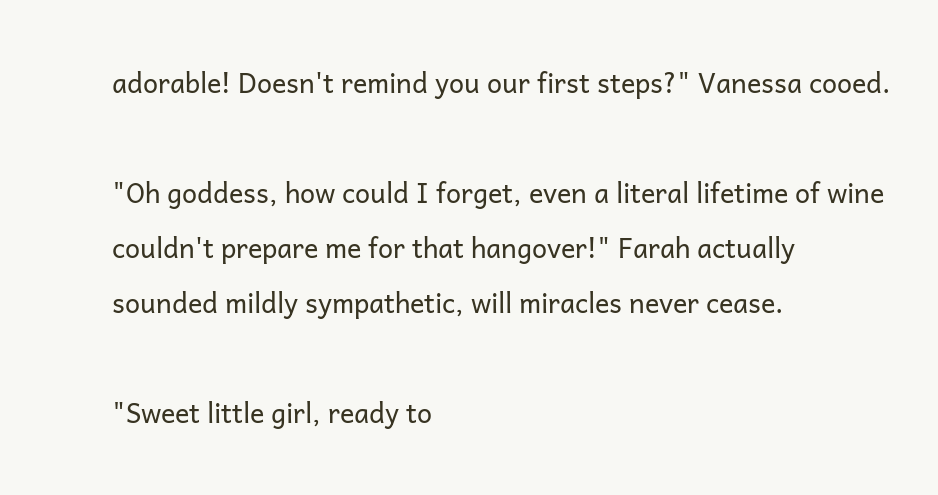adorable! Doesn't remind you our first steps?" Vanessa cooed.

"Oh goddess, how could I forget, even a literal lifetime of wine couldn't prepare me for that hangover!" Farah actually sounded mildly sympathetic, will miracles never cease.

"Sweet little girl, ready to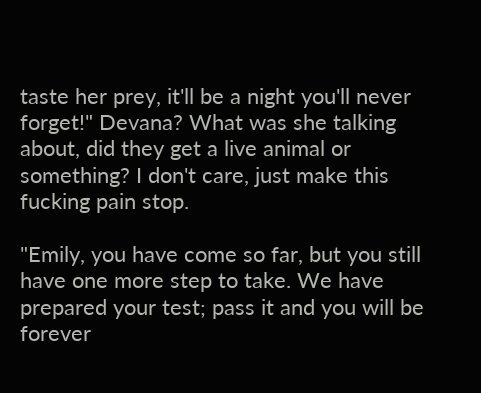taste her prey, it'll be a night you'll never forget!" Devana? What was she talking about, did they get a live animal or something? I don't care, just make this fucking pain stop.

"Emily, you have come so far, but you still have one more step to take. We have prepared your test; pass it and you will be forever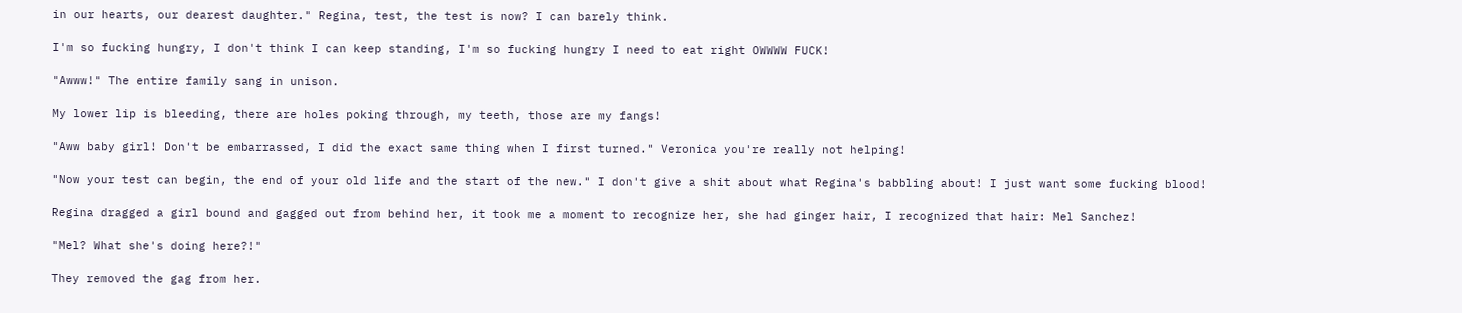in our hearts, our dearest daughter." Regina, test, the test is now? I can barely think.

I'm so fucking hungry, I don't think I can keep standing, I'm so fucking hungry I need to eat right OWWWW FUCK!

"Awww!" The entire family sang in unison.

My lower lip is bleeding, there are holes poking through, my teeth, those are my fangs!

"Aww baby girl! Don't be embarrassed, I did the exact same thing when I first turned." Veronica you're really not helping!

"Now your test can begin, the end of your old life and the start of the new." I don't give a shit about what Regina's babbling about! I just want some fucking blood!

Regina dragged a girl bound and gagged out from behind her, it took me a moment to recognize her, she had ginger hair, I recognized that hair: Mel Sanchez!

"Mel? What she's doing here?!"

They removed the gag from her.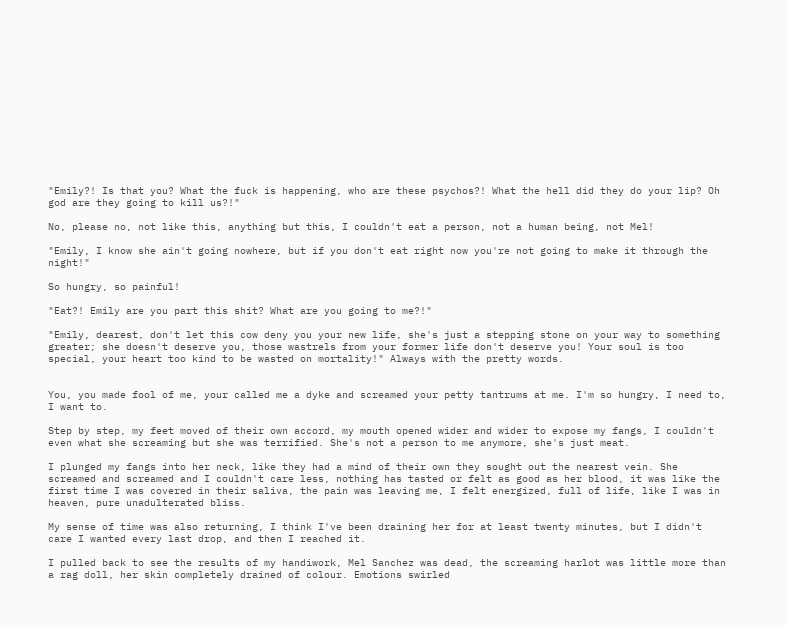"Emily?! Is that you? What the fuck is happening, who are these psychos?! What the hell did they do your lip? Oh god are they going to kill us?!"

No, please no, not like this, anything but this, I couldn't eat a person, not a human being, not Mel!

"Emily, I know she ain't going nowhere, but if you don't eat right now you're not going to make it through the night!"

So hungry, so painful!

"Eat?! Emily are you part this shit? What are you going to me?!"

"Emily, dearest, don't let this cow deny you your new life, she's just a stepping stone on your way to something greater; she doesn't deserve you, those wastrels from your former life don't deserve you! Your soul is too special, your heart too kind to be wasted on mortality!" Always with the pretty words.


You, you made fool of me, your called me a dyke and screamed your petty tantrums at me. I'm so hungry, I need to, I want to.

Step by step, my feet moved of their own accord, my mouth opened wider and wider to expose my fangs, I couldn't even what she screaming but she was terrified. She's not a person to me anymore, she's just meat.

I plunged my fangs into her neck, like they had a mind of their own they sought out the nearest vein. She screamed and screamed and I couldn't care less, nothing has tasted or felt as good as her blood, it was like the first time I was covered in their saliva, the pain was leaving me, I felt energized, full of life, like I was in heaven, pure unadulterated bliss.

My sense of time was also returning, I think I've been draining her for at least twenty minutes, but I didn't care I wanted every last drop, and then I reached it.

I pulled back to see the results of my handiwork, Mel Sanchez was dead, the screaming harlot was little more than a rag doll, her skin completely drained of colour. Emotions swirled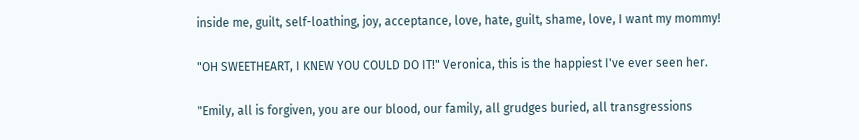inside me, guilt, self-loathing, joy, acceptance, love, hate, guilt, shame, love, I want my mommy!

"OH SWEETHEART, I KNEW YOU COULD DO IT!" Veronica, this is the happiest I've ever seen her.

"Emily, all is forgiven, you are our blood, our family, all grudges buried, all transgressions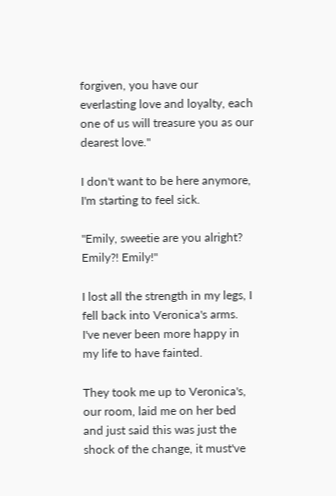forgiven, you have our everlasting love and loyalty, each one of us will treasure you as our dearest love."

I don't want to be here anymore, I'm starting to feel sick.

"Emily, sweetie are you alright? Emily?! Emily!"

I lost all the strength in my legs, I fell back into Veronica's arms. I've never been more happy in my life to have fainted.

They took me up to Veronica's, our room, laid me on her bed and just said this was just the shock of the change, it must've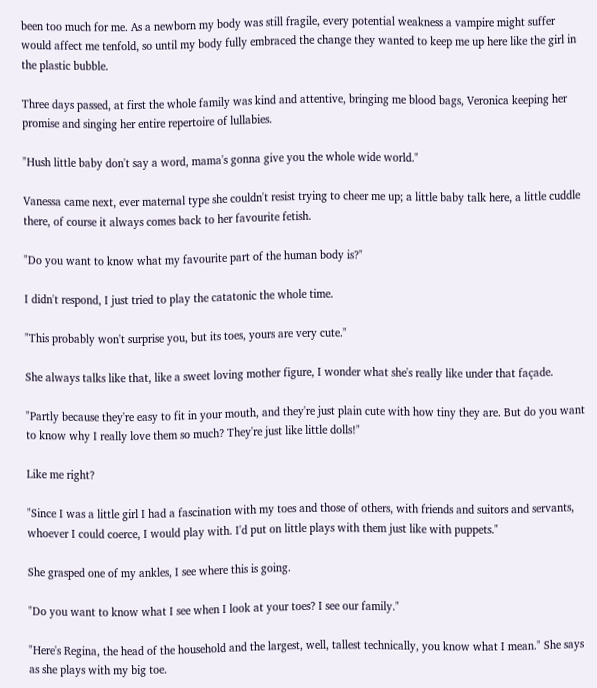been too much for me. As a newborn my body was still fragile, every potential weakness a vampire might suffer would affect me tenfold, so until my body fully embraced the change they wanted to keep me up here like the girl in the plastic bubble.

Three days passed, at first the whole family was kind and attentive, bringing me blood bags, Veronica keeping her promise and singing her entire repertoire of lullabies.

"Hush little baby don't say a word, mama's gonna give you the whole wide world."

Vanessa came next, ever maternal type she couldn't resist trying to cheer me up; a little baby talk here, a little cuddle there, of course it always comes back to her favourite fetish.

"Do you want to know what my favourite part of the human body is?"

I didn't respond, I just tried to play the catatonic the whole time.

"This probably won't surprise you, but its toes, yours are very cute."

She always talks like that, like a sweet loving mother figure, I wonder what she's really like under that façade.

"Partly because they're easy to fit in your mouth, and they're just plain cute with how tiny they are. But do you want to know why I really love them so much? They're just like little dolls!"

Like me right?

"Since I was a little girl I had a fascination with my toes and those of others, with friends and suitors and servants, whoever I could coerce, I would play with. I'd put on little plays with them just like with puppets."

She grasped one of my ankles, I see where this is going.

"Do you want to know what I see when I look at your toes? I see our family."

"Here's Regina, the head of the household and the largest, well, tallest technically, you know what I mean." She says as she plays with my big toe.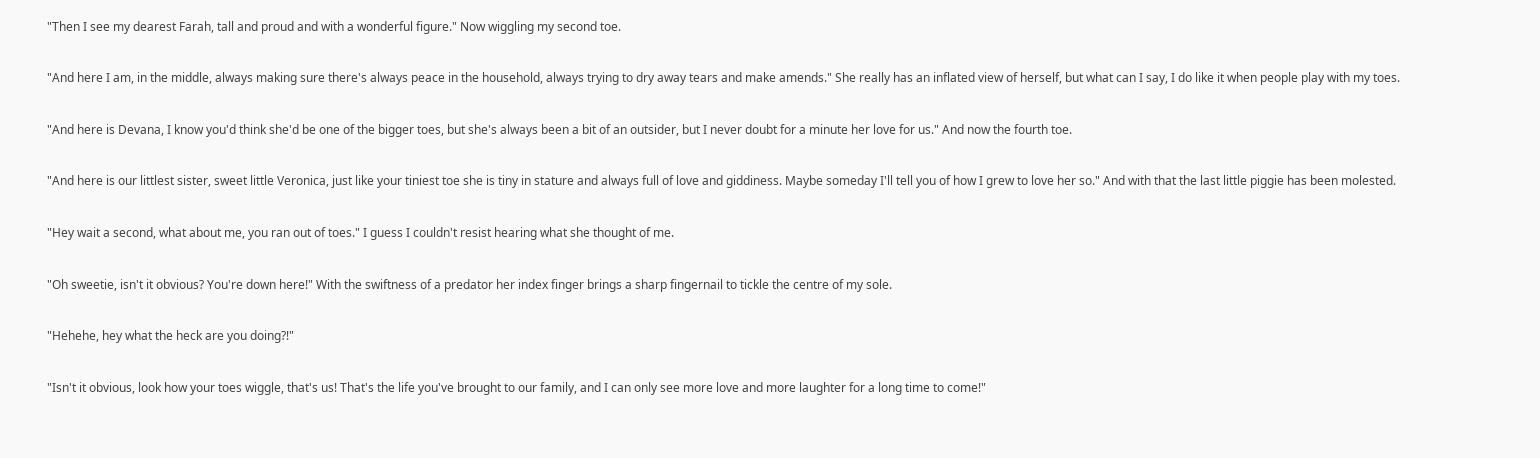"Then I see my dearest Farah, tall and proud and with a wonderful figure." Now wiggling my second toe.

"And here I am, in the middle, always making sure there's always peace in the household, always trying to dry away tears and make amends." She really has an inflated view of herself, but what can I say, I do like it when people play with my toes.

"And here is Devana, I know you'd think she'd be one of the bigger toes, but she's always been a bit of an outsider, but I never doubt for a minute her love for us." And now the fourth toe.

"And here is our littlest sister, sweet little Veronica, just like your tiniest toe she is tiny in stature and always full of love and giddiness. Maybe someday I'll tell you of how I grew to love her so." And with that the last little piggie has been molested.

"Hey wait a second, what about me, you ran out of toes." I guess I couldn't resist hearing what she thought of me.

"Oh sweetie, isn't it obvious? You're down here!" With the swiftness of a predator her index finger brings a sharp fingernail to tickle the centre of my sole.

"Hehehe, hey what the heck are you doing?!"

"Isn't it obvious, look how your toes wiggle, that's us! That's the life you've brought to our family, and I can only see more love and more laughter for a long time to come!"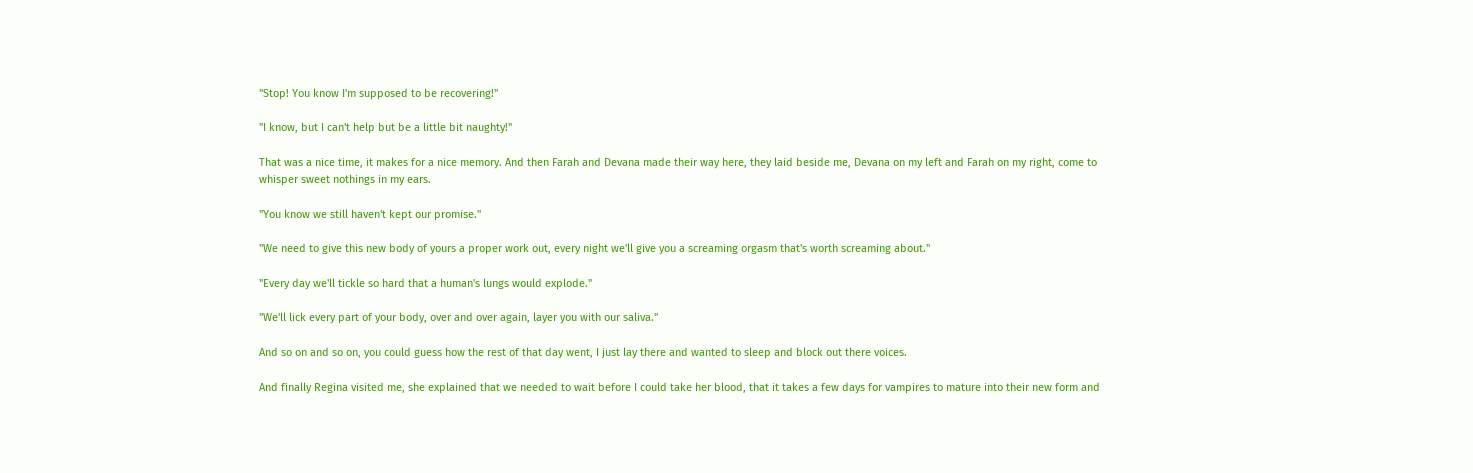"Stop! You know I'm supposed to be recovering!"

"I know, but I can't help but be a little bit naughty!"

That was a nice time, it makes for a nice memory. And then Farah and Devana made their way here, they laid beside me, Devana on my left and Farah on my right, come to whisper sweet nothings in my ears.

"You know we still haven't kept our promise."

"We need to give this new body of yours a proper work out, every night we'll give you a screaming orgasm that's worth screaming about."

"Every day we'll tickle so hard that a human's lungs would explode."

"We'll lick every part of your body, over and over again, layer you with our saliva."

And so on and so on, you could guess how the rest of that day went, I just lay there and wanted to sleep and block out there voices.

And finally Regina visited me, she explained that we needed to wait before I could take her blood, that it takes a few days for vampires to mature into their new form and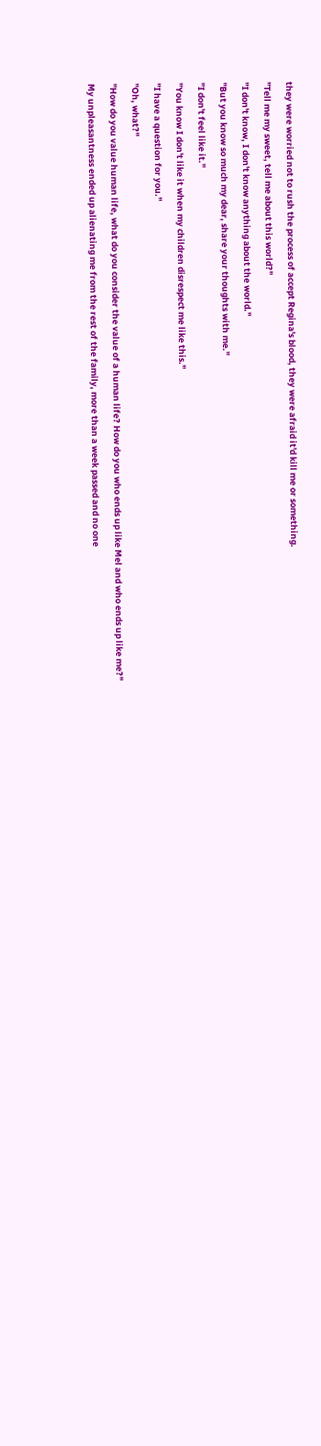they were worried not to rush the process of accept Regina's blood, they were afraid it'd kill me or something.

"Tell me my sweet, tell me about this world?"

"I don't know, I don't know anything about the world."

"But you know so much my dear, share your thoughts with me."

"I don't feel like it."

"You know I don't like it when my children disrespect me like this."

"I have a question for you."

"Oh, what?"

"How do you value human life, what do you consider the value of a human life? How do you who ends up like Mel and who ends up like me?"

My unpleasantness ended up alienating me from the rest of the family, more than a week passed and no one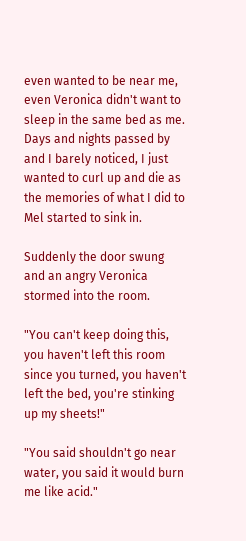even wanted to be near me, even Veronica didn't want to sleep in the same bed as me. Days and nights passed by and I barely noticed, I just wanted to curl up and die as the memories of what I did to Mel started to sink in.

Suddenly the door swung and an angry Veronica stormed into the room.

"You can't keep doing this, you haven't left this room since you turned, you haven't left the bed, you're stinking up my sheets!"

"You said shouldn't go near water, you said it would burn me like acid."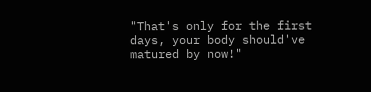"That's only for the first days, your body should've matured by now!"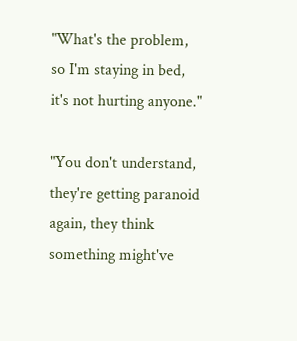"What's the problem, so I'm staying in bed, it's not hurting anyone."

"You don't understand, they're getting paranoid again, they think something might've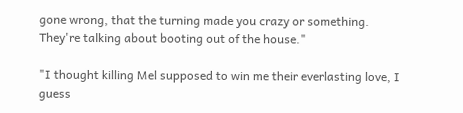gone wrong, that the turning made you crazy or something. They're talking about booting out of the house."

"I thought killing Mel supposed to win me their everlasting love, I guess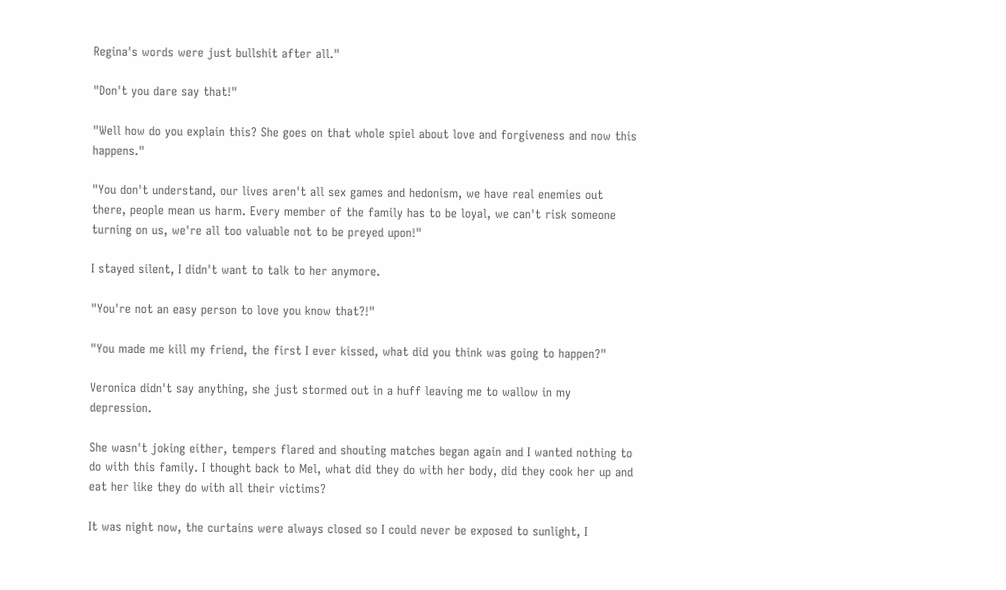Regina's words were just bullshit after all."

"Don't you dare say that!"

"Well how do you explain this? She goes on that whole spiel about love and forgiveness and now this happens."

"You don't understand, our lives aren't all sex games and hedonism, we have real enemies out there, people mean us harm. Every member of the family has to be loyal, we can't risk someone turning on us, we're all too valuable not to be preyed upon!"

I stayed silent, I didn't want to talk to her anymore.

"You're not an easy person to love you know that?!"

"You made me kill my friend, the first I ever kissed, what did you think was going to happen?"

Veronica didn't say anything, she just stormed out in a huff leaving me to wallow in my depression.

She wasn't joking either, tempers flared and shouting matches began again and I wanted nothing to do with this family. I thought back to Mel, what did they do with her body, did they cook her up and eat her like they do with all their victims?

It was night now, the curtains were always closed so I could never be exposed to sunlight, I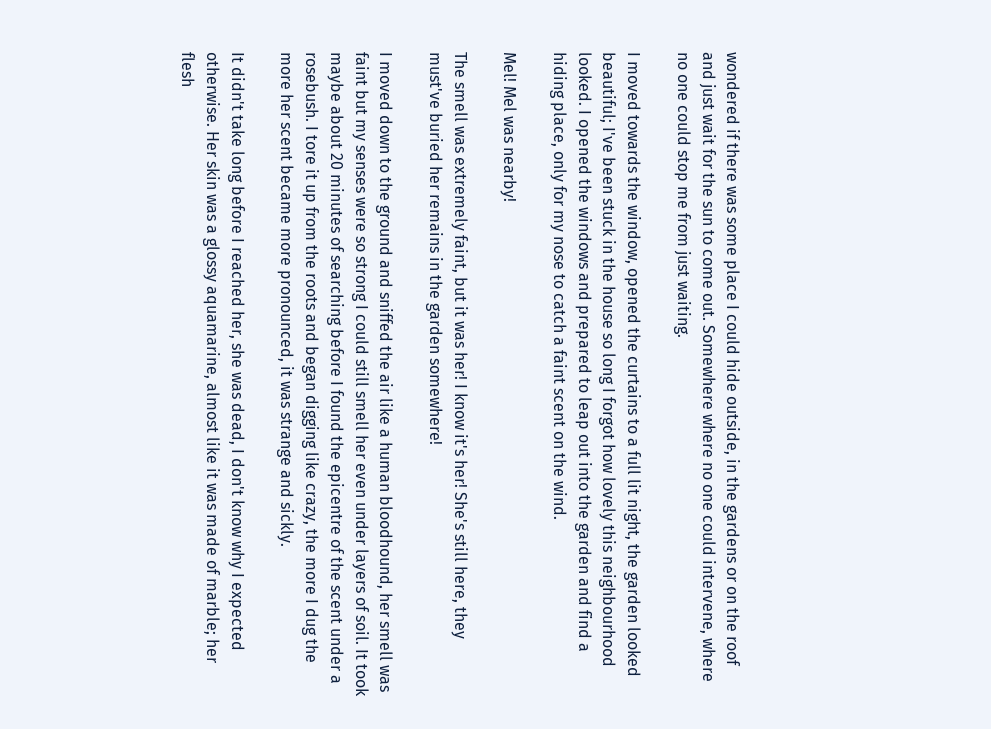wondered if there was some place I could hide outside, in the gardens or on the roof and just wait for the sun to come out. Somewhere where no one could intervene, where no one could stop me from just waiting.

I moved towards the window, opened the curtains to a full lit night, the garden looked beautiful; I've been stuck in the house so long I forgot how lovely this neighbourhood looked. I opened the windows and prepared to leap out into the garden and find a hiding place, only for my nose to catch a faint scent on the wind.

Mel! Mel was nearby!

The smell was extremely faint, but it was her! I know it's her! She's still here, they must've buried her remains in the garden somewhere!

I moved down to the ground and sniffed the air like a human bloodhound, her smell was faint but my senses were so strong I could still smell her even under layers of soil. It took maybe about 20 minutes of searching before I found the epicentre of the scent under a rosebush. I tore it up from the roots and began digging like crazy, the more I dug the more her scent became more pronounced, it was strange and sickly.

It didn't take long before I reached her, she was dead, I don't know why I expected otherwise. Her skin was a glossy aquamarine, almost like it was made of marble; her flesh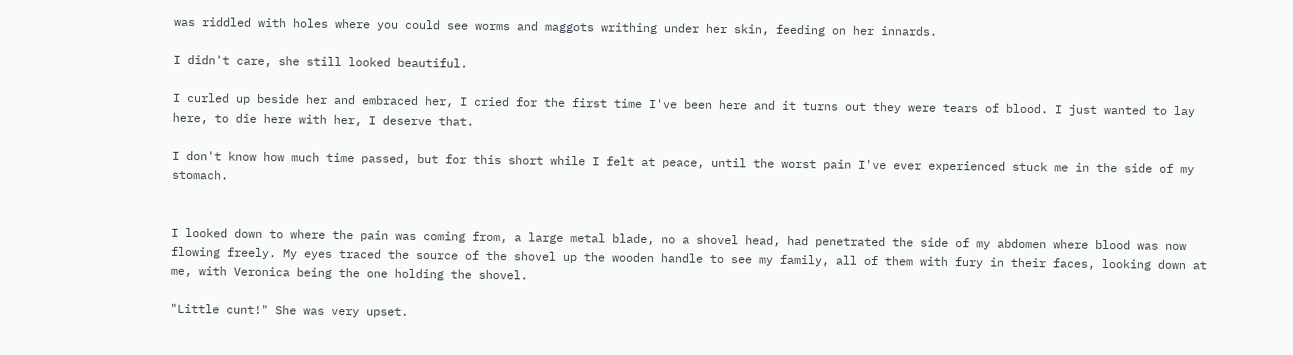was riddled with holes where you could see worms and maggots writhing under her skin, feeding on her innards.

I didn't care, she still looked beautiful.

I curled up beside her and embraced her, I cried for the first time I've been here and it turns out they were tears of blood. I just wanted to lay here, to die here with her, I deserve that.

I don't know how much time passed, but for this short while I felt at peace, until the worst pain I've ever experienced stuck me in the side of my stomach.


I looked down to where the pain was coming from, a large metal blade, no a shovel head, had penetrated the side of my abdomen where blood was now flowing freely. My eyes traced the source of the shovel up the wooden handle to see my family, all of them with fury in their faces, looking down at me, with Veronica being the one holding the shovel.

"Little cunt!" She was very upset.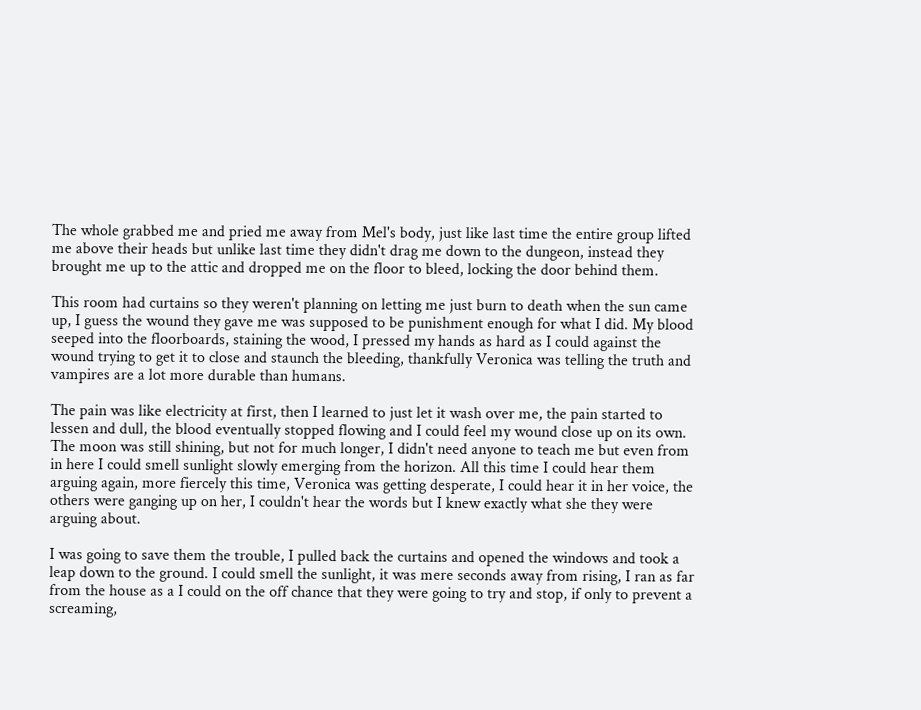The whole grabbed me and pried me away from Mel's body, just like last time the entire group lifted me above their heads but unlike last time they didn't drag me down to the dungeon, instead they brought me up to the attic and dropped me on the floor to bleed, locking the door behind them.

This room had curtains so they weren't planning on letting me just burn to death when the sun came up, I guess the wound they gave me was supposed to be punishment enough for what I did. My blood seeped into the floorboards, staining the wood, I pressed my hands as hard as I could against the wound trying to get it to close and staunch the bleeding, thankfully Veronica was telling the truth and vampires are a lot more durable than humans.

The pain was like electricity at first, then I learned to just let it wash over me, the pain started to lessen and dull, the blood eventually stopped flowing and I could feel my wound close up on its own. The moon was still shining, but not for much longer, I didn't need anyone to teach me but even from in here I could smell sunlight slowly emerging from the horizon. All this time I could hear them arguing again, more fiercely this time, Veronica was getting desperate, I could hear it in her voice, the others were ganging up on her, I couldn't hear the words but I knew exactly what she they were arguing about.

I was going to save them the trouble, I pulled back the curtains and opened the windows and took a leap down to the ground. I could smell the sunlight, it was mere seconds away from rising, I ran as far from the house as a I could on the off chance that they were going to try and stop, if only to prevent a screaming,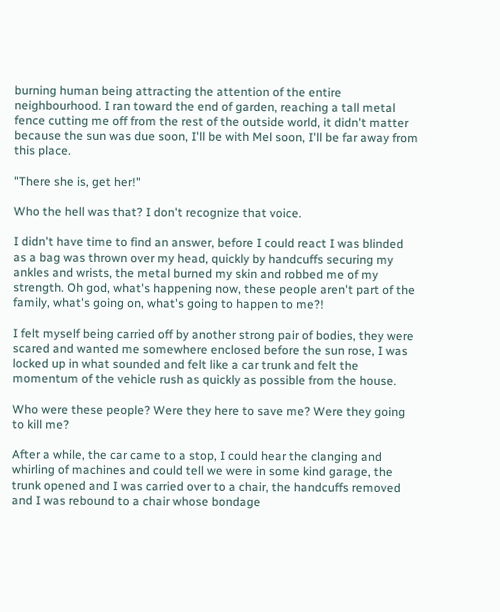burning human being attracting the attention of the entire neighbourhood. I ran toward the end of garden, reaching a tall metal fence cutting me off from the rest of the outside world, it didn't matter because the sun was due soon, I'll be with Mel soon, I'll be far away from this place.

"There she is, get her!"

Who the hell was that? I don't recognize that voice.

I didn't have time to find an answer, before I could react I was blinded as a bag was thrown over my head, quickly by handcuffs securing my ankles and wrists, the metal burned my skin and robbed me of my strength. Oh god, what's happening now, these people aren't part of the family, what's going on, what's going to happen to me?!

I felt myself being carried off by another strong pair of bodies, they were scared and wanted me somewhere enclosed before the sun rose, I was locked up in what sounded and felt like a car trunk and felt the momentum of the vehicle rush as quickly as possible from the house.

Who were these people? Were they here to save me? Were they going to kill me?

After a while, the car came to a stop, I could hear the clanging and whirling of machines and could tell we were in some kind garage, the trunk opened and I was carried over to a chair, the handcuffs removed and I was rebound to a chair whose bondage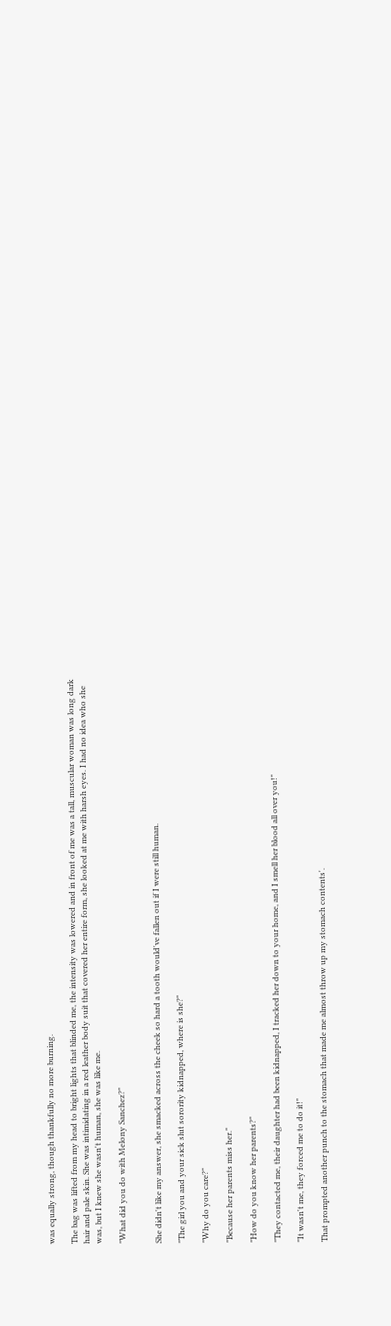was equally strong, though thankfully no more burning.

The bag was lifted from my head to bright lights that blinded me, the intensity was lowered and in front of me was a tall, muscular woman was long dark hair and pale skin. She was intimidating in a red leather body suit that covered her entire form, she looked at me with harsh eyes. I had no idea who she was, but I knew she wasn't human, she was like me.

"What did you do with Melony Sanchez?"


She didn't like my answer, she smacked across the cheek so hard a tooth would've fallen out if I were still human.

"The girl you and your sick slut sorority kidnapped, where is she?"

"Why do you care?"

"Because her parents miss her."

"How do you know her parents?"

"They contacted me, their daughter had been kidnapped, I tracked her down to your home, and I smell her blood all over you!"

"It wasn't me, they forced me to do it!"

That prompted another punch to the stomach that made me almost throw up my stomach contents'.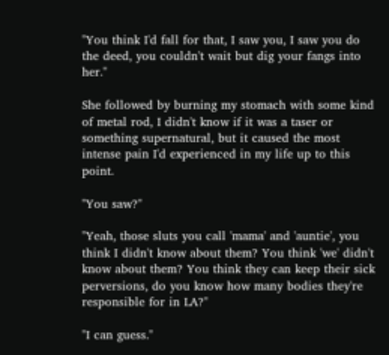"You think I'd fall for that, I saw you, I saw you do the deed, you couldn't wait but dig your fangs into her."

She followed by burning my stomach with some kind of metal rod, I didn't know if it was a taser or something supernatural, but it caused the most intense pain I'd experienced in my life up to this point.

"You saw?"

"Yeah, those sluts you call 'mama' and 'auntie', you think I didn't know about them? You think 'we' didn't know about them? You think they can keep their sick perversions, do you know how many bodies they're responsible for in LA?"

"I can guess."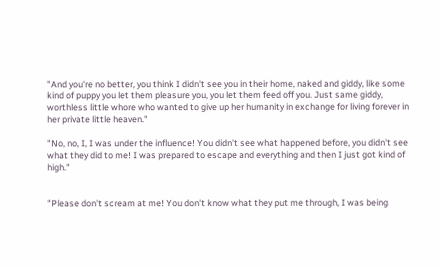"And you're no better, you think I didn't see you in their home, naked and giddy, like some kind of puppy you let them pleasure you, you let them feed off you. Just same giddy, worthless little whore who wanted to give up her humanity in exchange for living forever in her private little heaven."

"No, no, I, I was under the influence! You didn't see what happened before, you didn't see what they did to me! I was prepared to escape and everything and then I just got kind of high."


"Please don't scream at me! You don't know what they put me through, I was being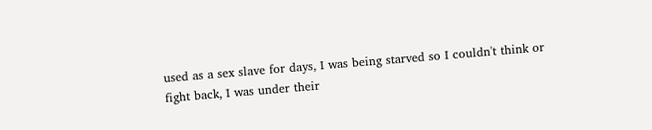used as a sex slave for days, I was being starved so I couldn't think or fight back, I was under their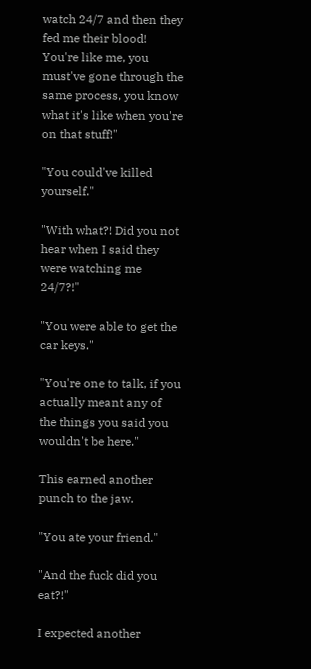watch 24/7 and then they fed me their blood! You're like me, you must've gone through the same process, you know what it's like when you're on that stuff!"

"You could've killed yourself."

"With what?! Did you not hear when I said they were watching me 24/7?!"

"You were able to get the car keys."

"You're one to talk, if you actually meant any of the things you said you wouldn't be here."

This earned another punch to the jaw.

"You ate your friend."

"And the fuck did you eat?!"

I expected another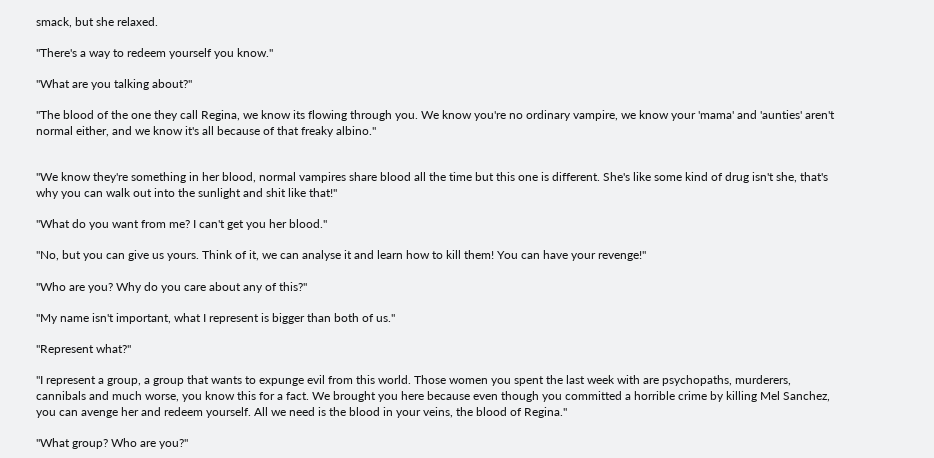smack, but she relaxed.

"There's a way to redeem yourself you know."

"What are you talking about?"

"The blood of the one they call Regina, we know its flowing through you. We know you're no ordinary vampire, we know your 'mama' and 'aunties' aren't normal either, and we know it's all because of that freaky albino."


"We know they're something in her blood, normal vampires share blood all the time but this one is different. She's like some kind of drug isn't she, that's why you can walk out into the sunlight and shit like that!"

"What do you want from me? I can't get you her blood."

"No, but you can give us yours. Think of it, we can analyse it and learn how to kill them! You can have your revenge!"

"Who are you? Why do you care about any of this?"

"My name isn't important, what I represent is bigger than both of us."

"Represent what?"

"I represent a group, a group that wants to expunge evil from this world. Those women you spent the last week with are psychopaths, murderers, cannibals and much worse, you know this for a fact. We brought you here because even though you committed a horrible crime by killing Mel Sanchez, you can avenge her and redeem yourself. All we need is the blood in your veins, the blood of Regina."

"What group? Who are you?"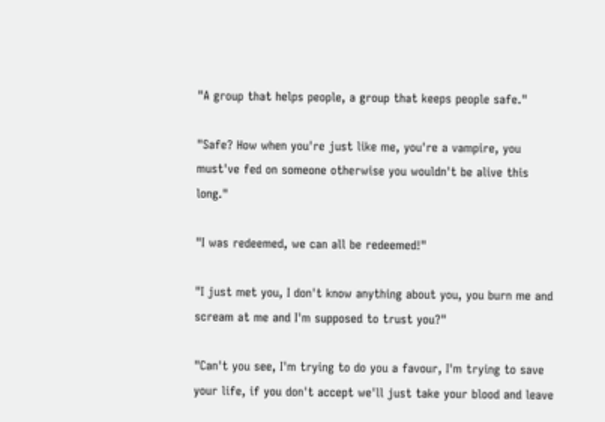"A group that helps people, a group that keeps people safe."

"Safe? How when you're just like me, you're a vampire, you must've fed on someone otherwise you wouldn't be alive this long."

"I was redeemed, we can all be redeemed!"

"I just met you, I don't know anything about you, you burn me and scream at me and I'm supposed to trust you?"

"Can't you see, I'm trying to do you a favour, I'm trying to save your life, if you don't accept we'll just take your blood and leave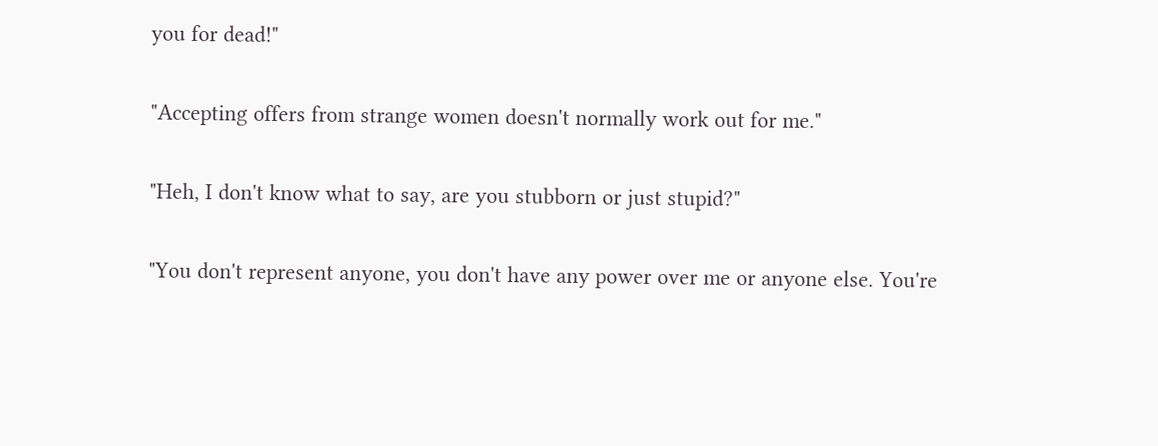you for dead!"

"Accepting offers from strange women doesn't normally work out for me."

"Heh, I don't know what to say, are you stubborn or just stupid?"

"You don't represent anyone, you don't have any power over me or anyone else. You're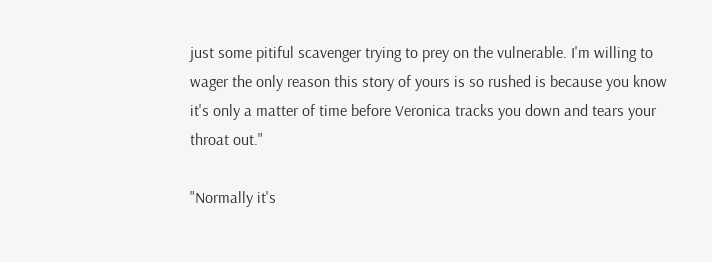just some pitiful scavenger trying to prey on the vulnerable. I'm willing to wager the only reason this story of yours is so rushed is because you know it's only a matter of time before Veronica tracks you down and tears your throat out."

"Normally it's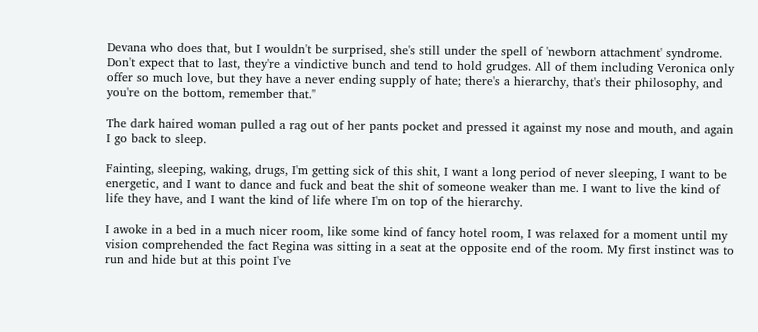Devana who does that, but I wouldn't be surprised, she's still under the spell of 'newborn attachment' syndrome. Don't expect that to last, they're a vindictive bunch and tend to hold grudges. All of them including Veronica only offer so much love, but they have a never ending supply of hate; there's a hierarchy, that's their philosophy, and you're on the bottom, remember that."

The dark haired woman pulled a rag out of her pants pocket and pressed it against my nose and mouth, and again I go back to sleep.

Fainting, sleeping, waking, drugs, I'm getting sick of this shit, I want a long period of never sleeping, I want to be energetic, and I want to dance and fuck and beat the shit of someone weaker than me. I want to live the kind of life they have, and I want the kind of life where I'm on top of the hierarchy.

I awoke in a bed in a much nicer room, like some kind of fancy hotel room, I was relaxed for a moment until my vision comprehended the fact Regina was sitting in a seat at the opposite end of the room. My first instinct was to run and hide but at this point I've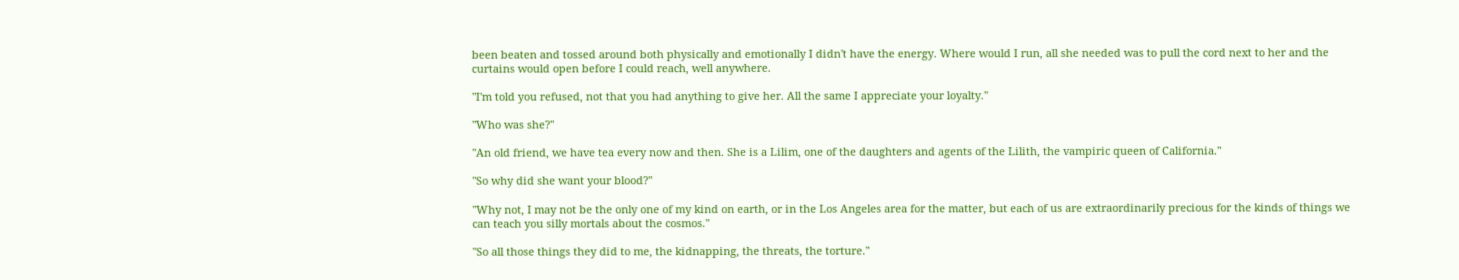been beaten and tossed around both physically and emotionally I didn't have the energy. Where would I run, all she needed was to pull the cord next to her and the curtains would open before I could reach, well anywhere.

"I'm told you refused, not that you had anything to give her. All the same I appreciate your loyalty."

"Who was she?"

"An old friend, we have tea every now and then. She is a Lilim, one of the daughters and agents of the Lilith, the vampiric queen of California."

"So why did she want your blood?"

"Why not, I may not be the only one of my kind on earth, or in the Los Angeles area for the matter, but each of us are extraordinarily precious for the kinds of things we can teach you silly mortals about the cosmos."

"So all those things they did to me, the kidnapping, the threats, the torture."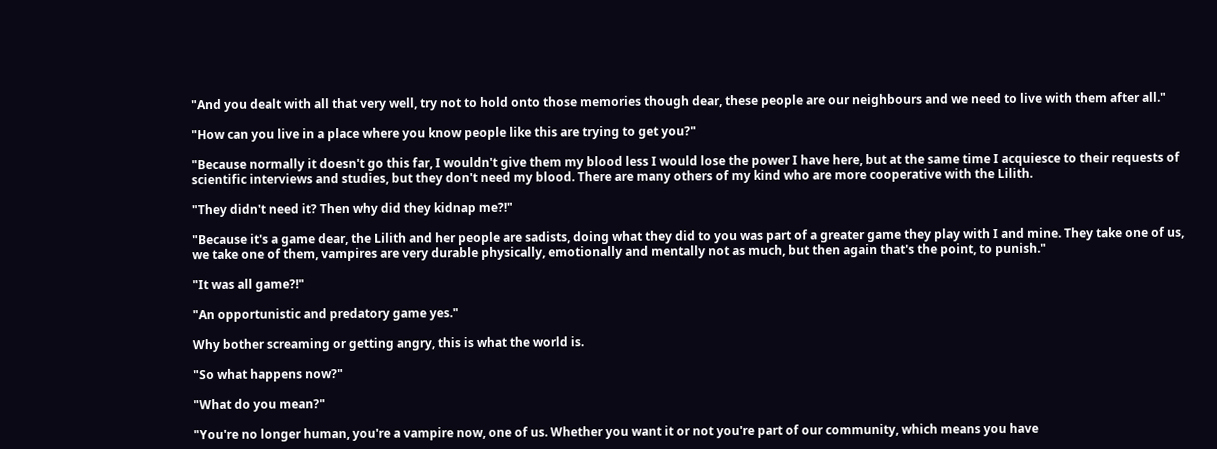"And you dealt with all that very well, try not to hold onto those memories though dear, these people are our neighbours and we need to live with them after all."

"How can you live in a place where you know people like this are trying to get you?"

"Because normally it doesn't go this far, I wouldn't give them my blood less I would lose the power I have here, but at the same time I acquiesce to their requests of scientific interviews and studies, but they don't need my blood. There are many others of my kind who are more cooperative with the Lilith.

"They didn't need it? Then why did they kidnap me?!"

"Because it's a game dear, the Lilith and her people are sadists, doing what they did to you was part of a greater game they play with I and mine. They take one of us, we take one of them, vampires are very durable physically, emotionally and mentally not as much, but then again that's the point, to punish."

"It was all game?!"

"An opportunistic and predatory game yes."

Why bother screaming or getting angry, this is what the world is.

"So what happens now?"

"What do you mean?"

"You're no longer human, you're a vampire now, one of us. Whether you want it or not you're part of our community, which means you have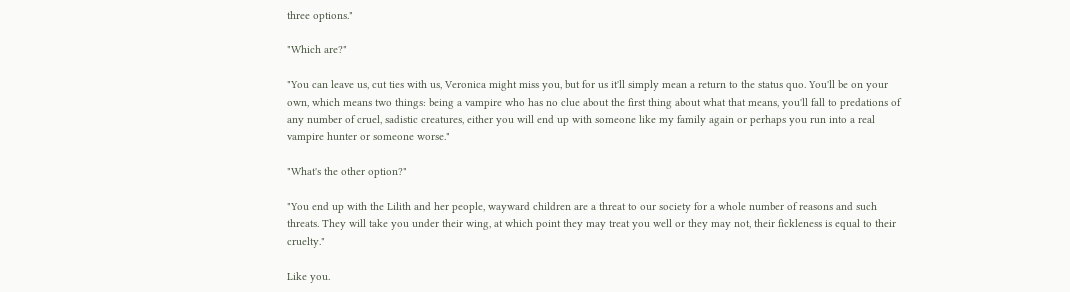three options."

"Which are?"

"You can leave us, cut ties with us, Veronica might miss you, but for us it'll simply mean a return to the status quo. You'll be on your own, which means two things: being a vampire who has no clue about the first thing about what that means, you'll fall to predations of any number of cruel, sadistic creatures, either you will end up with someone like my family again or perhaps you run into a real vampire hunter or someone worse."

"What's the other option?"

"You end up with the Lilith and her people, wayward children are a threat to our society for a whole number of reasons and such threats. They will take you under their wing, at which point they may treat you well or they may not, their fickleness is equal to their cruelty."

Like you.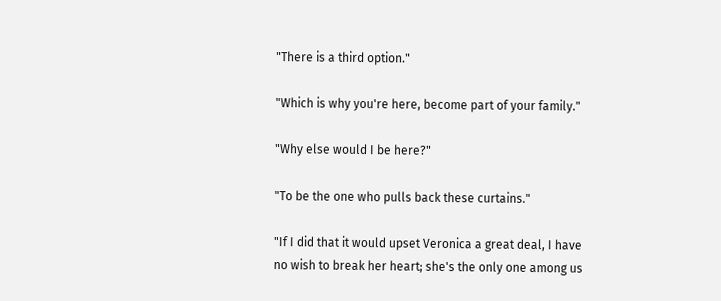"There is a third option."

"Which is why you're here, become part of your family."

"Why else would I be here?"

"To be the one who pulls back these curtains."

"If I did that it would upset Veronica a great deal, I have no wish to break her heart; she's the only one among us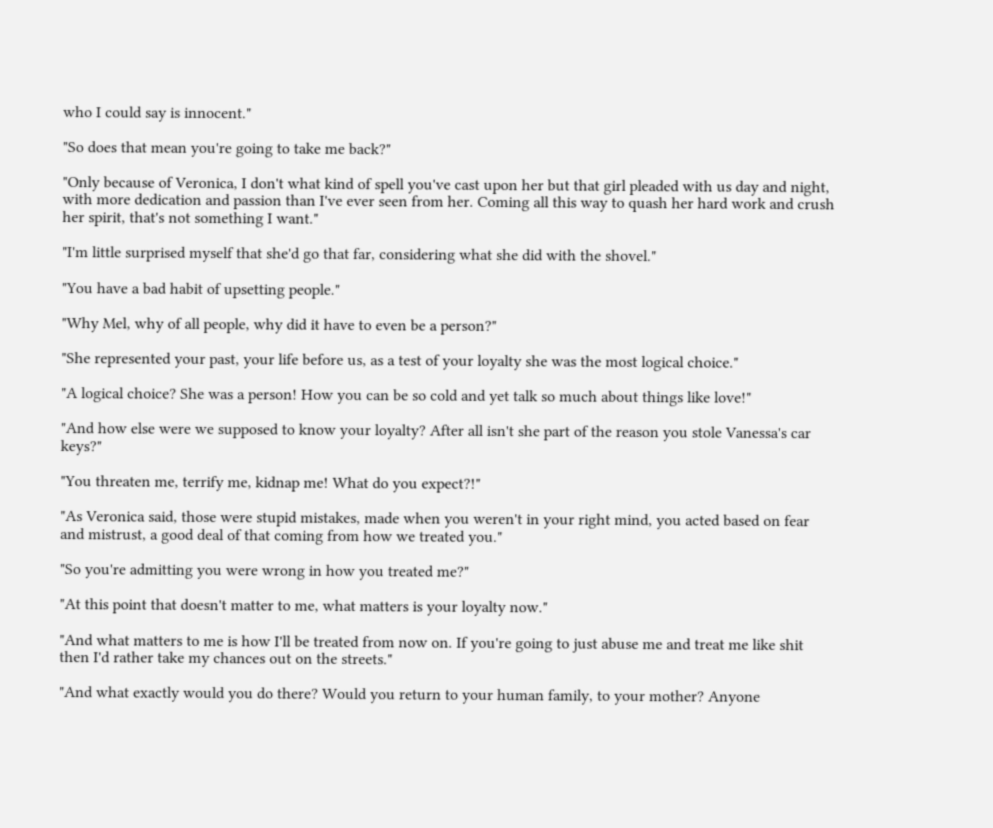who I could say is innocent."

"So does that mean you're going to take me back?"

"Only because of Veronica, I don't what kind of spell you've cast upon her but that girl pleaded with us day and night, with more dedication and passion than I've ever seen from her. Coming all this way to quash her hard work and crush her spirit, that's not something I want."

"I'm little surprised myself that she'd go that far, considering what she did with the shovel."

"You have a bad habit of upsetting people."

"Why Mel, why of all people, why did it have to even be a person?"

"She represented your past, your life before us, as a test of your loyalty she was the most logical choice."

"A logical choice? She was a person! How you can be so cold and yet talk so much about things like love!"

"And how else were we supposed to know your loyalty? After all isn't she part of the reason you stole Vanessa's car keys?"

"You threaten me, terrify me, kidnap me! What do you expect?!"

"As Veronica said, those were stupid mistakes, made when you weren't in your right mind, you acted based on fear and mistrust, a good deal of that coming from how we treated you."

"So you're admitting you were wrong in how you treated me?"

"At this point that doesn't matter to me, what matters is your loyalty now."

"And what matters to me is how I'll be treated from now on. If you're going to just abuse me and treat me like shit then I'd rather take my chances out on the streets."

"And what exactly would you do there? Would you return to your human family, to your mother? Anyone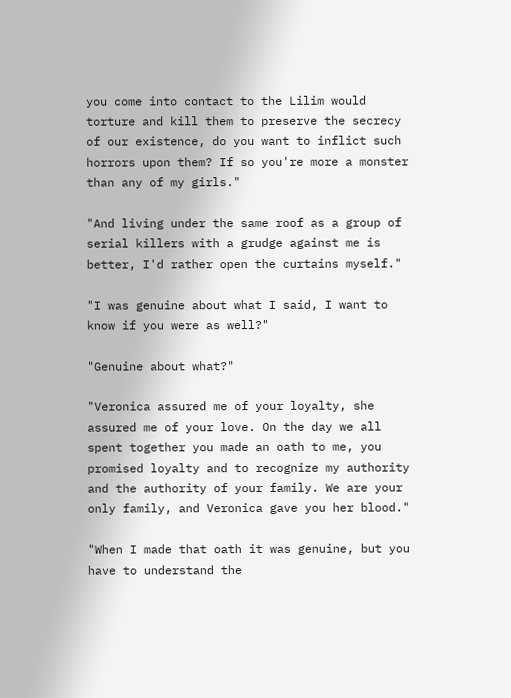you come into contact to the Lilim would torture and kill them to preserve the secrecy of our existence, do you want to inflict such horrors upon them? If so you're more a monster than any of my girls."

"And living under the same roof as a group of serial killers with a grudge against me is better, I'd rather open the curtains myself."

"I was genuine about what I said, I want to know if you were as well?"

"Genuine about what?"

"Veronica assured me of your loyalty, she assured me of your love. On the day we all spent together you made an oath to me, you promised loyalty and to recognize my authority and the authority of your family. We are your only family, and Veronica gave you her blood."

"When I made that oath it was genuine, but you have to understand the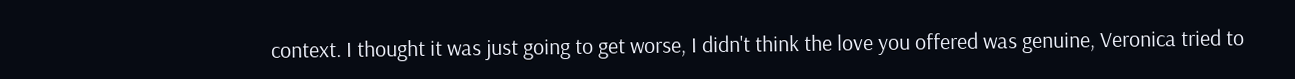context. I thought it was just going to get worse, I didn't think the love you offered was genuine, Veronica tried to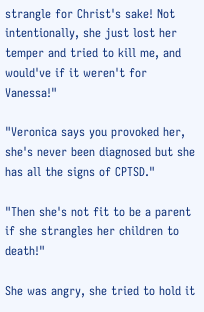strangle for Christ's sake! Not intentionally, she just lost her temper and tried to kill me, and would've if it weren't for Vanessa!"

"Veronica says you provoked her, she's never been diagnosed but she has all the signs of CPTSD."

"Then she's not fit to be a parent if she strangles her children to death!"

She was angry, she tried to hold it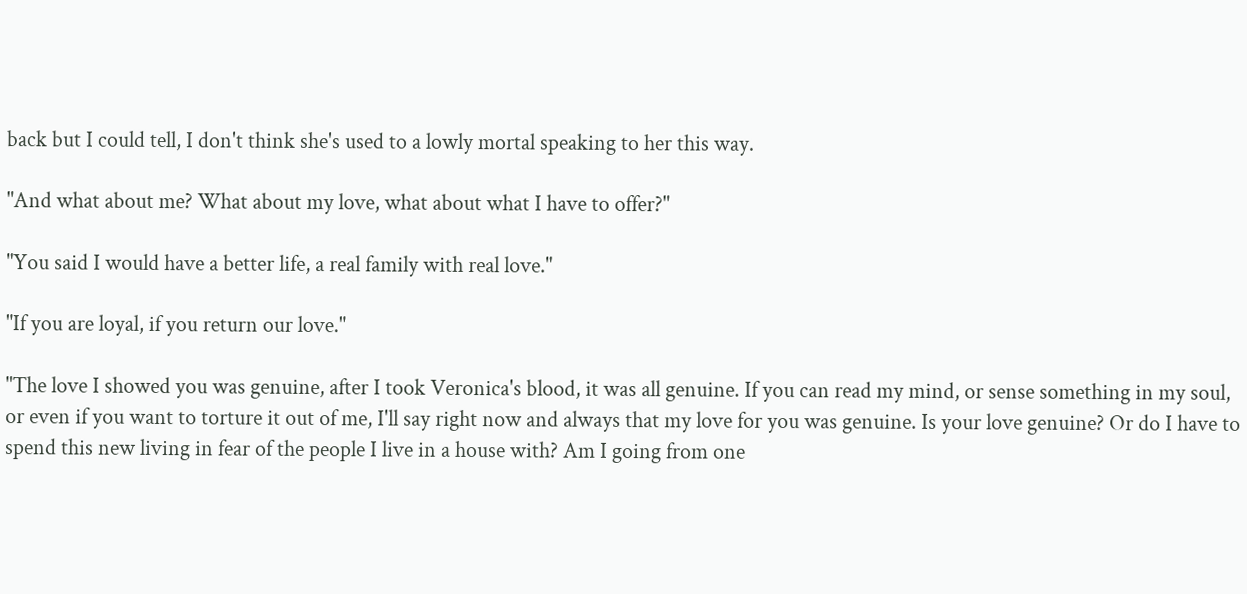back but I could tell, I don't think she's used to a lowly mortal speaking to her this way.

"And what about me? What about my love, what about what I have to offer?"

"You said I would have a better life, a real family with real love."

"If you are loyal, if you return our love."

"The love I showed you was genuine, after I took Veronica's blood, it was all genuine. If you can read my mind, or sense something in my soul, or even if you want to torture it out of me, I'll say right now and always that my love for you was genuine. Is your love genuine? Or do I have to spend this new living in fear of the people I live in a house with? Am I going from one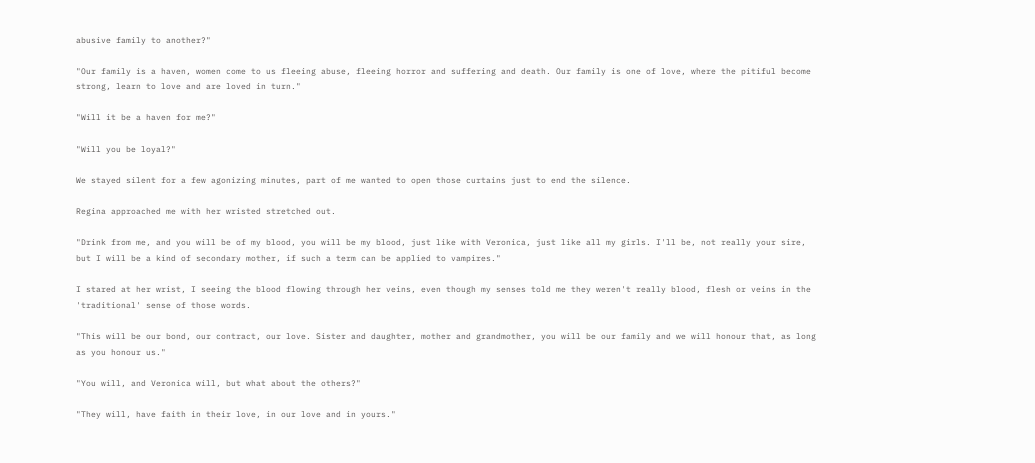abusive family to another?"

"Our family is a haven, women come to us fleeing abuse, fleeing horror and suffering and death. Our family is one of love, where the pitiful become strong, learn to love and are loved in turn."

"Will it be a haven for me?"

"Will you be loyal?"

We stayed silent for a few agonizing minutes, part of me wanted to open those curtains just to end the silence.

Regina approached me with her wristed stretched out.

"Drink from me, and you will be of my blood, you will be my blood, just like with Veronica, just like all my girls. I'll be, not really your sire, but I will be a kind of secondary mother, if such a term can be applied to vampires."

I stared at her wrist, I seeing the blood flowing through her veins, even though my senses told me they weren't really blood, flesh or veins in the 'traditional' sense of those words.

"This will be our bond, our contract, our love. Sister and daughter, mother and grandmother, you will be our family and we will honour that, as long as you honour us."

"You will, and Veronica will, but what about the others?"

"They will, have faith in their love, in our love and in yours."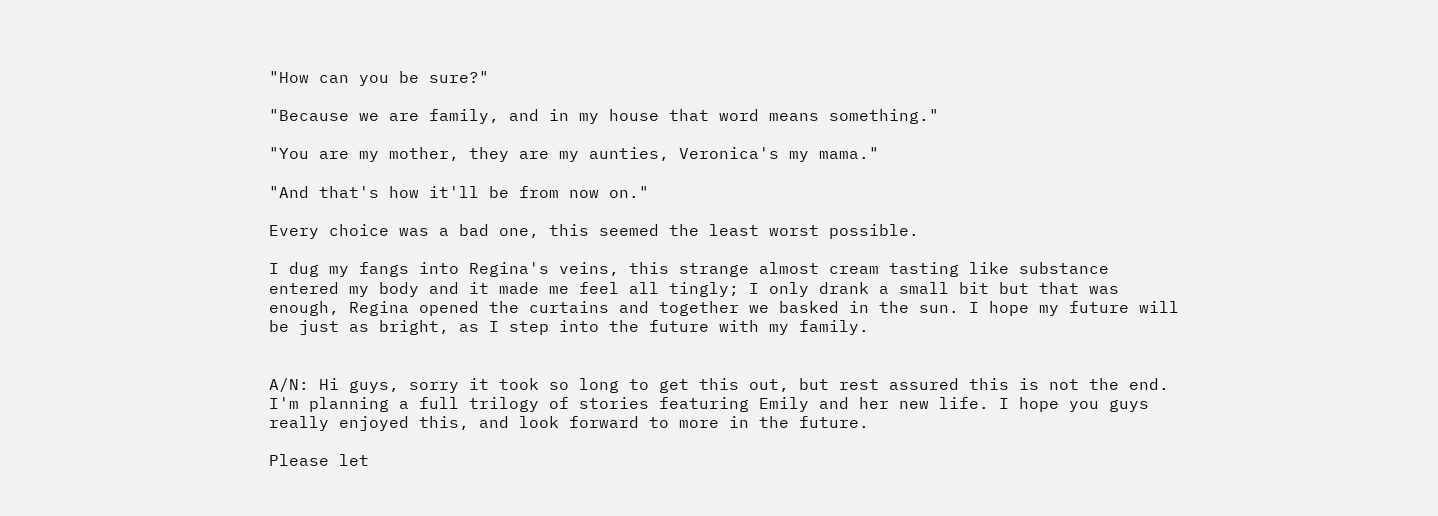"How can you be sure?"

"Because we are family, and in my house that word means something."

"You are my mother, they are my aunties, Veronica's my mama."

"And that's how it'll be from now on."

Every choice was a bad one, this seemed the least worst possible.

I dug my fangs into Regina's veins, this strange almost cream tasting like substance entered my body and it made me feel all tingly; I only drank a small bit but that was enough, Regina opened the curtains and together we basked in the sun. I hope my future will be just as bright, as I step into the future with my family.


A/N: Hi guys, sorry it took so long to get this out, but rest assured this is not the end. I'm planning a full trilogy of stories featuring Emily and her new life. I hope you guys really enjoyed this, and look forward to more in the future.

Please let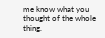me know what you thought of the whole thing.